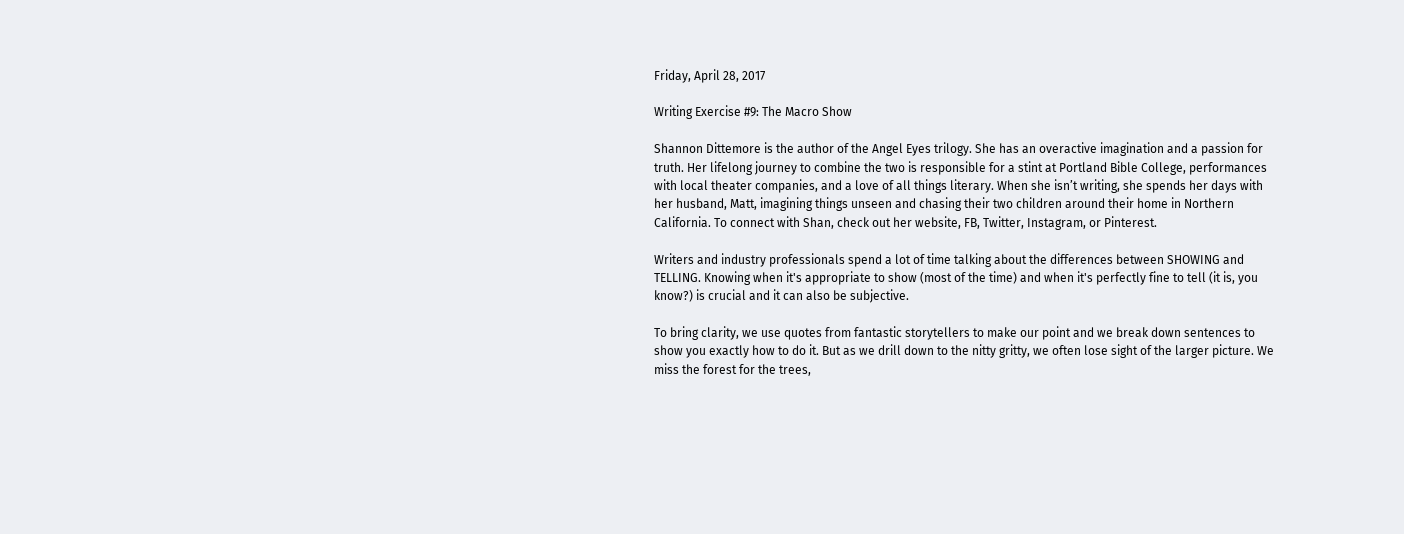Friday, April 28, 2017

Writing Exercise #9: The Macro Show

Shannon Dittemore is the author of the Angel Eyes trilogy. She has an overactive imagination and a passion for truth. Her lifelong journey to combine the two is responsible for a stint at Portland Bible College, performances with local theater companies, and a love of all things literary. When she isn’t writing, she spends her days with her husband, Matt, imagining things unseen and chasing their two children around their home in Northern California. To connect with Shan, check out her website, FB, Twitter, Instagram, or Pinterest.

Writers and industry professionals spend a lot of time talking about the differences between SHOWING and TELLING. Knowing when it's appropriate to show (most of the time) and when it's perfectly fine to tell (it is, you know?) is crucial and it can also be subjective.

To bring clarity, we use quotes from fantastic storytellers to make our point and we break down sentences to show you exactly how to do it. But as we drill down to the nitty gritty, we often lose sight of the larger picture. We miss the forest for the trees,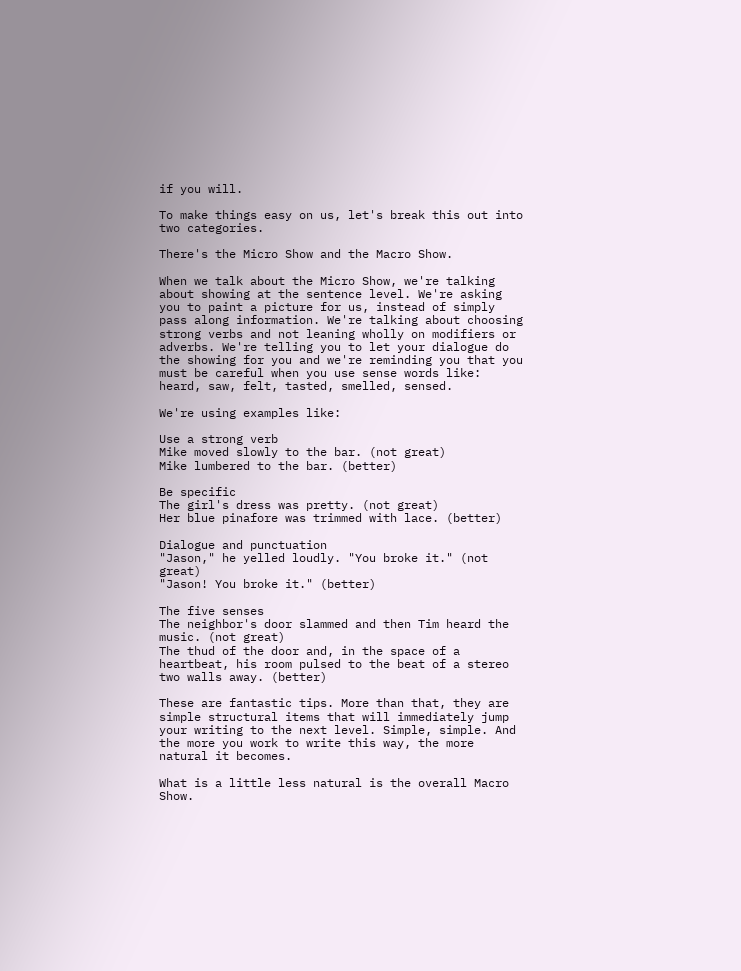if you will.

To make things easy on us, let's break this out into two categories.

There's the Micro Show and the Macro Show.

When we talk about the Micro Show, we're talking about showing at the sentence level. We're asking you to paint a picture for us, instead of simply pass along information. We're talking about choosing strong verbs and not leaning wholly on modifiers or adverbs. We're telling you to let your dialogue do the showing for you and we're reminding you that you must be careful when you use sense words like: heard, saw, felt, tasted, smelled, sensed.

We're using examples like:

Use a strong verb
Mike moved slowly to the bar. (not great)
Mike lumbered to the bar. (better)

Be specific
The girl's dress was pretty. (not great)
Her blue pinafore was trimmed with lace. (better)

Dialogue and punctuation
"Jason," he yelled loudly. "You broke it." (not great)
"Jason! You broke it." (better)

The five senses
The neighbor's door slammed and then Tim heard the music. (not great)
The thud of the door and, in the space of a heartbeat, his room pulsed to the beat of a stereo two walls away. (better)

These are fantastic tips. More than that, they are simple structural items that will immediately jump your writing to the next level. Simple, simple. And the more you work to write this way, the more natural it becomes.

What is a little less natural is the overall Macro Show.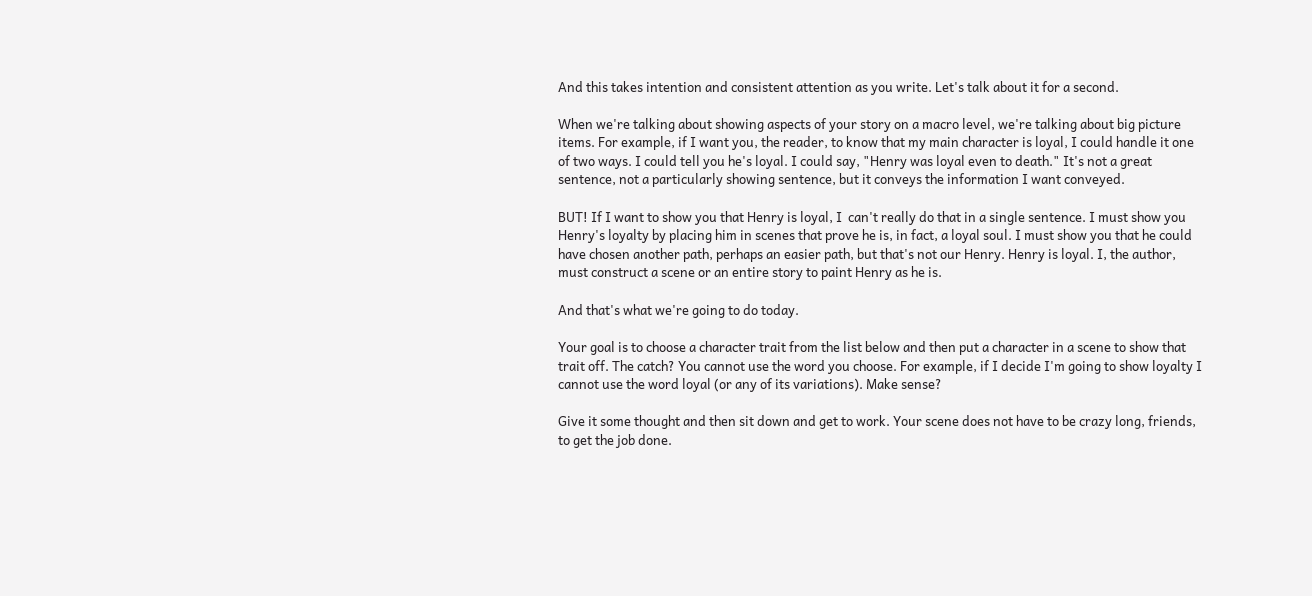And this takes intention and consistent attention as you write. Let's talk about it for a second.

When we're talking about showing aspects of your story on a macro level, we're talking about big picture items. For example, if I want you, the reader, to know that my main character is loyal, I could handle it one of two ways. I could tell you he's loyal. I could say, "Henry was loyal even to death." It's not a great sentence, not a particularly showing sentence, but it conveys the information I want conveyed.

BUT! If I want to show you that Henry is loyal, I  can't really do that in a single sentence. I must show you Henry's loyalty by placing him in scenes that prove he is, in fact, a loyal soul. I must show you that he could have chosen another path, perhaps an easier path, but that's not our Henry. Henry is loyal. I, the author, must construct a scene or an entire story to paint Henry as he is.

And that's what we're going to do today.

Your goal is to choose a character trait from the list below and then put a character in a scene to show that trait off. The catch? You cannot use the word you choose. For example, if I decide I'm going to show loyalty I cannot use the word loyal (or any of its variations). Make sense?

Give it some thought and then sit down and get to work. Your scene does not have to be crazy long, friends, to get the job done.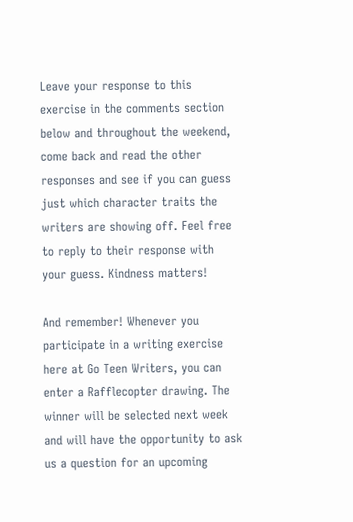Leave your response to this exercise in the comments section below and throughout the weekend, come back and read the other responses and see if you can guess just which character traits the writers are showing off. Feel free to reply to their response with your guess. Kindness matters!

And remember! Whenever you participate in a writing exercise here at Go Teen Writers, you can enter a Rafflecopter drawing. The winner will be selected next week and will have the opportunity to ask us a question for an upcoming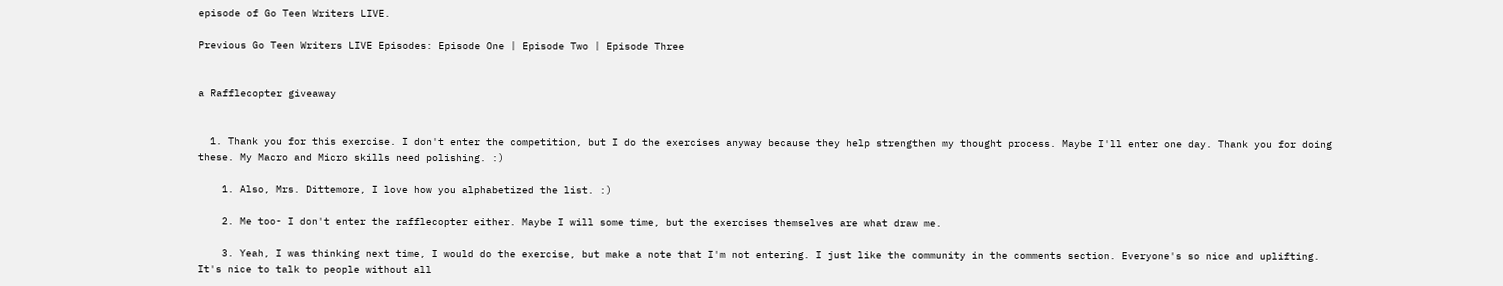episode of Go Teen Writers LIVE.

Previous Go Teen Writers LIVE Episodes: Episode One | Episode Two | Episode Three


a Rafflecopter giveaway


  1. Thank you for this exercise. I don't enter the competition, but I do the exercises anyway because they help strengthen my thought process. Maybe I'll enter one day. Thank you for doing these. My Macro and Micro skills need polishing. :)

    1. Also, Mrs. Dittemore, I love how you alphabetized the list. :)

    2. Me too- I don't enter the rafflecopter either. Maybe I will some time, but the exercises themselves are what draw me.

    3. Yeah, I was thinking next time, I would do the exercise, but make a note that I'm not entering. I just like the community in the comments section. Everyone's so nice and uplifting. It's nice to talk to people without all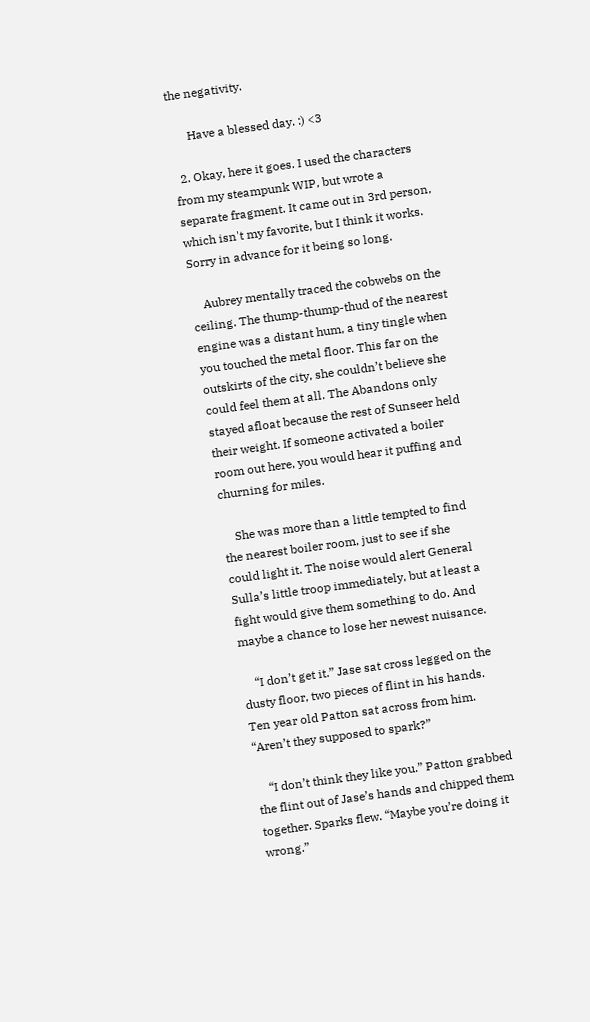the negativity.

      Have a blessed day. :) <3

  2. Okay, here it goes. I used the characters from my steampunk WIP, but wrote a separate fragment. It came out in 3rd person, which isn't my favorite, but I think it works. Sorry in advance for it being so long.

    Aubrey mentally traced the cobwebs on the ceiling. The thump-thump-thud of the nearest engine was a distant hum, a tiny tingle when you touched the metal floor. This far on the outskirts of the city, she couldn’t believe she could feel them at all. The Abandons only stayed afloat because the rest of Sunseer held their weight. If someone activated a boiler room out here, you would hear it puffing and churning for miles.

    She was more than a little tempted to find the nearest boiler room, just to see if she could light it. The noise would alert General Sulla’s little troop immediately, but at least a fight would give them something to do. And maybe a chance to lose her newest nuisance.

    “I don’t get it.” Jase sat cross legged on the dusty floor, two pieces of flint in his hands. Ten year old Patton sat across from him. “Aren’t they supposed to spark?”

    “I don’t think they like you.” Patton grabbed the flint out of Jase’s hands and chipped them together. Sparks flew. “Maybe you’re doing it wrong.”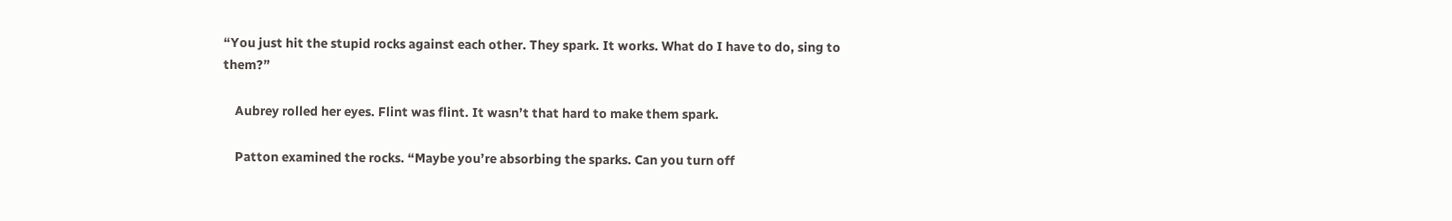“You just hit the stupid rocks against each other. They spark. It works. What do I have to do, sing to them?”

    Aubrey rolled her eyes. Flint was flint. It wasn’t that hard to make them spark.

    Patton examined the rocks. “Maybe you’re absorbing the sparks. Can you turn off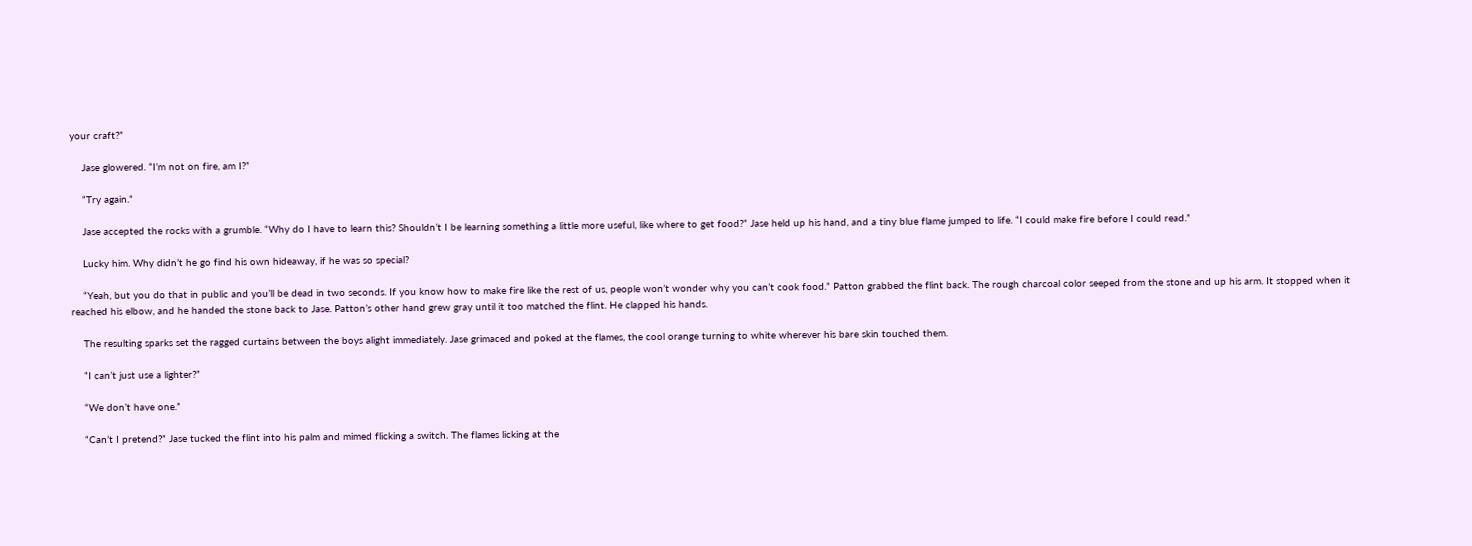your craft?”

    Jase glowered. “I’m not on fire, am I?”

    “Try again.”

    Jase accepted the rocks with a grumble. “Why do I have to learn this? Shouldn’t I be learning something a little more useful, like where to get food?” Jase held up his hand, and a tiny blue flame jumped to life. “I could make fire before I could read.”

    Lucky him. Why didn’t he go find his own hideaway, if he was so special?

    “Yeah, but you do that in public and you’ll be dead in two seconds. If you know how to make fire like the rest of us, people won’t wonder why you can’t cook food.” Patton grabbed the flint back. The rough charcoal color seeped from the stone and up his arm. It stopped when it reached his elbow, and he handed the stone back to Jase. Patton’s other hand grew gray until it too matched the flint. He clapped his hands.

    The resulting sparks set the ragged curtains between the boys alight immediately. Jase grimaced and poked at the flames, the cool orange turning to white wherever his bare skin touched them.

    “I can’t just use a lighter?”

    “We don’t have one.”

    “Can’t I pretend?” Jase tucked the flint into his palm and mimed flicking a switch. The flames licking at the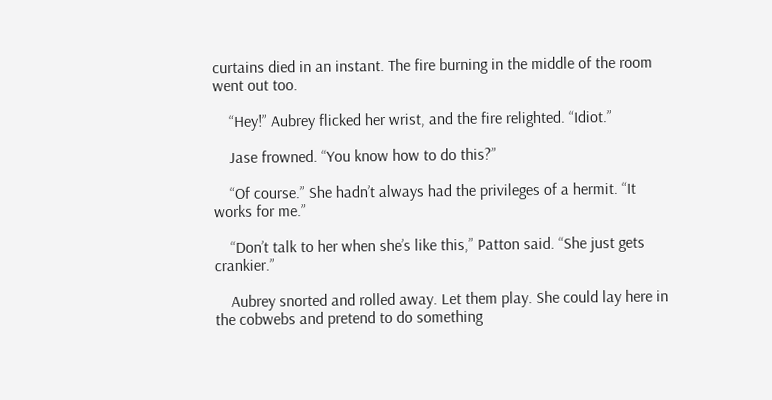curtains died in an instant. The fire burning in the middle of the room went out too.

    “Hey!” Aubrey flicked her wrist, and the fire relighted. “Idiot.”

    Jase frowned. “You know how to do this?”

    “Of course.” She hadn’t always had the privileges of a hermit. “It works for me.”

    “Don’t talk to her when she’s like this,” Patton said. “She just gets crankier.”

    Aubrey snorted and rolled away. Let them play. She could lay here in the cobwebs and pretend to do something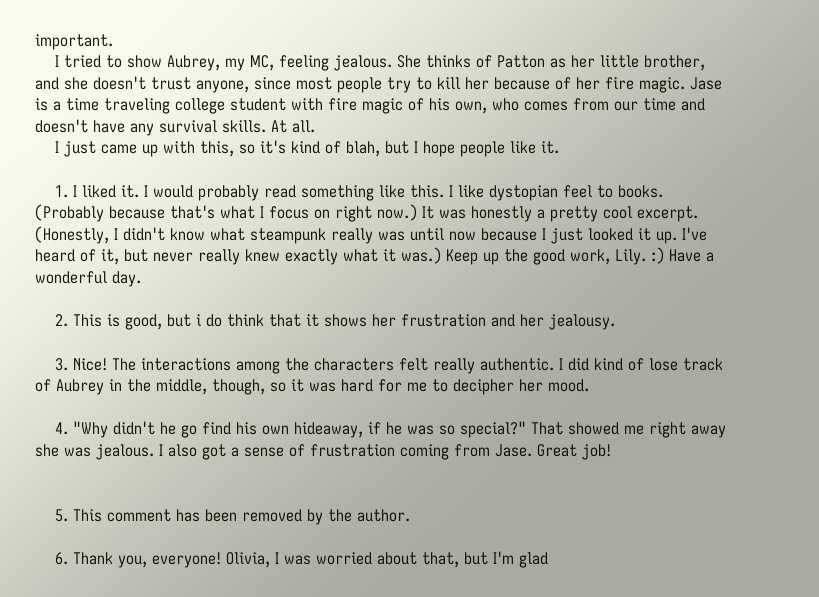important.
    I tried to show Aubrey, my MC, feeling jealous. She thinks of Patton as her little brother, and she doesn't trust anyone, since most people try to kill her because of her fire magic. Jase is a time traveling college student with fire magic of his own, who comes from our time and doesn't have any survival skills. At all.
    I just came up with this, so it's kind of blah, but I hope people like it.

    1. I liked it. I would probably read something like this. I like dystopian feel to books. (Probably because that's what I focus on right now.) It was honestly a pretty cool excerpt. (Honestly, I didn't know what steampunk really was until now because I just looked it up. I've heard of it, but never really knew exactly what it was.) Keep up the good work, Lily. :) Have a wonderful day.

    2. This is good, but i do think that it shows her frustration and her jealousy.

    3. Nice! The interactions among the characters felt really authentic. I did kind of lose track of Aubrey in the middle, though, so it was hard for me to decipher her mood.

    4. "Why didn't he go find his own hideaway, if he was so special?" That showed me right away she was jealous. I also got a sense of frustration coming from Jase. Great job!


    5. This comment has been removed by the author.

    6. Thank you, everyone! Olivia, I was worried about that, but I'm glad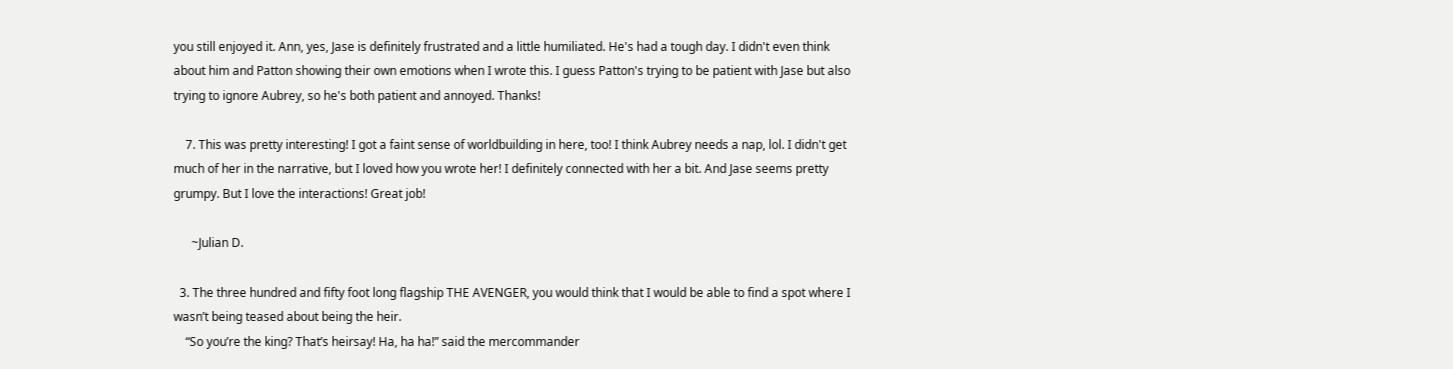you still enjoyed it. Ann, yes, Jase is definitely frustrated and a little humiliated. He's had a tough day. I didn't even think about him and Patton showing their own emotions when I wrote this. I guess Patton's trying to be patient with Jase but also trying to ignore Aubrey, so he's both patient and annoyed. Thanks!

    7. This was pretty interesting! I got a faint sense of worldbuilding in here, too! I think Aubrey needs a nap, lol. I didn't get much of her in the narrative, but I loved how you wrote her! I definitely connected with her a bit. And Jase seems pretty grumpy. But I love the interactions! Great job!

      ~Julian D.

  3. The three hundred and fifty foot long flagship THE AVENGER, you would think that I would be able to find a spot where I wasn’t being teased about being the heir.
    “So you’re the king? That’s heirsay! Ha, ha ha!” said the mercommander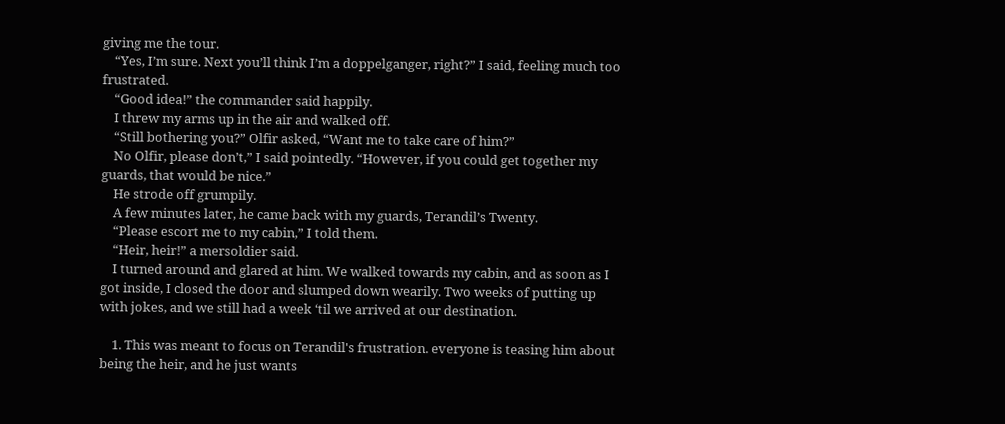giving me the tour.
    “Yes, I’m sure. Next you’ll think I’m a doppelganger, right?” I said, feeling much too frustrated.
    “Good idea!” the commander said happily.
    I threw my arms up in the air and walked off.
    “Still bothering you?” Olfir asked, “Want me to take care of him?”
    No Olfir, please don’t,” I said pointedly. “However, if you could get together my guards, that would be nice.”
    He strode off grumpily.
    A few minutes later, he came back with my guards, Terandil’s Twenty.
    “Please escort me to my cabin,” I told them.
    “Heir, heir!” a mersoldier said.
    I turned around and glared at him. We walked towards my cabin, and as soon as I got inside, I closed the door and slumped down wearily. Two weeks of putting up with jokes, and we still had a week ‘til we arrived at our destination.

    1. This was meant to focus on Terandil's frustration. everyone is teasing him about being the heir, and he just wants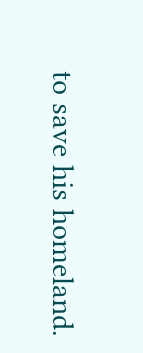to save his homeland.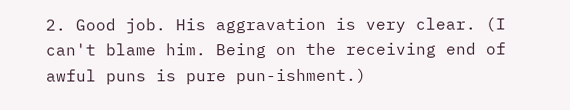2. Good job. His aggravation is very clear. (I can't blame him. Being on the receiving end of awful puns is pure pun-ishment.)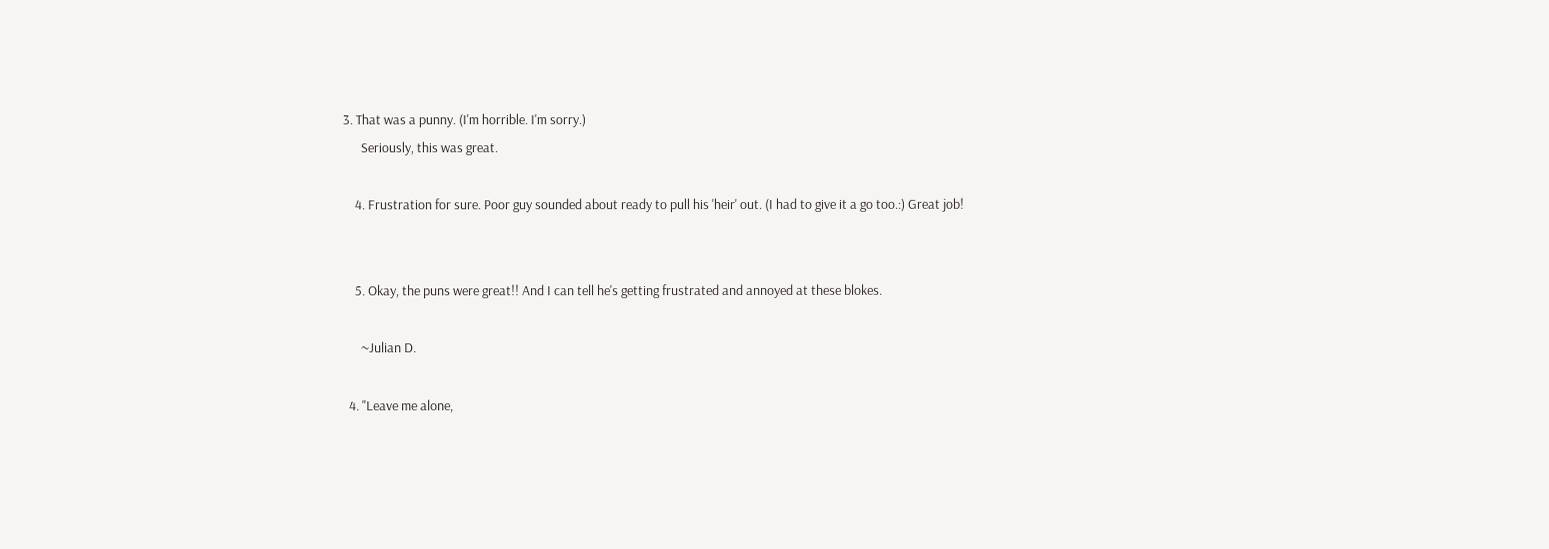3. That was a punny. (I'm horrible. I'm sorry.)
      Seriously, this was great.

    4. Frustration for sure. Poor guy sounded about ready to pull his 'heir' out. (I had to give it a go too.:) Great job!


    5. Okay, the puns were great!! And I can tell he's getting frustrated and annoyed at these blokes.

      ~Julian D.

  4. "Leave me alone,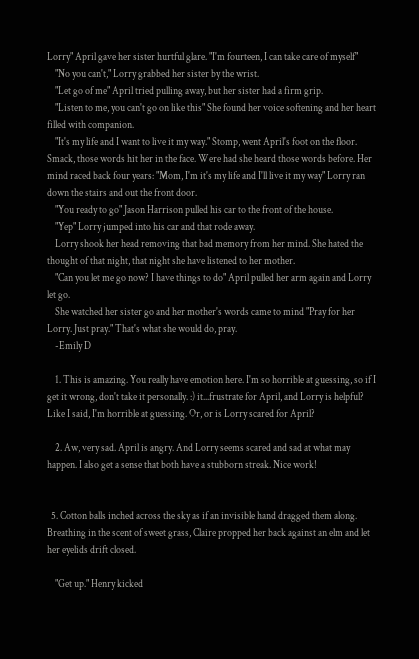Lorry" April gave her sister hurtful glare. "I'm fourteen, I can take care of myself"
    "No you can't," Lorry grabbed her sister by the wrist.
    "Let go of me" April tried pulling away, but her sister had a firm grip.
    "Listen to me, you can't go on like this" She found her voice softening and her heart filled with companion.
    "It's my life and I want to live it my way." Stomp, went April's foot on the floor. Smack, those words hit her in the face. Were had she heard those words before. Her mind raced back four years: "Mom, I'm it's my life and I'll live it my way" Lorry ran down the stairs and out the front door.
    "You ready to go" Jason Harrison pulled his car to the front of the house.
    "Yep" Lorry jumped into his car and that rode away.
    Lorry shook her head removing that bad memory from her mind. She hated the thought of that night, that night she have listened to her mother.
    "Can you let me go now? I have things to do" April pulled her arm again and Lorry let go.
    She watched her sister go and her mother's words came to mind "Pray for her Lorry. Just pray." That's what she would do, pray.
    -Emily D

    1. This is amazing. You really have emotion here. I'm so horrible at guessing, so if I get it wrong, don't take it personally. :) it...frustrate for April, and Lorry is helpful? Like I said, I'm horrible at guessing. Or, or is Lorry scared for April?

    2. Aw, very sad. April is angry. And Lorry seems scared and sad at what may happen. I also get a sense that both have a stubborn streak. Nice work!


  5. Cotton balls inched across the sky as if an invisible hand dragged them along. Breathing in the scent of sweet grass, Claire propped her back against an elm and let her eyelids drift closed.

    "Get up." Henry kicked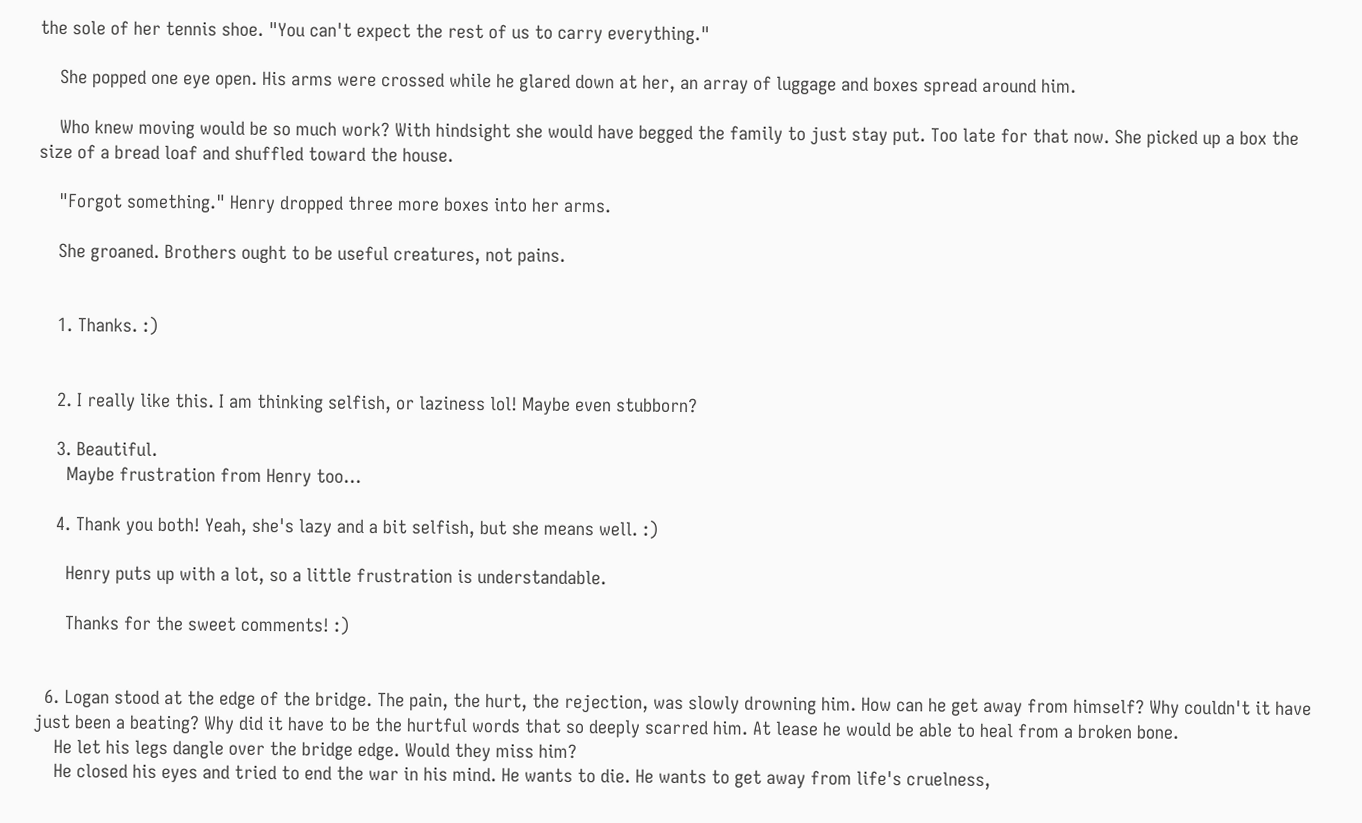the sole of her tennis shoe. "You can't expect the rest of us to carry everything."

    She popped one eye open. His arms were crossed while he glared down at her, an array of luggage and boxes spread around him.

    Who knew moving would be so much work? With hindsight she would have begged the family to just stay put. Too late for that now. She picked up a box the size of a bread loaf and shuffled toward the house.

    "Forgot something." Henry dropped three more boxes into her arms.

    She groaned. Brothers ought to be useful creatures, not pains.


    1. Thanks. :)


    2. I really like this. I am thinking selfish, or laziness lol! Maybe even stubborn?

    3. Beautiful.
      Maybe frustration from Henry too...

    4. Thank you both! Yeah, she's lazy and a bit selfish, but she means well. :)

      Henry puts up with a lot, so a little frustration is understandable.

      Thanks for the sweet comments! :)


  6. Logan stood at the edge of the bridge. The pain, the hurt, the rejection, was slowly drowning him. How can he get away from himself? Why couldn't it have just been a beating? Why did it have to be the hurtful words that so deeply scarred him. At lease he would be able to heal from a broken bone.
    He let his legs dangle over the bridge edge. Would they miss him?
    He closed his eyes and tried to end the war in his mind. He wants to die. He wants to get away from life's cruelness,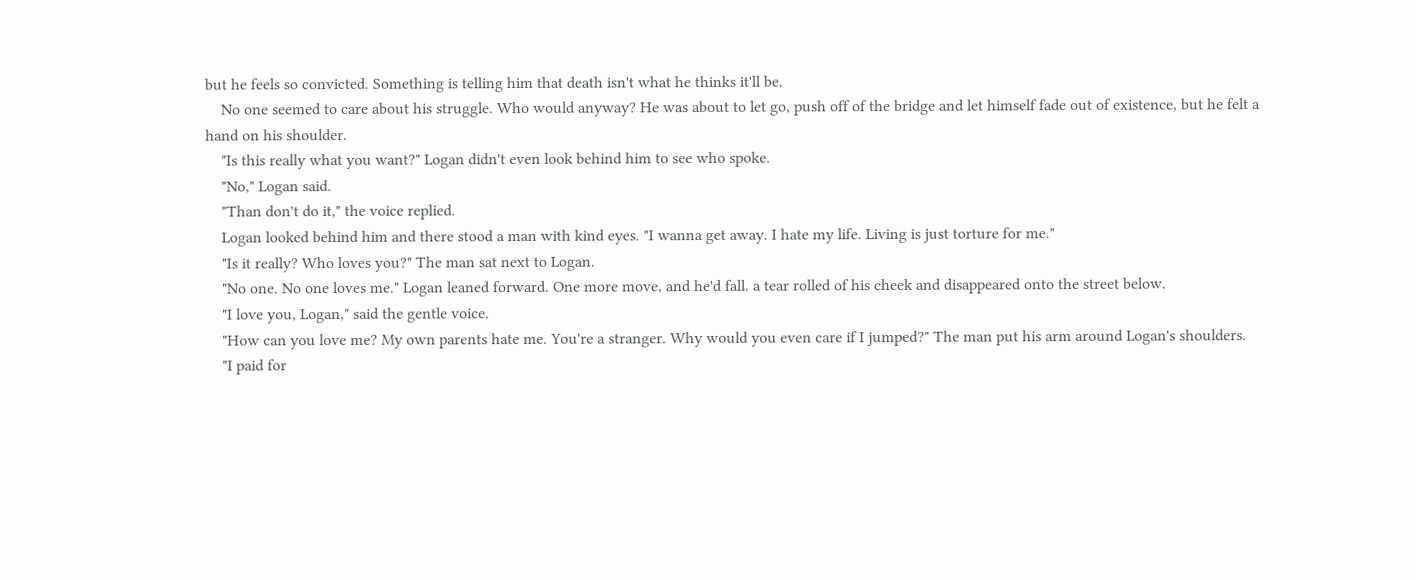but he feels so convicted. Something is telling him that death isn't what he thinks it'll be.
    No one seemed to care about his struggle. Who would anyway? He was about to let go, push off of the bridge and let himself fade out of existence, but he felt a hand on his shoulder.
    "Is this really what you want?" Logan didn't even look behind him to see who spoke.
    "No," Logan said.
    "Than don't do it," the voice replied.
    Logan looked behind him and there stood a man with kind eyes. "I wanna get away. I hate my life. Living is just torture for me."
    "Is it really? Who loves you?" The man sat next to Logan.
    "No one. No one loves me." Logan leaned forward. One more move, and he'd fall. a tear rolled of his cheek and disappeared onto the street below.
    "I love you, Logan," said the gentle voice.
    "How can you love me? My own parents hate me. You're a stranger. Why would you even care if I jumped?" The man put his arm around Logan's shoulders.
    "I paid for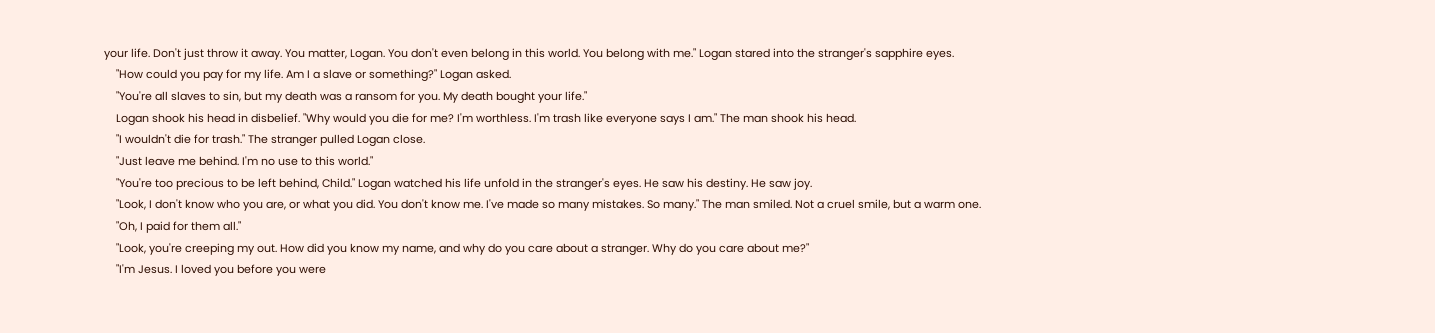your life. Don't just throw it away. You matter, Logan. You don't even belong in this world. You belong with me." Logan stared into the stranger's sapphire eyes.
    "How could you pay for my life. Am I a slave or something?" Logan asked.
    "You're all slaves to sin, but my death was a ransom for you. My death bought your life."
    Logan shook his head in disbelief. "Why would you die for me? I'm worthless. I'm trash like everyone says I am." The man shook his head.
    "I wouldn't die for trash." The stranger pulled Logan close.
    "Just leave me behind. I'm no use to this world."
    "You're too precious to be left behind, Child." Logan watched his life unfold in the stranger's eyes. He saw his destiny. He saw joy.
    "Look, I don't know who you are, or what you did. You don't know me. I've made so many mistakes. So many." The man smiled. Not a cruel smile, but a warm one.
    "Oh, I paid for them all."
    "Look, you're creeping my out. How did you know my name, and why do you care about a stranger. Why do you care about me?"
    "I'm Jesus. I loved you before you were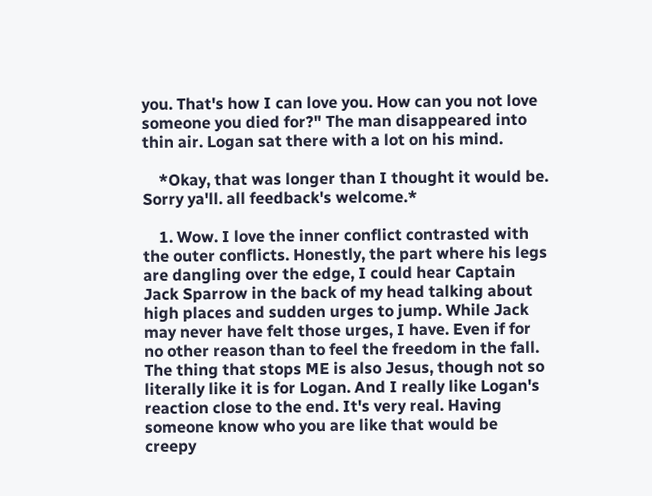you. That's how I can love you. How can you not love someone you died for?" The man disappeared into thin air. Logan sat there with a lot on his mind.

    *Okay, that was longer than I thought it would be. Sorry ya'll. all feedback's welcome.*

    1. Wow. I love the inner conflict contrasted with the outer conflicts. Honestly, the part where his legs are dangling over the edge, I could hear Captain Jack Sparrow in the back of my head talking about high places and sudden urges to jump. While Jack may never have felt those urges, I have. Even if for no other reason than to feel the freedom in the fall. The thing that stops ME is also Jesus, though not so literally like it is for Logan. And I really like Logan's reaction close to the end. It's very real. Having someone know who you are like that would be creepy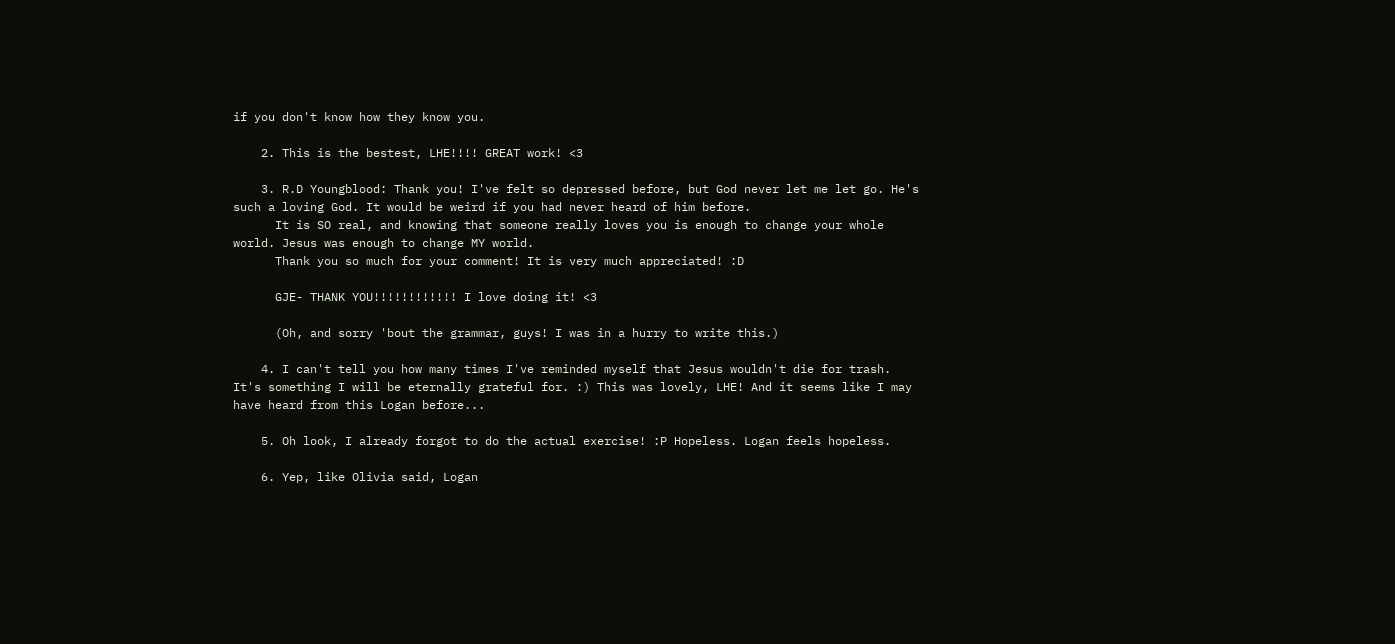if you don't know how they know you.

    2. This is the bestest, LHE!!!! GREAT work! <3

    3. R.D Youngblood: Thank you! I've felt so depressed before, but God never let me let go. He's such a loving God. It would be weird if you had never heard of him before.
      It is SO real, and knowing that someone really loves you is enough to change your whole world. Jesus was enough to change MY world.
      Thank you so much for your comment! It is very much appreciated! :D

      GJE- THANK YOU!!!!!!!!!!!! I love doing it! <3

      (Oh, and sorry 'bout the grammar, guys! I was in a hurry to write this.)

    4. I can't tell you how many times I've reminded myself that Jesus wouldn't die for trash. It's something I will be eternally grateful for. :) This was lovely, LHE! And it seems like I may have heard from this Logan before...

    5. Oh look, I already forgot to do the actual exercise! :P Hopeless. Logan feels hopeless.

    6. Yep, like Olivia said, Logan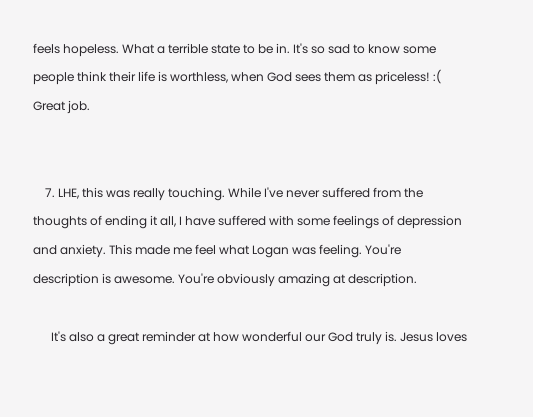feels hopeless. What a terrible state to be in. It's so sad to know some people think their life is worthless, when God sees them as priceless! :( Great job.


    7. LHE, this was really touching. While I've never suffered from the thoughts of ending it all, I have suffered with some feelings of depression and anxiety. This made me feel what Logan was feeling. You're description is awesome. You're obviously amazing at description.

      It's also a great reminder at how wonderful our God truly is. Jesus loves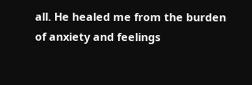all. He healed me from the burden of anxiety and feelings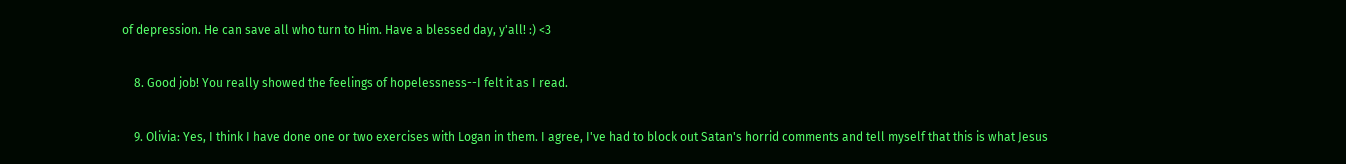of depression. He can save all who turn to Him. Have a blessed day, y'all! :) <3

    8. Good job! You really showed the feelings of hopelessness--I felt it as I read.

    9. Olivia: Yes, I think I have done one or two exercises with Logan in them. I agree, I've had to block out Satan's horrid comments and tell myself that this is what Jesus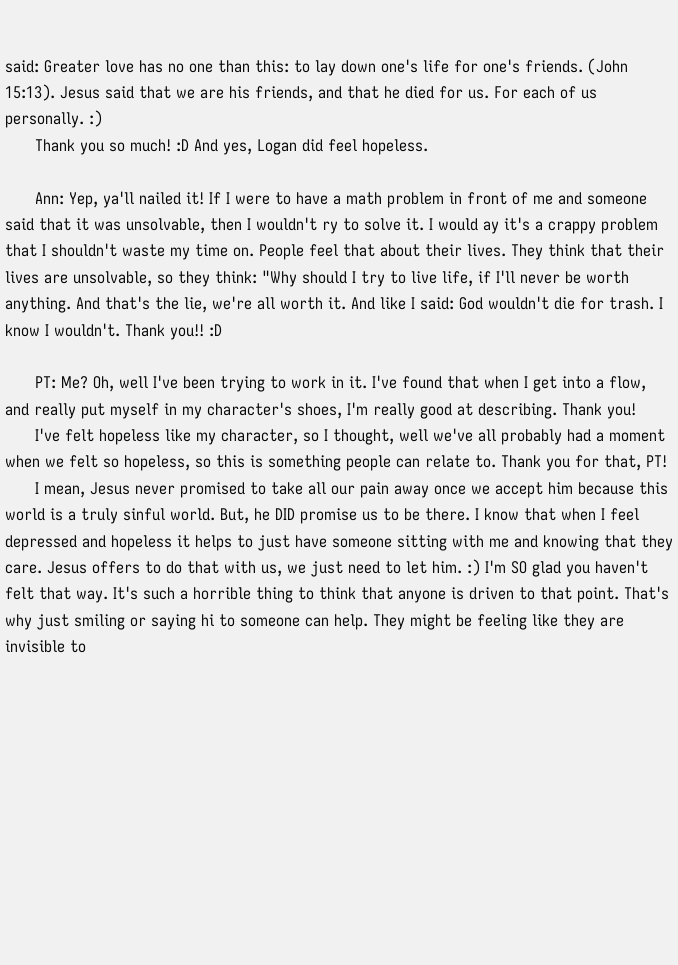said: Greater love has no one than this: to lay down one's life for one's friends. (John 15:13). Jesus said that we are his friends, and that he died for us. For each of us personally. :)
      Thank you so much! :D And yes, Logan did feel hopeless.

      Ann: Yep, ya'll nailed it! If I were to have a math problem in front of me and someone said that it was unsolvable, then I wouldn't ry to solve it. I would ay it's a crappy problem that I shouldn't waste my time on. People feel that about their lives. They think that their lives are unsolvable, so they think: "Why should I try to live life, if I'll never be worth anything. And that's the lie, we're all worth it. And like I said: God wouldn't die for trash. I know I wouldn't. Thank you!! :D

      PT: Me? Oh, well I've been trying to work in it. I've found that when I get into a flow, and really put myself in my character's shoes, I'm really good at describing. Thank you!
      I've felt hopeless like my character, so I thought, well we've all probably had a moment when we felt so hopeless, so this is something people can relate to. Thank you for that, PT!
      I mean, Jesus never promised to take all our pain away once we accept him because this world is a truly sinful world. But, he DID promise us to be there. I know that when I feel depressed and hopeless it helps to just have someone sitting with me and knowing that they care. Jesus offers to do that with us, we just need to let him. :) I'm SO glad you haven't felt that way. It's such a horrible thing to think that anyone is driven to that point. That's why just smiling or saying hi to someone can help. They might be feeling like they are invisible to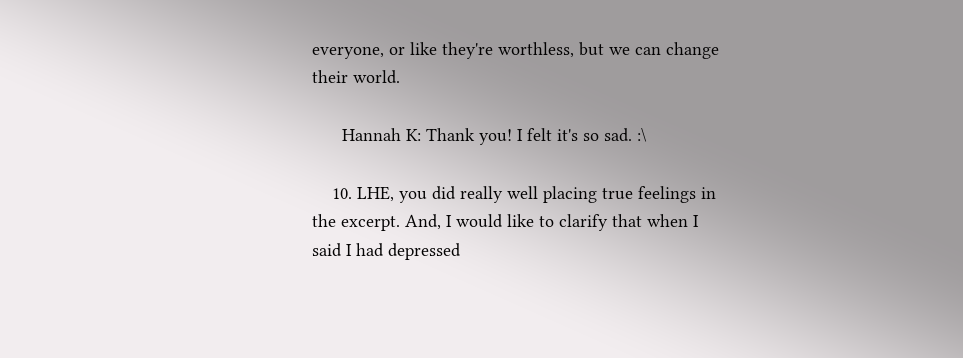everyone, or like they're worthless, but we can change their world.

      Hannah K: Thank you! I felt it's so sad. :\

    10. LHE, you did really well placing true feelings in the excerpt. And, I would like to clarify that when I said I had depressed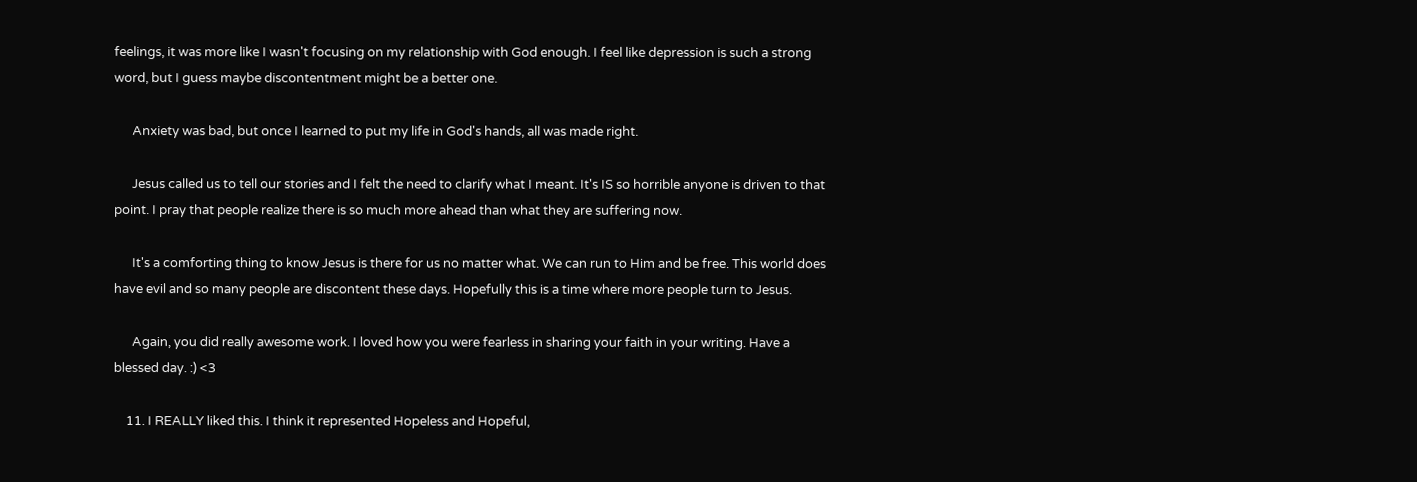feelings, it was more like I wasn't focusing on my relationship with God enough. I feel like depression is such a strong word, but I guess maybe discontentment might be a better one.

      Anxiety was bad, but once I learned to put my life in God's hands, all was made right.

      Jesus called us to tell our stories and I felt the need to clarify what I meant. It's IS so horrible anyone is driven to that point. I pray that people realize there is so much more ahead than what they are suffering now.

      It's a comforting thing to know Jesus is there for us no matter what. We can run to Him and be free. This world does have evil and so many people are discontent these days. Hopefully this is a time where more people turn to Jesus.

      Again, you did really awesome work. I loved how you were fearless in sharing your faith in your writing. Have a blessed day. :) <3

    11. I REALLY liked this. I think it represented Hopeless and Hopeful,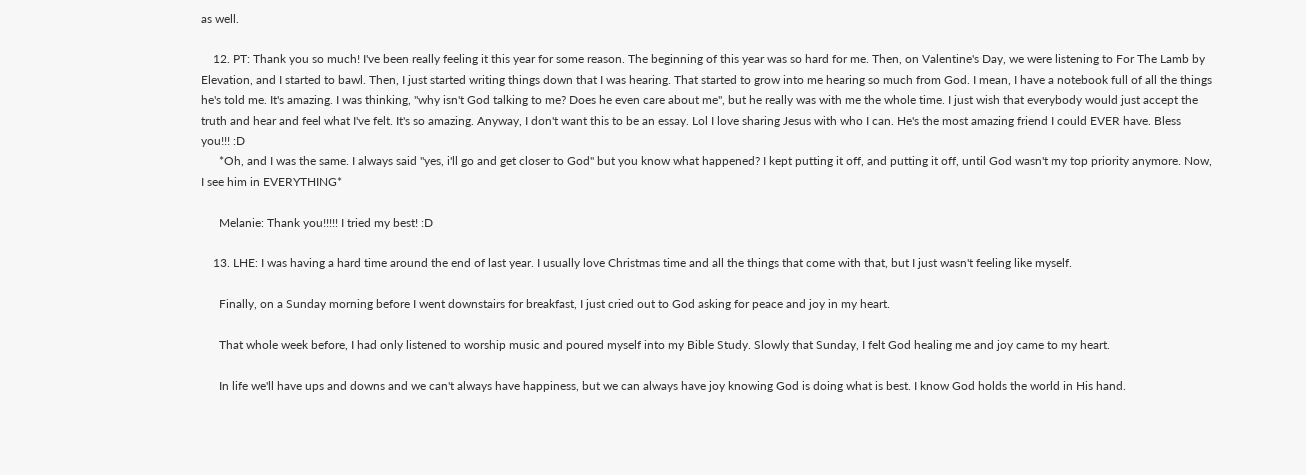as well.

    12. PT: Thank you so much! I've been really feeling it this year for some reason. The beginning of this year was so hard for me. Then, on Valentine's Day, we were listening to For The Lamb by Elevation, and I started to bawl. Then, I just started writing things down that I was hearing. That started to grow into me hearing so much from God. I mean, I have a notebook full of all the things he's told me. It's amazing. I was thinking, "why isn't God talking to me? Does he even care about me", but he really was with me the whole time. I just wish that everybody would just accept the truth and hear and feel what I've felt. It's so amazing. Anyway, I don't want this to be an essay. Lol I love sharing Jesus with who I can. He's the most amazing friend I could EVER have. Bless you!!! :D
      *Oh, and I was the same. I always said "yes, i'll go and get closer to God" but you know what happened? I kept putting it off, and putting it off, until God wasn't my top priority anymore. Now, I see him in EVERYTHING*

      Melanie: Thank you!!!!! I tried my best! :D

    13. LHE: I was having a hard time around the end of last year. I usually love Christmas time and all the things that come with that, but I just wasn't feeling like myself.

      Finally, on a Sunday morning before I went downstairs for breakfast, I just cried out to God asking for peace and joy in my heart.

      That whole week before, I had only listened to worship music and poured myself into my Bible Study. Slowly that Sunday, I felt God healing me and joy came to my heart.

      In life we'll have ups and downs and we can't always have happiness, but we can always have joy knowing God is doing what is best. I know God holds the world in His hand.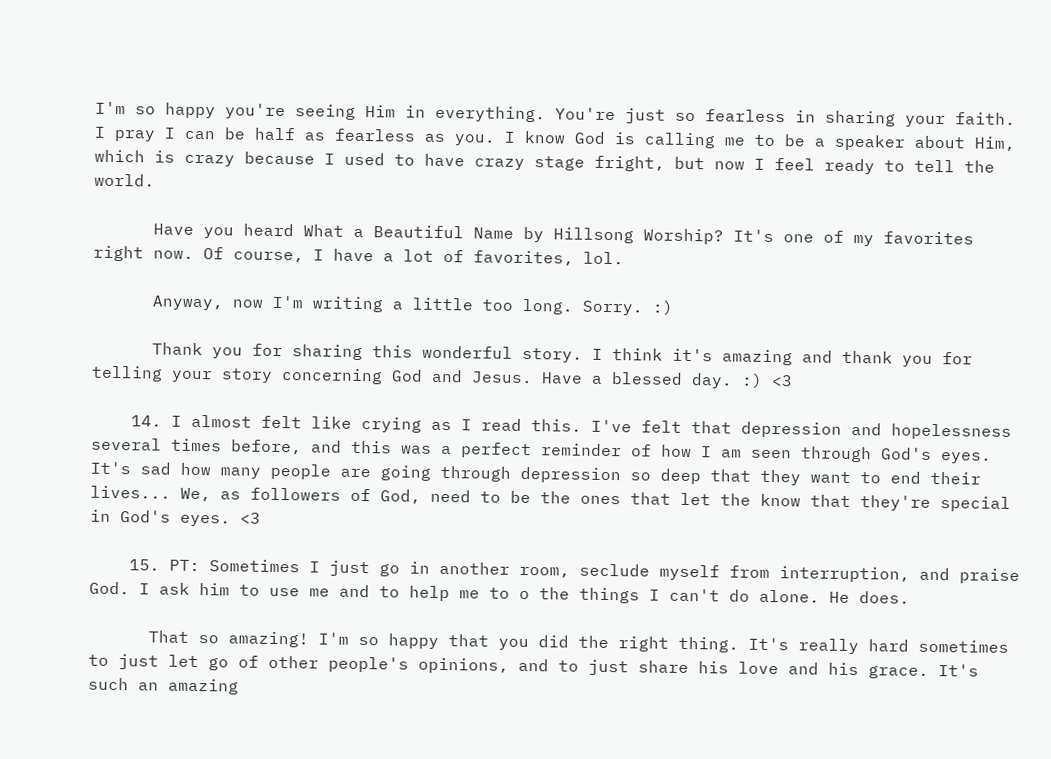I'm so happy you're seeing Him in everything. You're just so fearless in sharing your faith. I pray I can be half as fearless as you. I know God is calling me to be a speaker about Him, which is crazy because I used to have crazy stage fright, but now I feel ready to tell the world.

      Have you heard What a Beautiful Name by Hillsong Worship? It's one of my favorites right now. Of course, I have a lot of favorites, lol.

      Anyway, now I'm writing a little too long. Sorry. :)

      Thank you for sharing this wonderful story. I think it's amazing and thank you for telling your story concerning God and Jesus. Have a blessed day. :) <3

    14. I almost felt like crying as I read this. I've felt that depression and hopelessness several times before, and this was a perfect reminder of how I am seen through God's eyes. It's sad how many people are going through depression so deep that they want to end their lives... We, as followers of God, need to be the ones that let the know that they're special in God's eyes. <3

    15. PT: Sometimes I just go in another room, seclude myself from interruption, and praise God. I ask him to use me and to help me to o the things I can't do alone. He does.

      That so amazing! I'm so happy that you did the right thing. It's really hard sometimes to just let go of other people's opinions, and to just share his love and his grace. It's such an amazing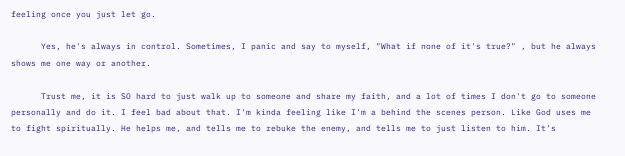feeling once you just let go.

      Yes, he's always in control. Sometimes, I panic and say to myself, "What if none of it's true?" , but he always shows me one way or another.

      Trust me, it is SO hard to just walk up to someone and share my faith, and a lot of times I don't go to someone personally and do it. I feel bad about that. I'm kinda feeling like I'm a behind the scenes person. Like God uses me to fight spiritually. He helps me, and tells me to rebuke the enemy, and tells me to just listen to him. It's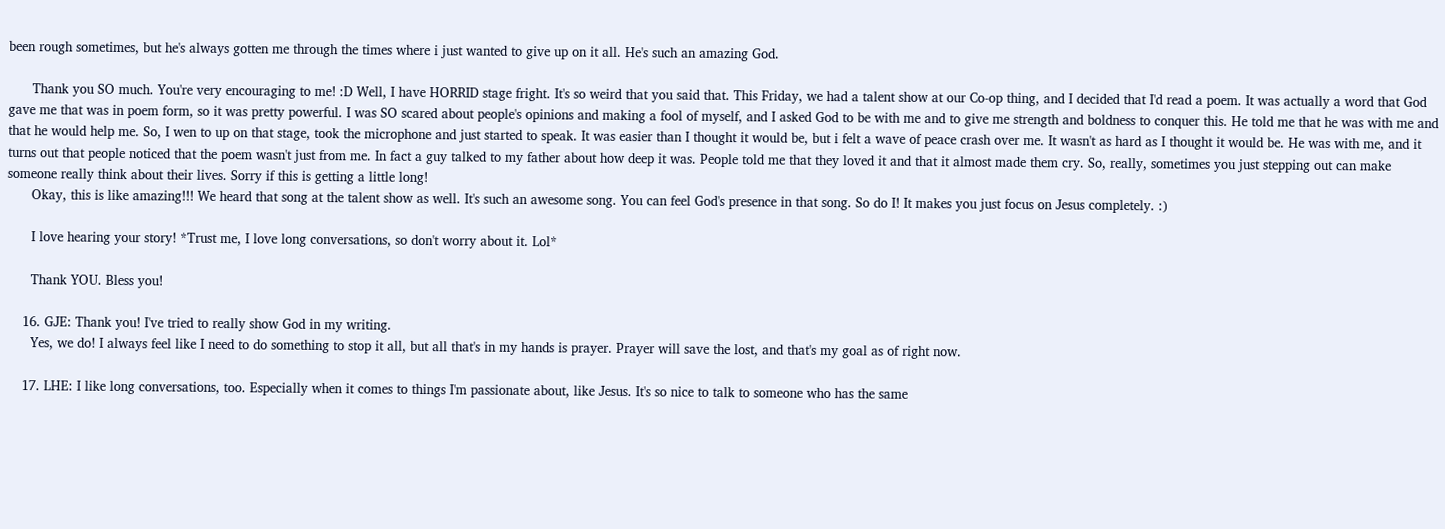been rough sometimes, but he's always gotten me through the times where i just wanted to give up on it all. He's such an amazing God.

      Thank you SO much. You're very encouraging to me! :D Well, I have HORRID stage fright. It's so weird that you said that. This Friday, we had a talent show at our Co-op thing, and I decided that I'd read a poem. It was actually a word that God gave me that was in poem form, so it was pretty powerful. I was SO scared about people's opinions and making a fool of myself, and I asked God to be with me and to give me strength and boldness to conquer this. He told me that he was with me and that he would help me. So, I wen to up on that stage, took the microphone and just started to speak. It was easier than I thought it would be, but i felt a wave of peace crash over me. It wasn't as hard as I thought it would be. He was with me, and it turns out that people noticed that the poem wasn't just from me. In fact a guy talked to my father about how deep it was. People told me that they loved it and that it almost made them cry. So, really, sometimes you just stepping out can make someone really think about their lives. Sorry if this is getting a little long!
      Okay, this is like amazing!!! We heard that song at the talent show as well. It's such an awesome song. You can feel God's presence in that song. So do I! It makes you just focus on Jesus completely. :)

      I love hearing your story! *Trust me, I love long conversations, so don't worry about it. Lol*

      Thank YOU. Bless you!

    16. GJE: Thank you! I've tried to really show God in my writing.
      Yes, we do! I always feel like I need to do something to stop it all, but all that's in my hands is prayer. Prayer will save the lost, and that's my goal as of right now.

    17. LHE: I like long conversations, too. Especially when it comes to things I'm passionate about, like Jesus. It's so nice to talk to someone who has the same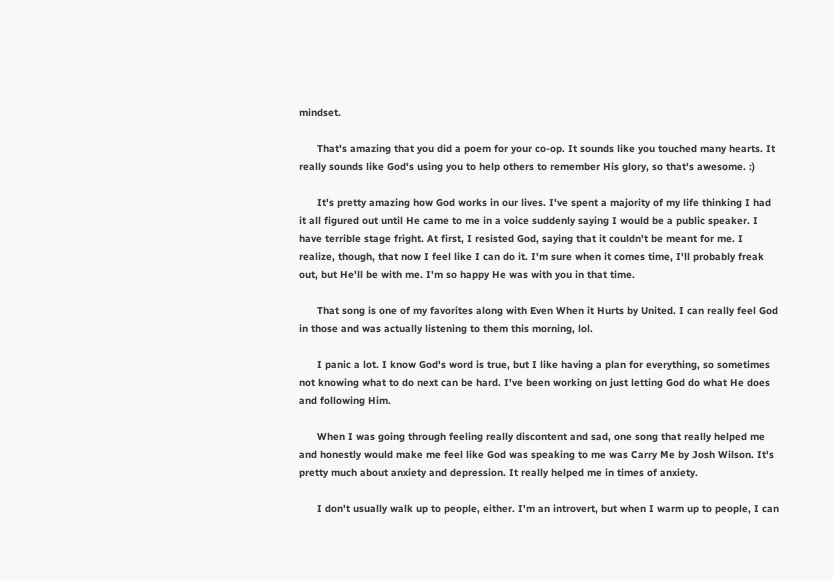mindset.

      That's amazing that you did a poem for your co-op. It sounds like you touched many hearts. It really sounds like God's using you to help others to remember His glory, so that's awesome. :)

      It's pretty amazing how God works in our lives. I've spent a majority of my life thinking I had it all figured out until He came to me in a voice suddenly saying I would be a public speaker. I have terrible stage fright. At first, I resisted God, saying that it couldn't be meant for me. I realize, though, that now I feel like I can do it. I'm sure when it comes time, I'll probably freak out, but He'll be with me. I'm so happy He was with you in that time.

      That song is one of my favorites along with Even When it Hurts by United. I can really feel God in those and was actually listening to them this morning, lol.

      I panic a lot. I know God's word is true, but I like having a plan for everything, so sometimes not knowing what to do next can be hard. I've been working on just letting God do what He does and following Him.

      When I was going through feeling really discontent and sad, one song that really helped me and honestly would make me feel like God was speaking to me was Carry Me by Josh Wilson. It's pretty much about anxiety and depression. It really helped me in times of anxiety.

      I don't usually walk up to people, either. I'm an introvert, but when I warm up to people, I can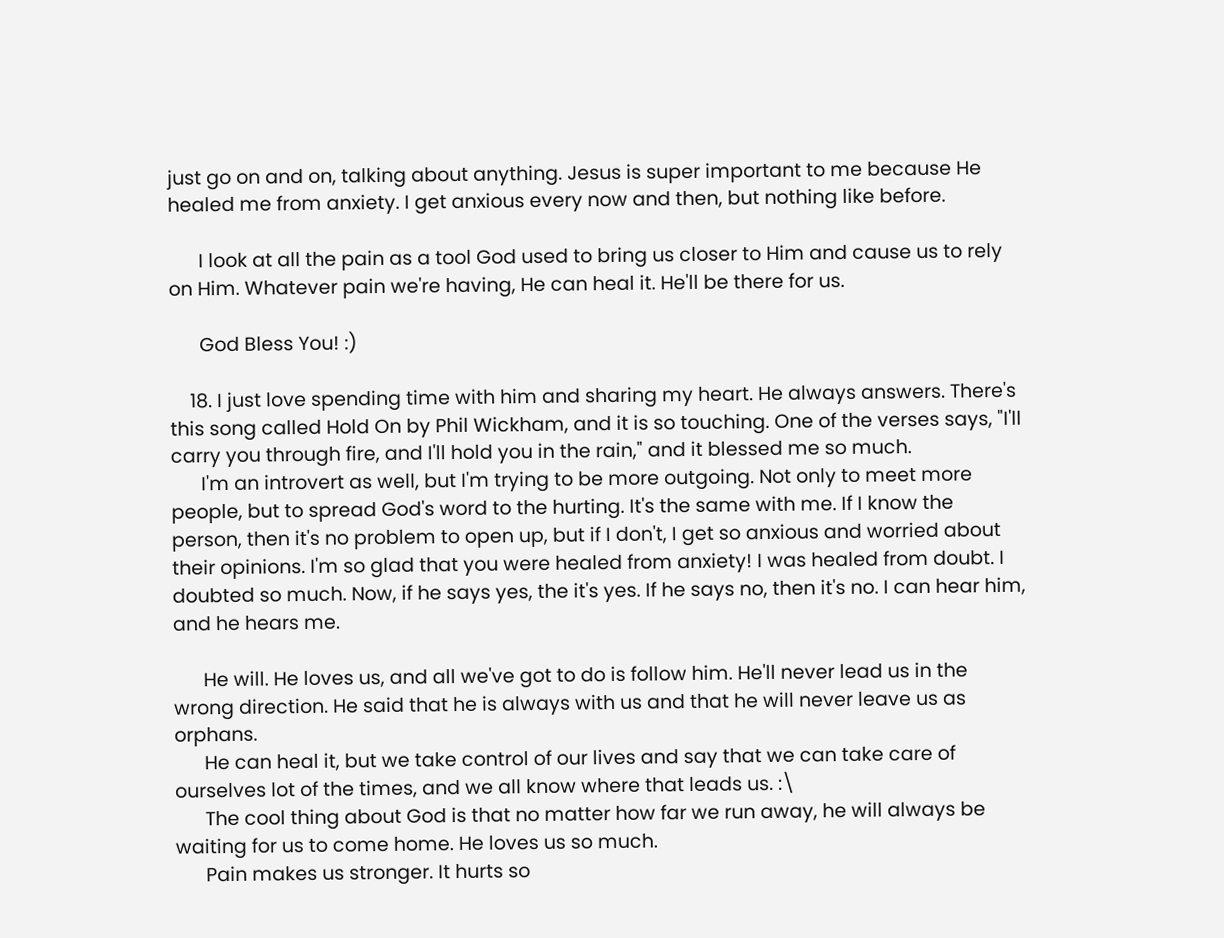just go on and on, talking about anything. Jesus is super important to me because He healed me from anxiety. I get anxious every now and then, but nothing like before.

      I look at all the pain as a tool God used to bring us closer to Him and cause us to rely on Him. Whatever pain we're having, He can heal it. He'll be there for us.

      God Bless You! :)

    18. I just love spending time with him and sharing my heart. He always answers. There's this song called Hold On by Phil Wickham, and it is so touching. One of the verses says, "I'll carry you through fire, and I'll hold you in the rain," and it blessed me so much.
      I'm an introvert as well, but I'm trying to be more outgoing. Not only to meet more people, but to spread God's word to the hurting. It's the same with me. If I know the person, then it's no problem to open up, but if I don't, I get so anxious and worried about their opinions. I'm so glad that you were healed from anxiety! I was healed from doubt. I doubted so much. Now, if he says yes, the it's yes. If he says no, then it's no. I can hear him, and he hears me.

      He will. He loves us, and all we've got to do is follow him. He'll never lead us in the wrong direction. He said that he is always with us and that he will never leave us as orphans.
      He can heal it, but we take control of our lives and say that we can take care of ourselves lot of the times, and we all know where that leads us. :\
      The cool thing about God is that no matter how far we run away, he will always be waiting for us to come home. He loves us so much.
      Pain makes us stronger. It hurts so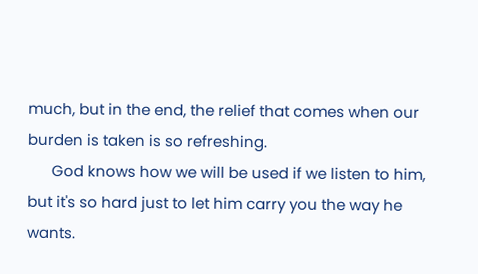much, but in the end, the relief that comes when our burden is taken is so refreshing.
      God knows how we will be used if we listen to him, but it's so hard just to let him carry you the way he wants.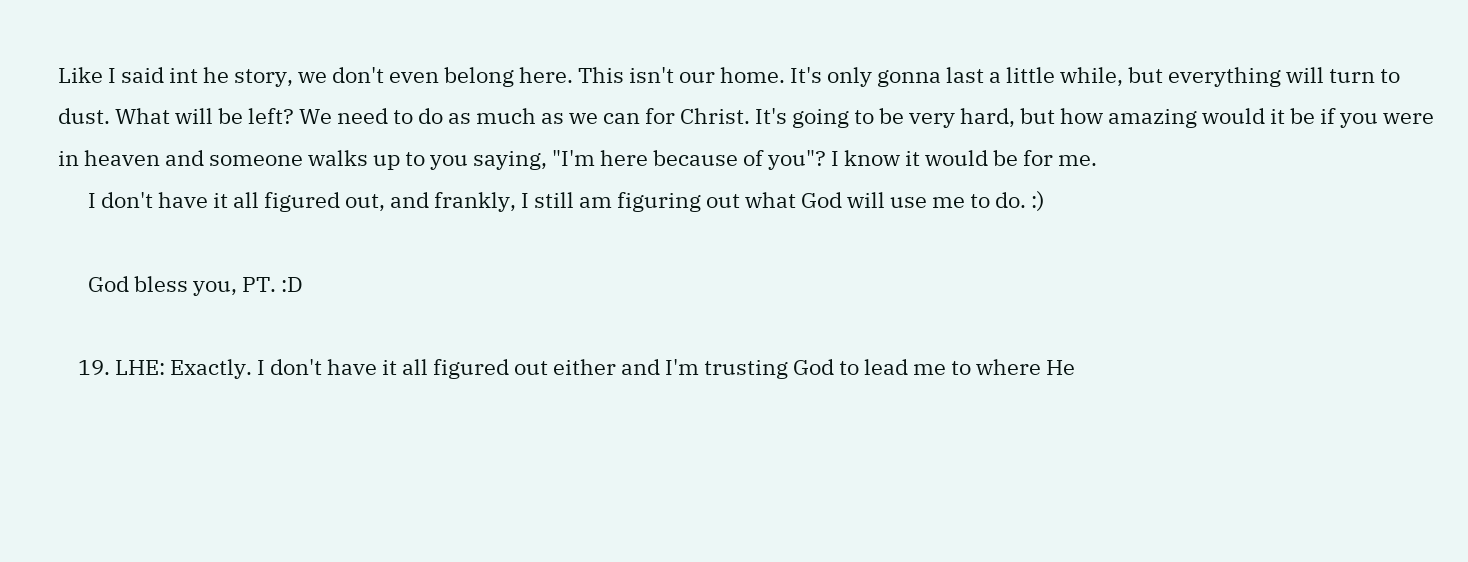Like I said int he story, we don't even belong here. This isn't our home. It's only gonna last a little while, but everything will turn to dust. What will be left? We need to do as much as we can for Christ. It's going to be very hard, but how amazing would it be if you were in heaven and someone walks up to you saying, "I'm here because of you"? I know it would be for me.
      I don't have it all figured out, and frankly, I still am figuring out what God will use me to do. :)

      God bless you, PT. :D

    19. LHE: Exactly. I don't have it all figured out either and I'm trusting God to lead me to where He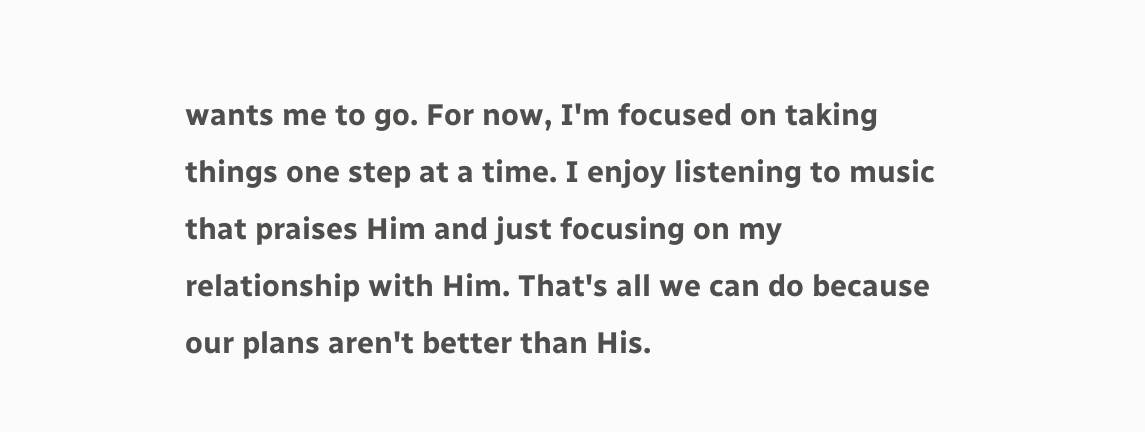wants me to go. For now, I'm focused on taking things one step at a time. I enjoy listening to music that praises Him and just focusing on my relationship with Him. That's all we can do because our plans aren't better than His.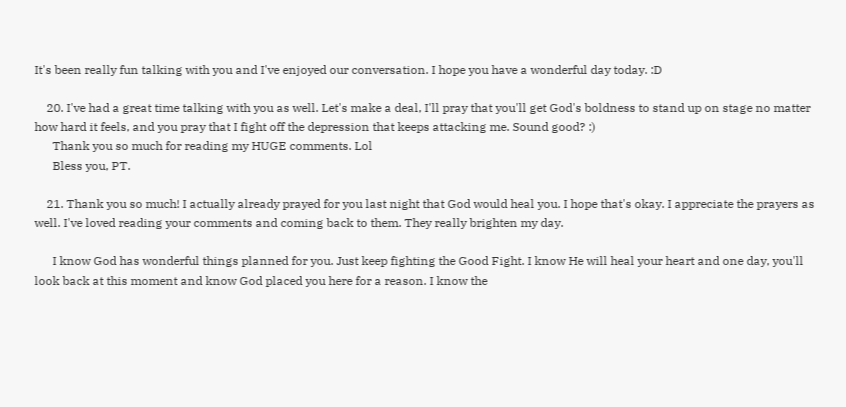It's been really fun talking with you and I've enjoyed our conversation. I hope you have a wonderful day today. :D

    20. I've had a great time talking with you as well. Let's make a deal, I'll pray that you'll get God's boldness to stand up on stage no matter how hard it feels, and you pray that I fight off the depression that keeps attacking me. Sound good? :)
      Thank you so much for reading my HUGE comments. Lol
      Bless you, PT.

    21. Thank you so much! I actually already prayed for you last night that God would heal you. I hope that's okay. I appreciate the prayers as well. I've loved reading your comments and coming back to them. They really brighten my day.

      I know God has wonderful things planned for you. Just keep fighting the Good Fight. I know He will heal your heart and one day, you'll look back at this moment and know God placed you here for a reason. I know the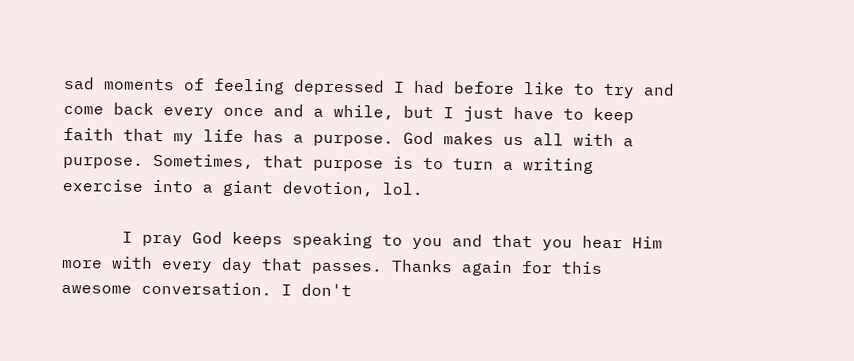sad moments of feeling depressed I had before like to try and come back every once and a while, but I just have to keep faith that my life has a purpose. God makes us all with a purpose. Sometimes, that purpose is to turn a writing exercise into a giant devotion, lol.

      I pray God keeps speaking to you and that you hear Him more with every day that passes. Thanks again for this awesome conversation. I don't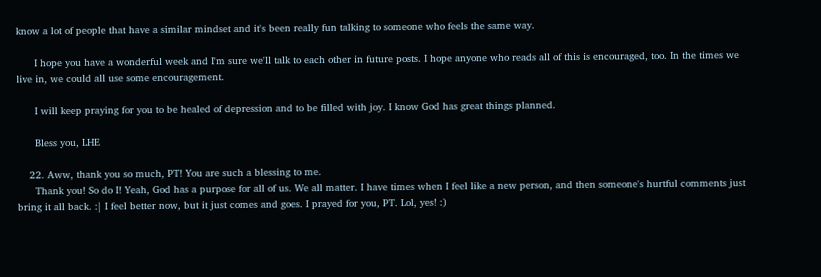know a lot of people that have a similar mindset and it's been really fun talking to someone who feels the same way.

      I hope you have a wonderful week and I'm sure we'll talk to each other in future posts. I hope anyone who reads all of this is encouraged, too. In the times we live in, we could all use some encouragement.

      I will keep praying for you to be healed of depression and to be filled with joy. I know God has great things planned.

      Bless you, LHE

    22. Aww, thank you so much, PT! You are such a blessing to me.
      Thank you! So do I! Yeah, God has a purpose for all of us. We all matter. I have times when I feel like a new person, and then someone's hurtful comments just bring it all back. :| I feel better now, but it just comes and goes. I prayed for you, PT. Lol, yes! :)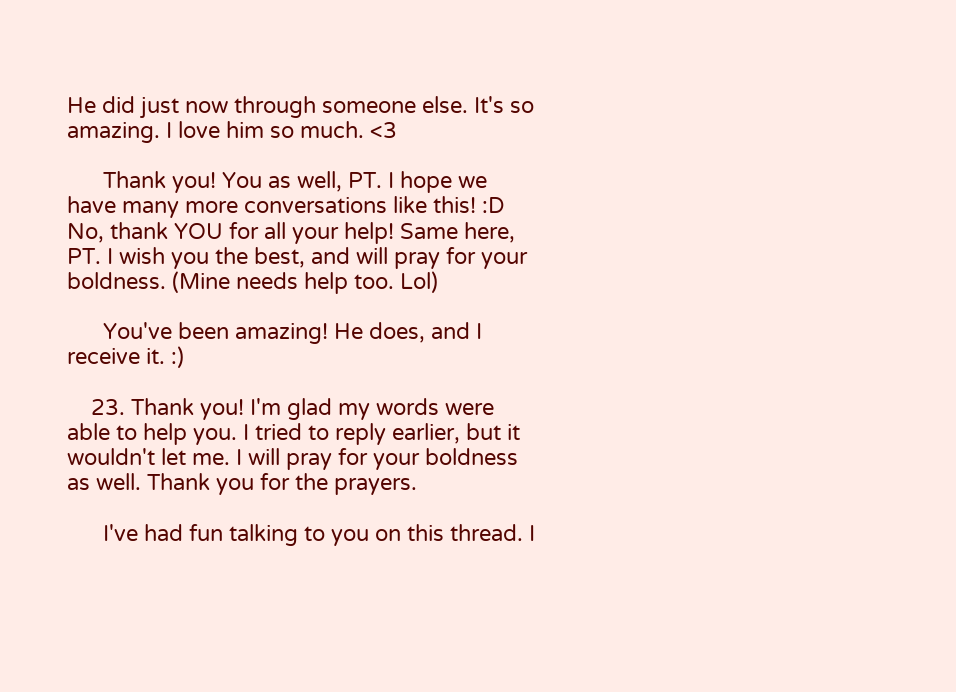He did just now through someone else. It's so amazing. I love him so much. <3

      Thank you! You as well, PT. I hope we have many more conversations like this! :D No, thank YOU for all your help! Same here, PT. I wish you the best, and will pray for your boldness. (Mine needs help too. Lol)

      You've been amazing! He does, and I receive it. :)

    23. Thank you! I'm glad my words were able to help you. I tried to reply earlier, but it wouldn't let me. I will pray for your boldness as well. Thank you for the prayers.

      I've had fun talking to you on this thread. I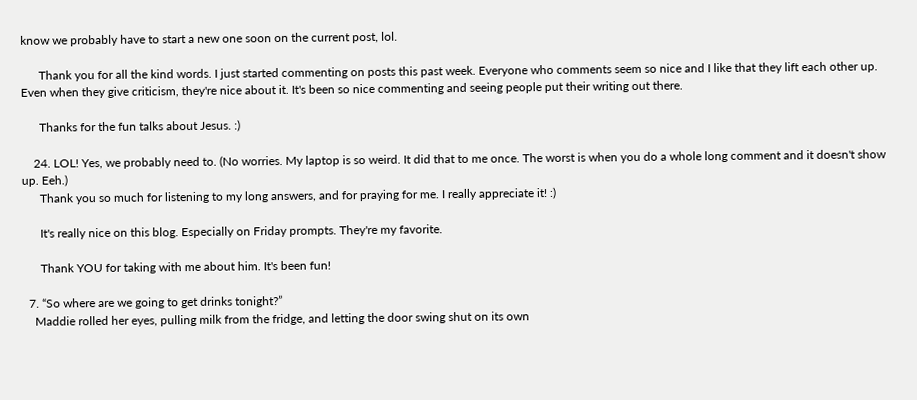know we probably have to start a new one soon on the current post, lol.

      Thank you for all the kind words. I just started commenting on posts this past week. Everyone who comments seem so nice and I like that they lift each other up. Even when they give criticism, they're nice about it. It's been so nice commenting and seeing people put their writing out there.

      Thanks for the fun talks about Jesus. :)

    24. LOL! Yes, we probably need to. (No worries. My laptop is so weird. It did that to me once. The worst is when you do a whole long comment and it doesn't show up. Eeh.)
      Thank you so much for listening to my long answers, and for praying for me. I really appreciate it! :)

      It's really nice on this blog. Especially on Friday prompts. They're my favorite.

      Thank YOU for taking with me about him. It's been fun!

  7. “So where are we going to get drinks tonight?”
    Maddie rolled her eyes, pulling milk from the fridge, and letting the door swing shut on its own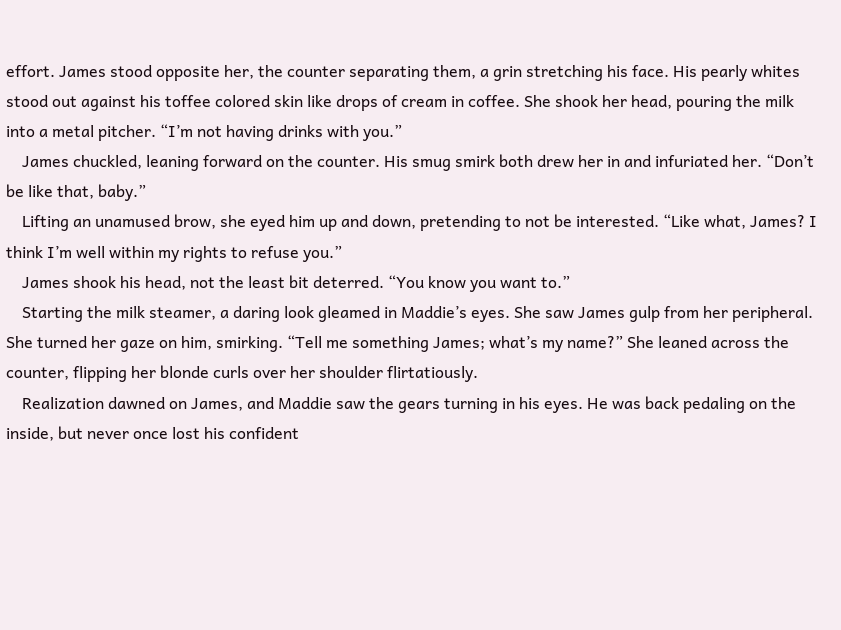effort. James stood opposite her, the counter separating them, a grin stretching his face. His pearly whites stood out against his toffee colored skin like drops of cream in coffee. She shook her head, pouring the milk into a metal pitcher. “I’m not having drinks with you.”
    James chuckled, leaning forward on the counter. His smug smirk both drew her in and infuriated her. “Don’t be like that, baby.”
    Lifting an unamused brow, she eyed him up and down, pretending to not be interested. “Like what, James? I think I’m well within my rights to refuse you.”
    James shook his head, not the least bit deterred. “You know you want to.”
    Starting the milk steamer, a daring look gleamed in Maddie’s eyes. She saw James gulp from her peripheral. She turned her gaze on him, smirking. “Tell me something James; what’s my name?” She leaned across the counter, flipping her blonde curls over her shoulder flirtatiously.
    Realization dawned on James, and Maddie saw the gears turning in his eyes. He was back pedaling on the inside, but never once lost his confident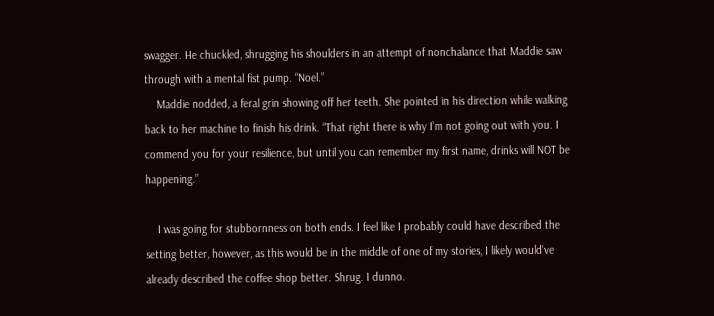swagger. He chuckled, shrugging his shoulders in an attempt of nonchalance that Maddie saw through with a mental fist pump. “Noel.”
    Maddie nodded, a feral grin showing off her teeth. She pointed in his direction while walking back to her machine to finish his drink. “That right there is why I’m not going out with you. I commend you for your resilience, but until you can remember my first name, drinks will NOT be happening.”

    I was going for stubbornness on both ends. I feel like I probably could have described the setting better, however, as this would be in the middle of one of my stories, I likely would've already described the coffee shop better. Shrug. I dunno.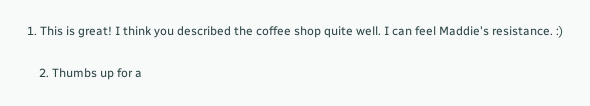1. This is great! I think you described the coffee shop quite well. I can feel Maddie's resistance. :)

    2. Thumbs up for a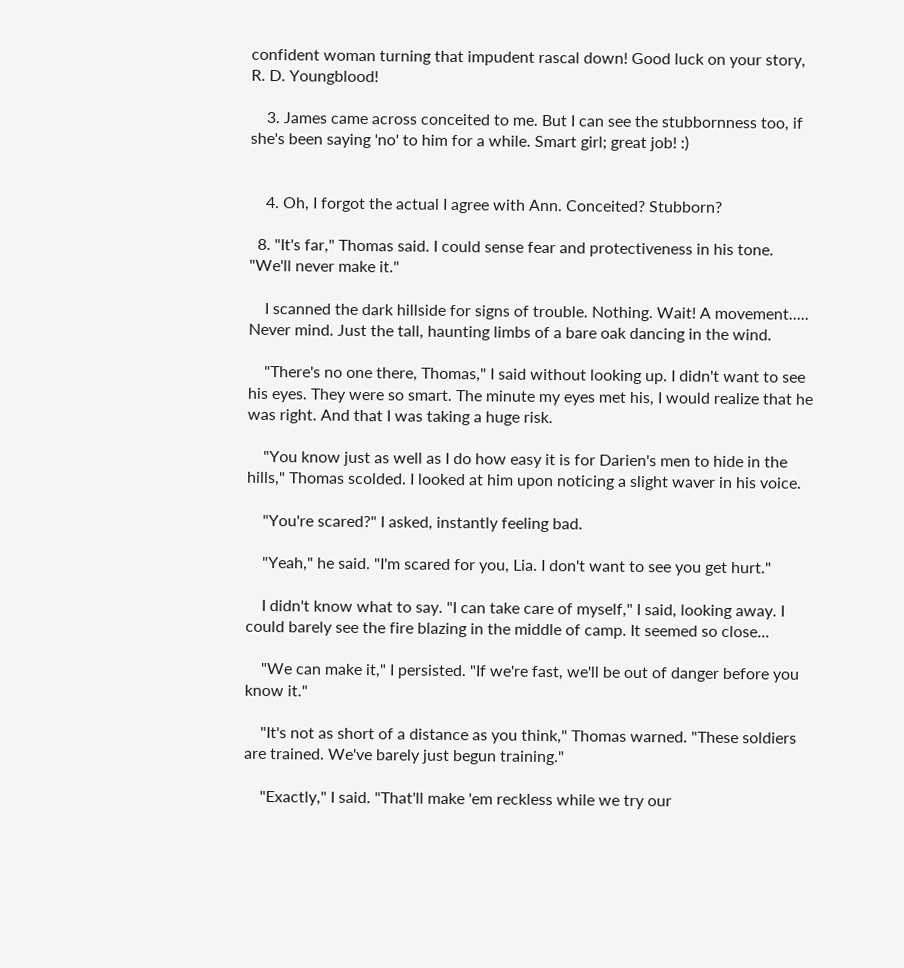confident woman turning that impudent rascal down! Good luck on your story, R. D. Youngblood!

    3. James came across conceited to me. But I can see the stubbornness too, if she's been saying 'no' to him for a while. Smart girl; great job! :)


    4. Oh, I forgot the actual I agree with Ann. Conceited? Stubborn?

  8. "It's far," Thomas said. I could sense fear and protectiveness in his tone. "We'll never make it."

    I scanned the dark hillside for signs of trouble. Nothing. Wait! A movement..... Never mind. Just the tall, haunting limbs of a bare oak dancing in the wind.

    "There's no one there, Thomas," I said without looking up. I didn't want to see his eyes. They were so smart. The minute my eyes met his, I would realize that he was right. And that I was taking a huge risk.

    "You know just as well as I do how easy it is for Darien's men to hide in the hills," Thomas scolded. I looked at him upon noticing a slight waver in his voice.

    "You're scared?" I asked, instantly feeling bad.

    "Yeah," he said. "I'm scared for you, Lia. I don't want to see you get hurt."

    I didn't know what to say. "I can take care of myself," I said, looking away. I could barely see the fire blazing in the middle of camp. It seemed so close...

    "We can make it," I persisted. "If we're fast, we'll be out of danger before you know it."

    "It's not as short of a distance as you think," Thomas warned. "These soldiers are trained. We've barely just begun training."

    "Exactly," I said. "That'll make 'em reckless while we try our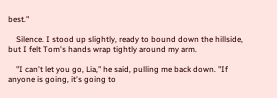best."

    Silence. I stood up slightly, ready to bound down the hillside, but I felt Tom's hands wrap tightly around my arm.

    "I can't let you go, Lia," he said, pulling me back down. "If anyone is going, it's going to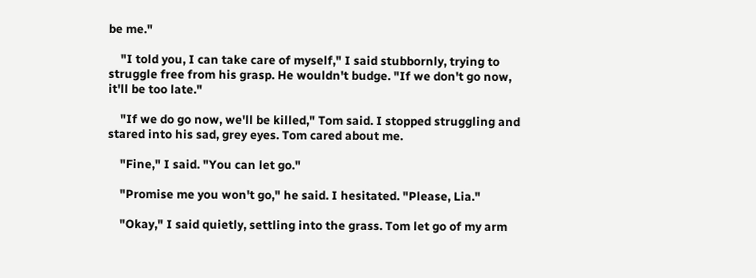be me."

    "I told you, I can take care of myself," I said stubbornly, trying to struggle free from his grasp. He wouldn't budge. "If we don't go now, it'll be too late."

    "If we do go now, we'll be killed," Tom said. I stopped struggling and stared into his sad, grey eyes. Tom cared about me.

    "Fine," I said. "You can let go."

    "Promise me you won't go," he said. I hesitated. "Please, Lia."

    "Okay," I said quietly, settling into the grass. Tom let go of my arm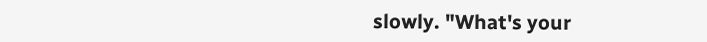slowly. "What's your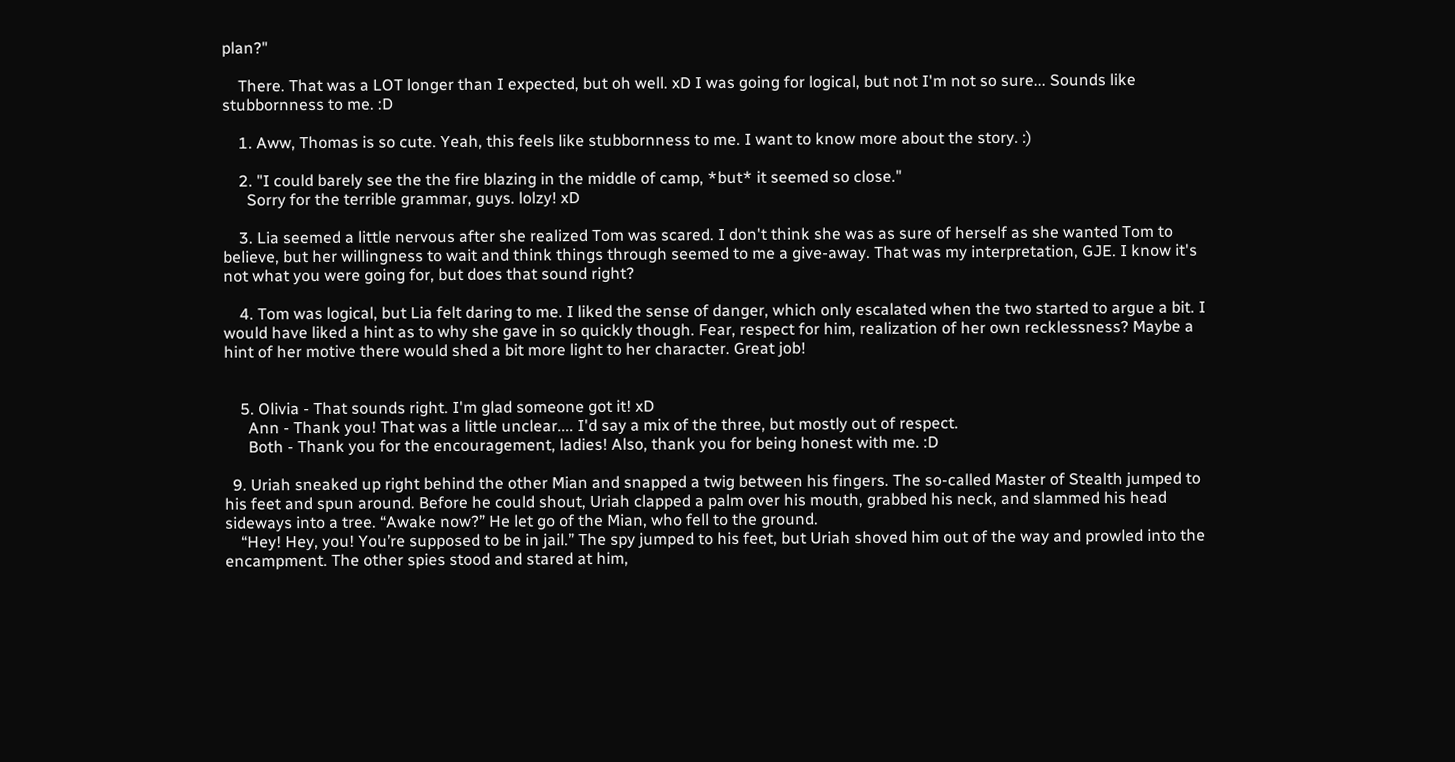plan?"

    There. That was a LOT longer than I expected, but oh well. xD I was going for logical, but not I'm not so sure... Sounds like stubbornness to me. :D

    1. Aww, Thomas is so cute. Yeah, this feels like stubbornness to me. I want to know more about the story. :)

    2. "I could barely see the the fire blazing in the middle of camp, *but* it seemed so close."
      Sorry for the terrible grammar, guys. lolzy! xD

    3. Lia seemed a little nervous after she realized Tom was scared. I don't think she was as sure of herself as she wanted Tom to believe, but her willingness to wait and think things through seemed to me a give-away. That was my interpretation, GJE. I know it's not what you were going for, but does that sound right?

    4. Tom was logical, but Lia felt daring to me. I liked the sense of danger, which only escalated when the two started to argue a bit. I would have liked a hint as to why she gave in so quickly though. Fear, respect for him, realization of her own recklessness? Maybe a hint of her motive there would shed a bit more light to her character. Great job!


    5. Olivia - That sounds right. I'm glad someone got it! xD
      Ann - Thank you! That was a little unclear.... I'd say a mix of the three, but mostly out of respect.
      Both - Thank you for the encouragement, ladies! Also, thank you for being honest with me. :D

  9. Uriah sneaked up right behind the other Mian and snapped a twig between his fingers. The so-called Master of Stealth jumped to his feet and spun around. Before he could shout, Uriah clapped a palm over his mouth, grabbed his neck, and slammed his head sideways into a tree. “Awake now?” He let go of the Mian, who fell to the ground.
    “Hey! Hey, you! You’re supposed to be in jail.” The spy jumped to his feet, but Uriah shoved him out of the way and prowled into the encampment. The other spies stood and stared at him,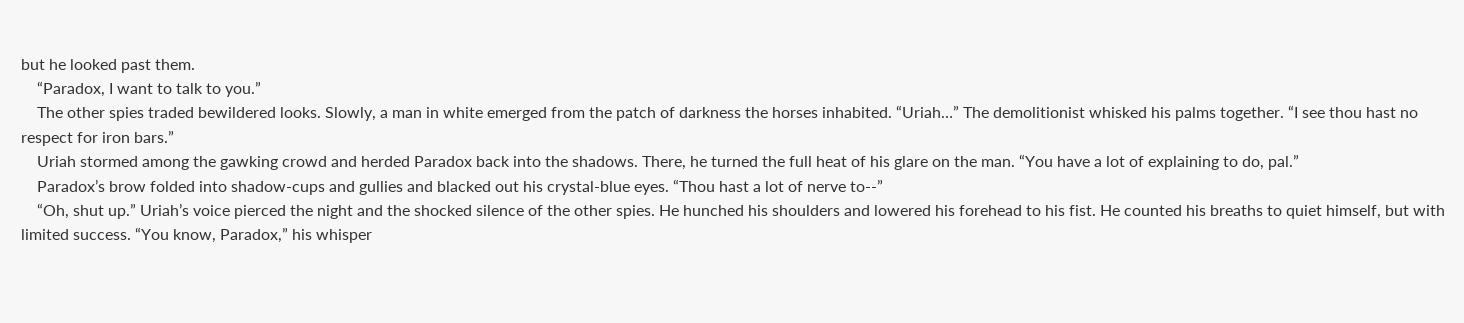but he looked past them.
    “Paradox, I want to talk to you.”
    The other spies traded bewildered looks. Slowly, a man in white emerged from the patch of darkness the horses inhabited. “Uriah…” The demolitionist whisked his palms together. “I see thou hast no respect for iron bars.”
    Uriah stormed among the gawking crowd and herded Paradox back into the shadows. There, he turned the full heat of his glare on the man. “You have a lot of explaining to do, pal.”
    Paradox’s brow folded into shadow-cups and gullies and blacked out his crystal-blue eyes. “Thou hast a lot of nerve to--”
    “Oh, shut up.” Uriah’s voice pierced the night and the shocked silence of the other spies. He hunched his shoulders and lowered his forehead to his fist. He counted his breaths to quiet himself, but with limited success. “You know, Paradox,” his whisper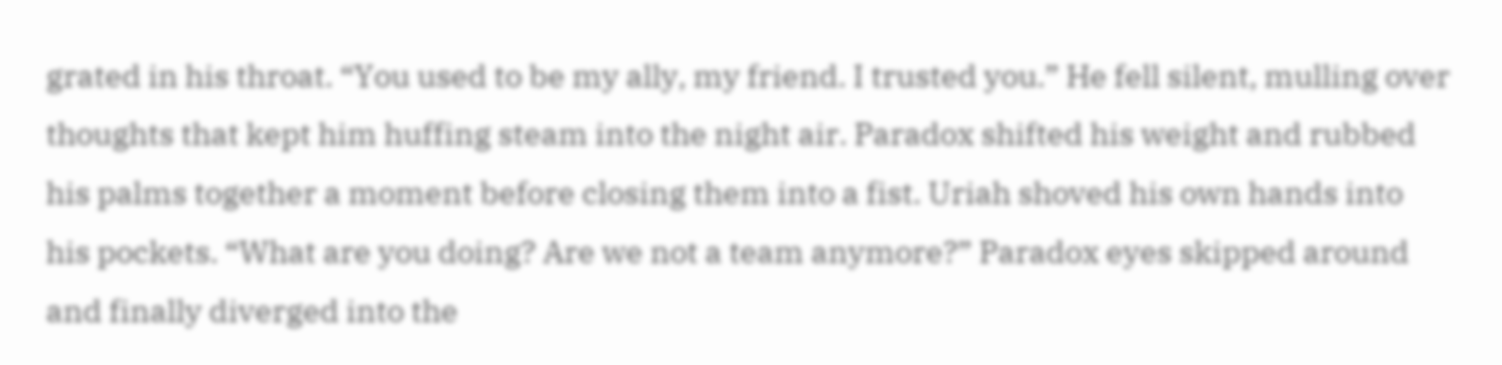grated in his throat. “You used to be my ally, my friend. I trusted you.” He fell silent, mulling over thoughts that kept him huffing steam into the night air. Paradox shifted his weight and rubbed his palms together a moment before closing them into a fist. Uriah shoved his own hands into his pockets. “What are you doing? Are we not a team anymore?” Paradox eyes skipped around and finally diverged into the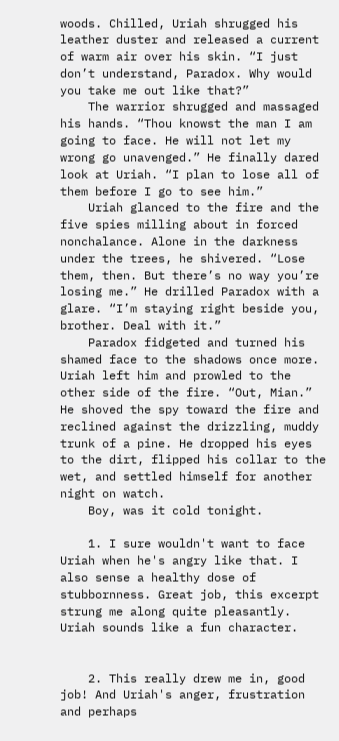woods. Chilled, Uriah shrugged his leather duster and released a current of warm air over his skin. “I just don’t understand, Paradox. Why would you take me out like that?”
    The warrior shrugged and massaged his hands. “Thou knowst the man I am going to face. He will not let my wrong go unavenged.” He finally dared look at Uriah. “I plan to lose all of them before I go to see him.”
    Uriah glanced to the fire and the five spies milling about in forced nonchalance. Alone in the darkness under the trees, he shivered. “Lose them, then. But there’s no way you’re losing me.” He drilled Paradox with a glare. “I’m staying right beside you, brother. Deal with it.”
    Paradox fidgeted and turned his shamed face to the shadows once more. Uriah left him and prowled to the other side of the fire. “Out, Mian.” He shoved the spy toward the fire and reclined against the drizzling, muddy trunk of a pine. He dropped his eyes to the dirt, flipped his collar to the wet, and settled himself for another night on watch.
    Boy, was it cold tonight.

    1. I sure wouldn't want to face Uriah when he's angry like that. I also sense a healthy dose of stubbornness. Great job, this excerpt strung me along quite pleasantly. Uriah sounds like a fun character.


    2. This really drew me in, good job! And Uriah's anger, frustration and perhaps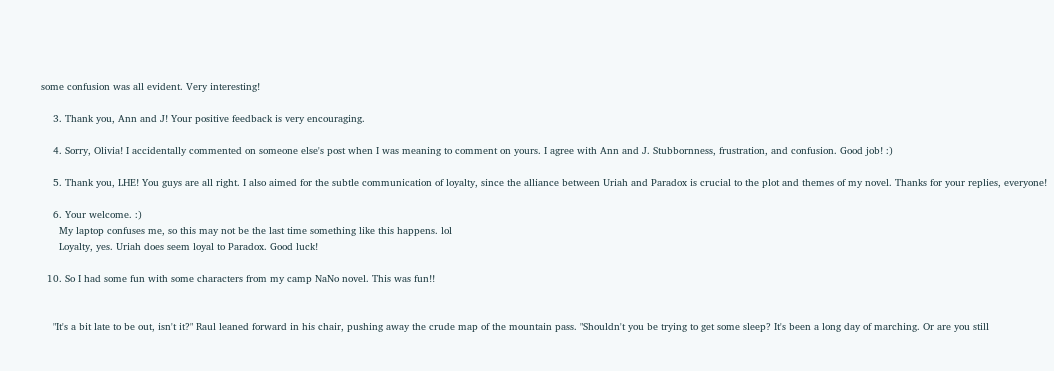some confusion was all evident. Very interesting!

    3. Thank you, Ann and J! Your positive feedback is very encouraging.

    4. Sorry, Olivia! I accidentally commented on someone else's post when I was meaning to comment on yours. I agree with Ann and J. Stubbornness, frustration, and confusion. Good job! :)

    5. Thank you, LHE! You guys are all right. I also aimed for the subtle communication of loyalty, since the alliance between Uriah and Paradox is crucial to the plot and themes of my novel. Thanks for your replies, everyone!

    6. Your welcome. :)
      My laptop confuses me, so this may not be the last time something like this happens. lol
      Loyalty, yes. Uriah does seem loyal to Paradox. Good luck!

  10. So I had some fun with some characters from my camp NaNo novel. This was fun!!


    "It's a bit late to be out, isn't it?" Raul leaned forward in his chair, pushing away the crude map of the mountain pass. "Shouldn't you be trying to get some sleep? It's been a long day of marching. Or are you still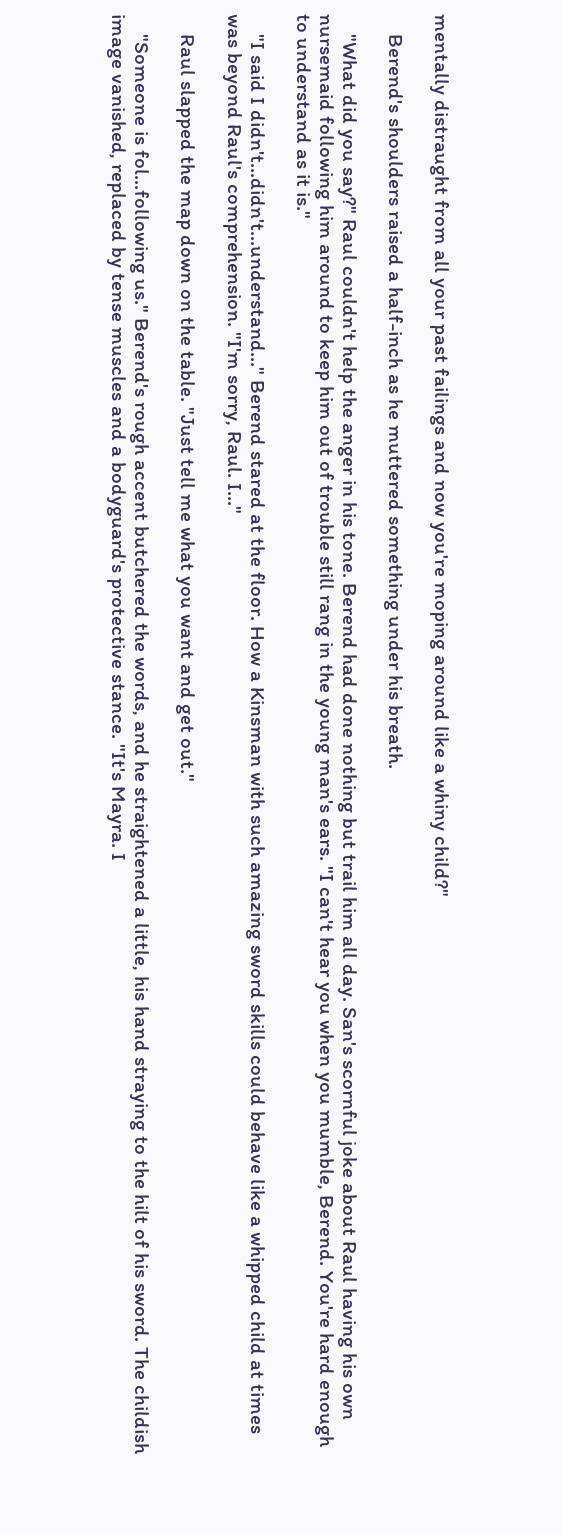mentally distraught from all your past failings and now you're moping around like a whiny child?"

    Berend's shoulders raised a half-inch as he muttered something under his breath.

    "What did you say?" Raul couldn't help the anger in his tone. Berend had done nothing but trail him all day. San's scornful joke about Raul having his own nursemaid following him around to keep him out of trouble still rang in the young man's ears. "I can't hear you when you mumble, Berend. You're hard enough to understand as it is."

    "I said I didn't...didn't...understand..." Berend stared at the floor. How a Kinsman with such amazing sword skills could behave like a whipped child at times was beyond Raul's comprehension. "I'm sorry, Raul. I..."

    Raul slapped the map down on the table. "Just tell me what you want and get out."

    "Someone is fol...following us." Berend's rough accent butchered the words, and he straightened a little, his hand straying to the hilt of his sword. The childish image vanished, replaced by tense muscles and a bodyguard's protective stance. "It's Mayra. I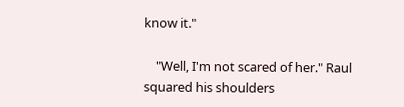know it."

    "Well, I'm not scared of her." Raul squared his shoulders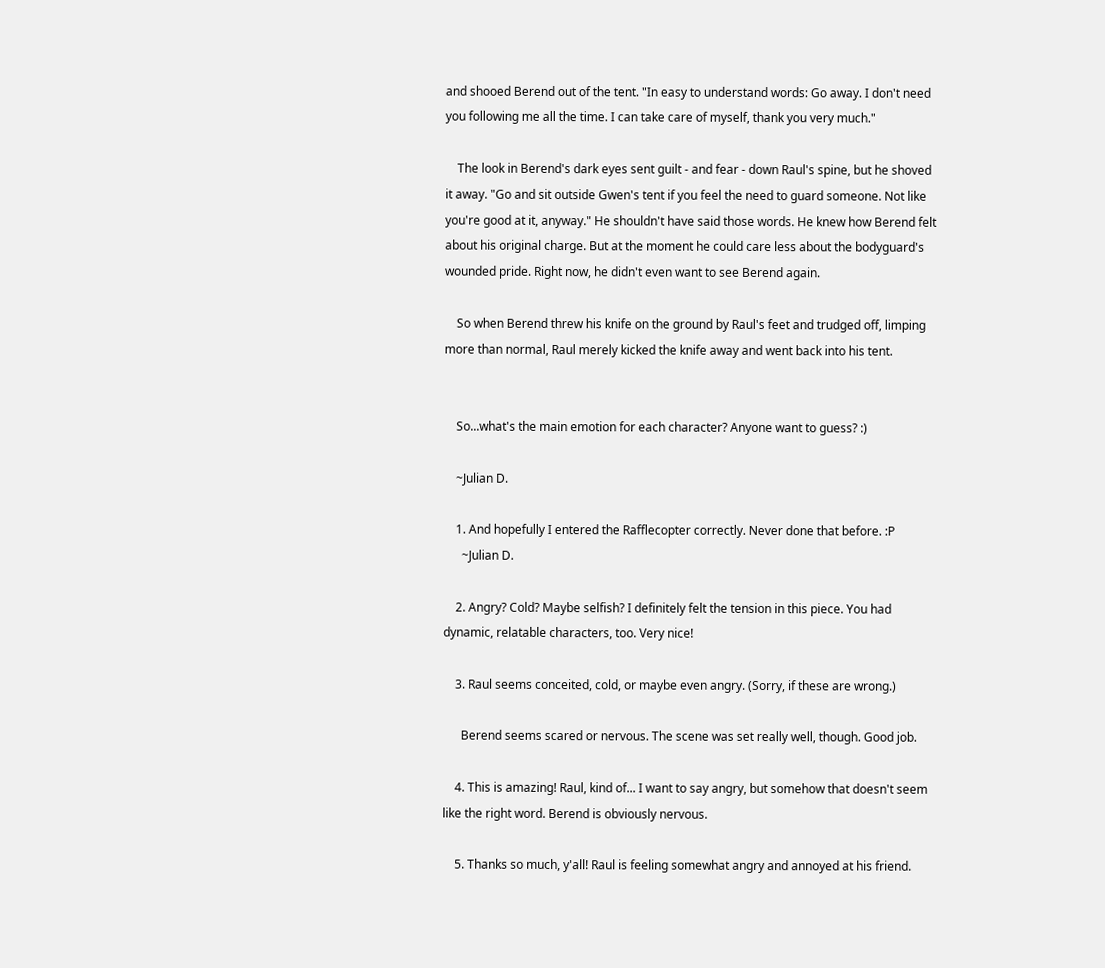and shooed Berend out of the tent. "In easy to understand words: Go away. I don't need you following me all the time. I can take care of myself, thank you very much."

    The look in Berend's dark eyes sent guilt - and fear - down Raul's spine, but he shoved it away. "Go and sit outside Gwen's tent if you feel the need to guard someone. Not like you're good at it, anyway." He shouldn't have said those words. He knew how Berend felt about his original charge. But at the moment he could care less about the bodyguard's wounded pride. Right now, he didn't even want to see Berend again.

    So when Berend threw his knife on the ground by Raul's feet and trudged off, limping more than normal, Raul merely kicked the knife away and went back into his tent.


    So...what's the main emotion for each character? Anyone want to guess? :)

    ~Julian D.

    1. And hopefully I entered the Rafflecopter correctly. Never done that before. :P
      ~Julian D.

    2. Angry? Cold? Maybe selfish? I definitely felt the tension in this piece. You had dynamic, relatable characters, too. Very nice!

    3. Raul seems conceited, cold, or maybe even angry. (Sorry, if these are wrong.)

      Berend seems scared or nervous. The scene was set really well, though. Good job.

    4. This is amazing! Raul, kind of... I want to say angry, but somehow that doesn't seem like the right word. Berend is obviously nervous.

    5. Thanks so much, y'all! Raul is feeling somewhat angry and annoyed at his friend.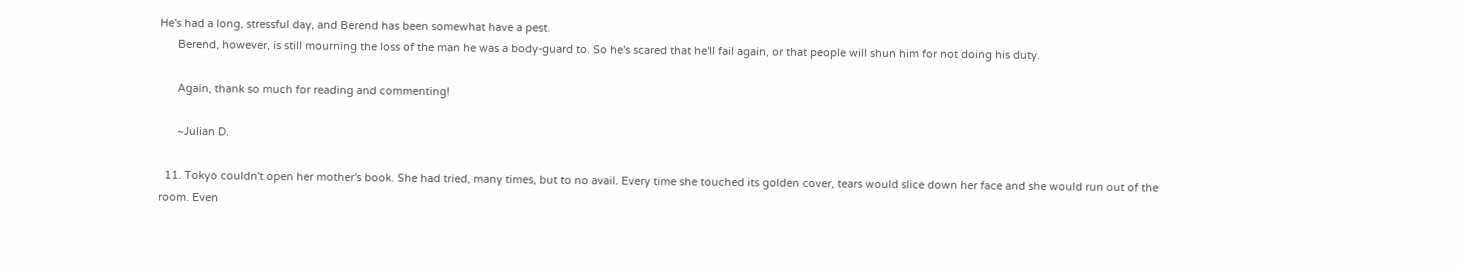He's had a long, stressful day, and Berend has been somewhat have a pest.
      Berend, however, is still mourning the loss of the man he was a body-guard to. So he's scared that he'll fail again, or that people will shun him for not doing his duty.

      Again, thank so much for reading and commenting!

      ~Julian D.

  11. Tokyo couldn't open her mother's book. She had tried, many times, but to no avail. Every time she touched its golden cover, tears would slice down her face and she would run out of the room. Even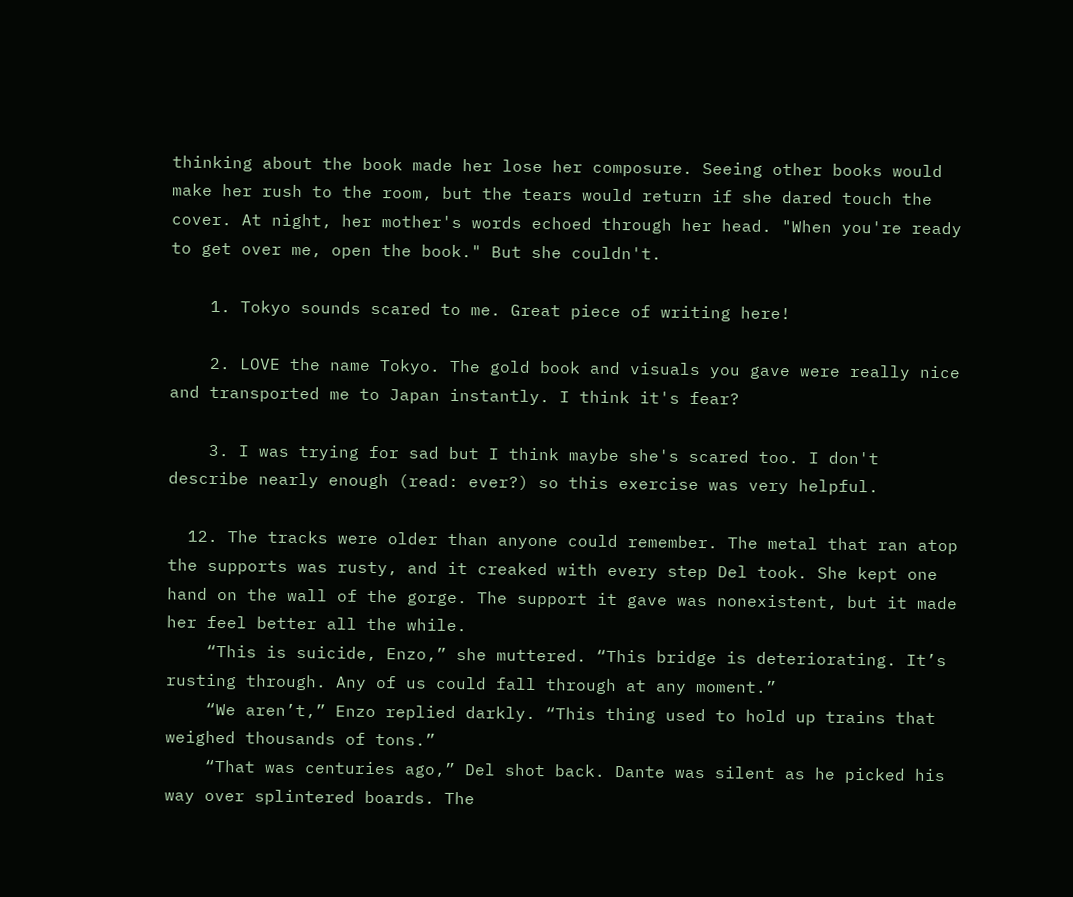thinking about the book made her lose her composure. Seeing other books would make her rush to the room, but the tears would return if she dared touch the cover. At night, her mother's words echoed through her head. "When you're ready to get over me, open the book." But she couldn't.

    1. Tokyo sounds scared to me. Great piece of writing here!

    2. LOVE the name Tokyo. The gold book and visuals you gave were really nice and transported me to Japan instantly. I think it's fear?

    3. I was trying for sad but I think maybe she's scared too. I don't describe nearly enough (read: ever?) so this exercise was very helpful.

  12. The tracks were older than anyone could remember. The metal that ran atop the supports was rusty, and it creaked with every step Del took. She kept one hand on the wall of the gorge. The support it gave was nonexistent, but it made her feel better all the while.
    “This is suicide, Enzo,” she muttered. “This bridge is deteriorating. It’s rusting through. Any of us could fall through at any moment.”
    “We aren’t,” Enzo replied darkly. “This thing used to hold up trains that weighed thousands of tons.”
    “That was centuries ago,” Del shot back. Dante was silent as he picked his way over splintered boards. The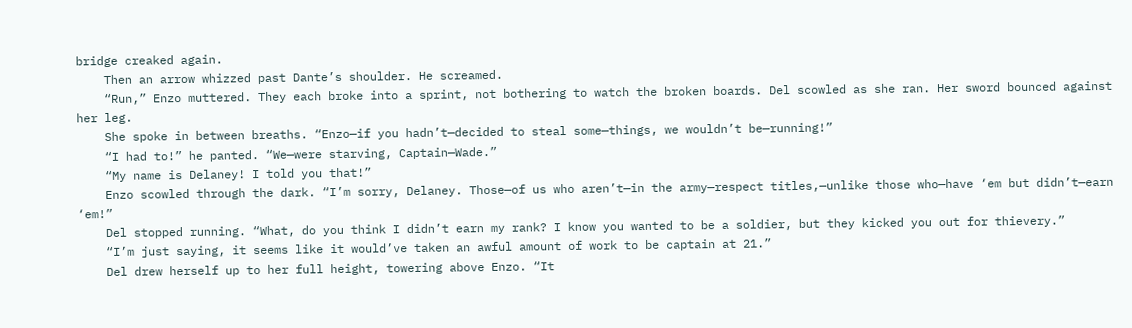bridge creaked again.
    Then an arrow whizzed past Dante’s shoulder. He screamed.
    “Run,” Enzo muttered. They each broke into a sprint, not bothering to watch the broken boards. Del scowled as she ran. Her sword bounced against her leg.
    She spoke in between breaths. “Enzo—if you hadn’t—decided to steal some—things, we wouldn’t be—running!”
    “I had to!” he panted. “We—were starving, Captain—Wade.”
    “My name is Delaney! I told you that!”
    Enzo scowled through the dark. “I’m sorry, Delaney. Those—of us who aren’t—in the army—respect titles,—unlike those who—have ‘em but didn’t—earn ‘em!”
    Del stopped running. “What, do you think I didn’t earn my rank? I know you wanted to be a soldier, but they kicked you out for thievery.”
    “I’m just saying, it seems like it would’ve taken an awful amount of work to be captain at 21.”
    Del drew herself up to her full height, towering above Enzo. “It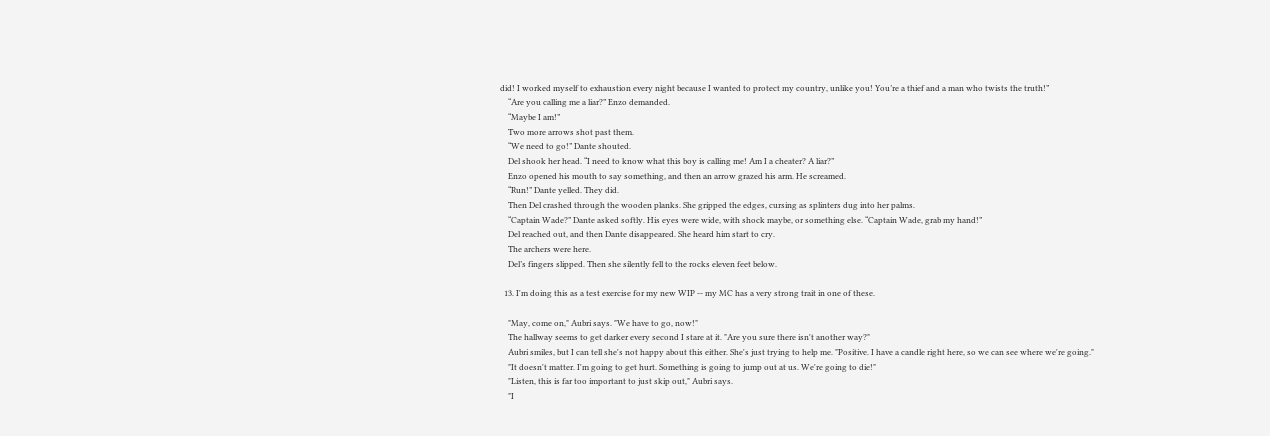did! I worked myself to exhaustion every night because I wanted to protect my country, unlike you! You’re a thief and a man who twists the truth!”
    “Are you calling me a liar?” Enzo demanded.
    “Maybe I am!”
    Two more arrows shot past them.
    “We need to go!” Dante shouted.
    Del shook her head. “I need to know what this boy is calling me! Am I a cheater? A liar?”
    Enzo opened his mouth to say something, and then an arrow grazed his arm. He screamed.
    “Run!” Dante yelled. They did.
    Then Del crashed through the wooden planks. She gripped the edges, cursing as splinters dug into her palms.
    “Captain Wade?” Dante asked softly. His eyes were wide, with shock maybe, or something else. “Captain Wade, grab my hand!”
    Del reached out, and then Dante disappeared. She heard him start to cry.
    The archers were here.
    Del’s fingers slipped. Then she silently fell to the rocks eleven feet below.

  13. I'm doing this as a test exercise for my new WIP -- my MC has a very strong trait in one of these.

    "May, come on," Aubri says. "We have to go, now!"
    The hallway seems to get darker every second I stare at it. "Are you sure there isn't another way?"
    Aubri smiles, but I can tell she's not happy about this either. She's just trying to help me. "Positive. I have a candle right here, so we can see where we're going."
    "It doesn't matter. I'm going to get hurt. Something is going to jump out at us. We're going to die!"
    "Listen, this is far too important to just skip out," Aubri says.
    "I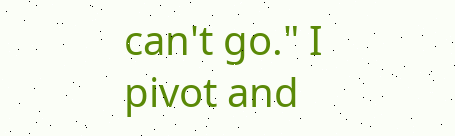can't go." I pivot and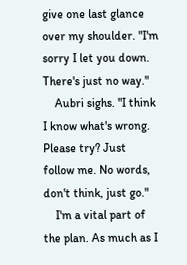give one last glance over my shoulder. "I'm sorry I let you down. There's just no way."
    Aubri sighs. "I think I know what's wrong. Please try? Just follow me. No words, don't think, just go."
    I'm a vital part of the plan. As much as I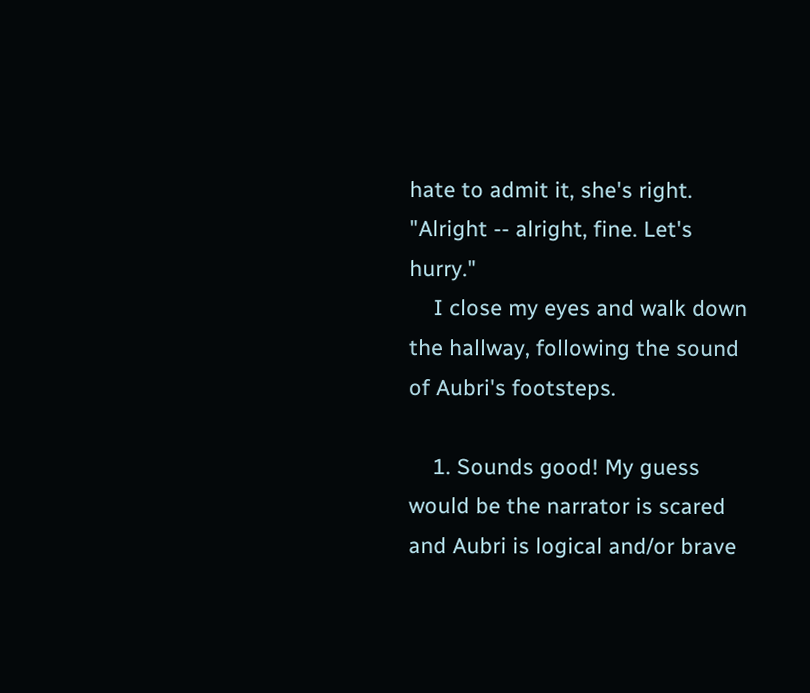hate to admit it, she's right. "Alright -- alright, fine. Let's hurry."
    I close my eyes and walk down the hallway, following the sound of Aubri's footsteps.

    1. Sounds good! My guess would be the narrator is scared and Aubri is logical and/or brave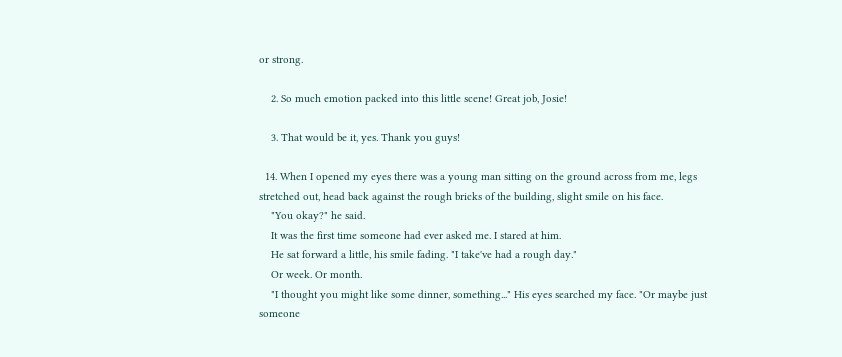or strong.

    2. So much emotion packed into this little scene! Great job, Josie!

    3. That would be it, yes. Thank you guys!

  14. When I opened my eyes there was a young man sitting on the ground across from me, legs stretched out, head back against the rough bricks of the building, slight smile on his face.
    "You okay?" he said.
    It was the first time someone had ever asked me. I stared at him.
    He sat forward a little, his smile fading. "I take've had a rough day."
    Or week. Or month.
    "I thought you might like some dinner, something..." His eyes searched my face. "Or maybe just someone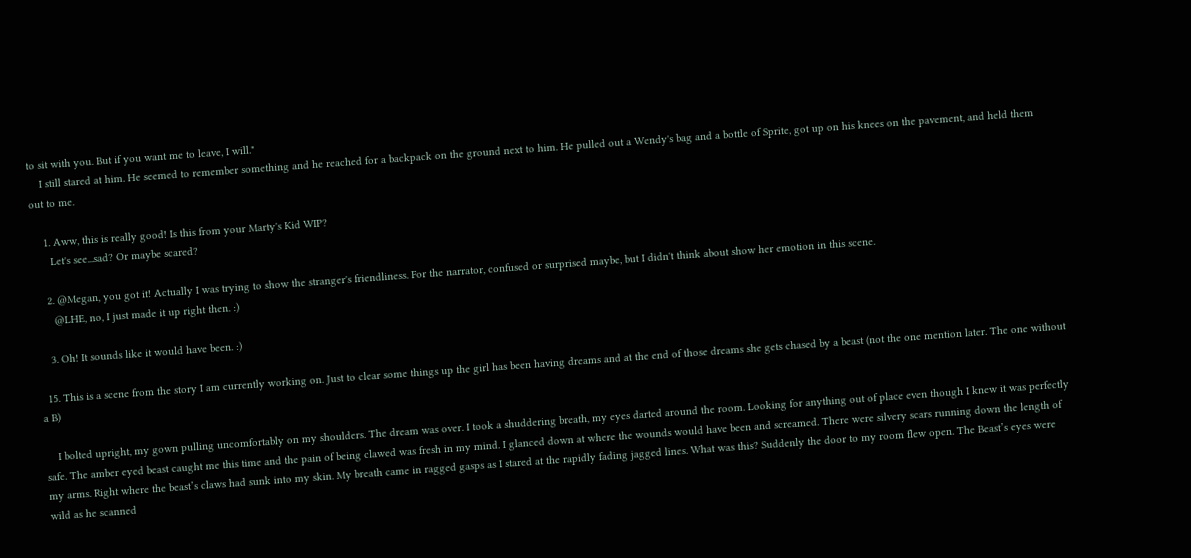to sit with you. But if you want me to leave, I will."
    I still stared at him. He seemed to remember something and he reached for a backpack on the ground next to him. He pulled out a Wendy's bag and a bottle of Sprite, got up on his knees on the pavement, and held them out to me.

    1. Aww, this is really good! Is this from your Marty's Kid WIP?
      Let's see...sad? Or maybe scared?

    2. @Megan, you got it! Actually I was trying to show the stranger's friendliness. For the narrator, confused or surprised maybe, but I didn't think about show her emotion in this scene.
      @LHE, no, I just made it up right then. :)

    3. Oh! It sounds like it would have been. :)

  15. This is a scene from the story I am currently working on. Just to clear some things up the girl has been having dreams and at the end of those dreams she gets chased by a beast (not the one mention later. The one without a B)

    I bolted upright, my gown pulling uncomfortably on my shoulders. The dream was over. I took a shuddering breath, my eyes darted around the room. Looking for anything out of place even though I knew it was perfectly safe. The amber eyed beast caught me this time and the pain of being clawed was fresh in my mind. I glanced down at where the wounds would have been and screamed. There were silvery scars running down the length of my arms. Right where the beast’s claws had sunk into my skin. My breath came in ragged gasps as I stared at the rapidly fading jagged lines. What was this? Suddenly the door to my room flew open. The Beast’s eyes were wild as he scanned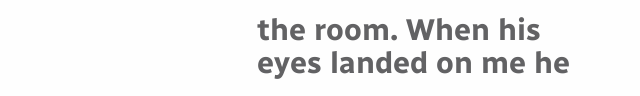the room. When his eyes landed on me he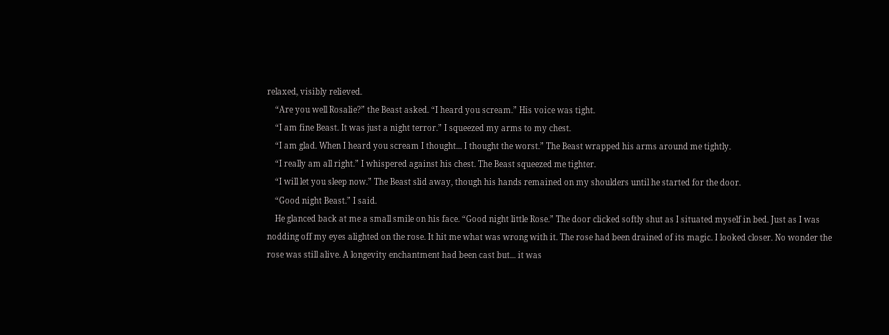relaxed, visibly relieved.
    “Are you well Rosalie?” the Beast asked. “I heard you scream.” His voice was tight.
    “I am fine Beast. It was just a night terror.” I squeezed my arms to my chest.
    “I am glad. When I heard you scream I thought... I thought the worst.” The Beast wrapped his arms around me tightly.
    “I really am all right.” I whispered against his chest. The Beast squeezed me tighter.
    “I will let you sleep now.” The Beast slid away, though his hands remained on my shoulders until he started for the door.
    “Good night Beast.” I said.
    He glanced back at me a small smile on his face. “Good night little Rose.” The door clicked softly shut as I situated myself in bed. Just as I was nodding off my eyes alighted on the rose. It hit me what was wrong with it. The rose had been drained of its magic. I looked closer. No wonder the rose was still alive. A longevity enchantment had been cast but... it was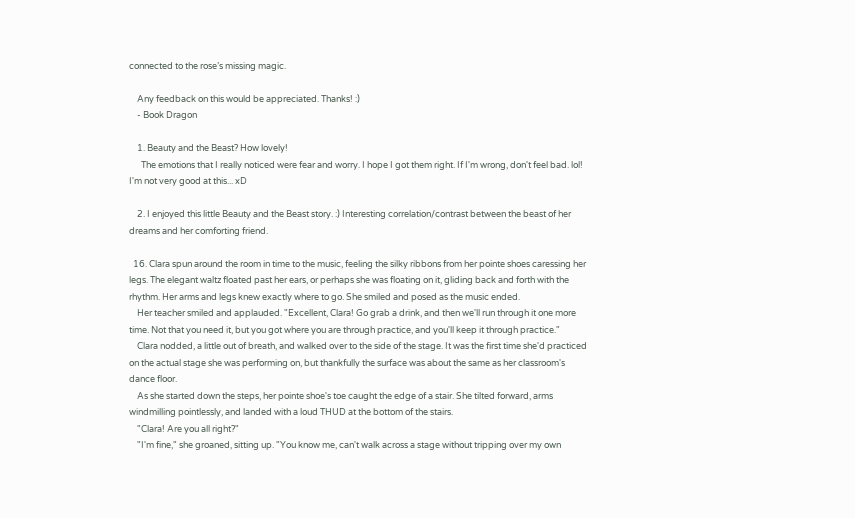connected to the rose’s missing magic.

    Any feedback on this would be appreciated. Thanks! :)
    - Book Dragon

    1. Beauty and the Beast? How lovely!
      The emotions that I really noticed were fear and worry. I hope I got them right. If I'm wrong, don't feel bad. lol! I'm not very good at this... xD

    2. I enjoyed this little Beauty and the Beast story. :) Interesting correlation/contrast between the beast of her dreams and her comforting friend.

  16. Clara spun around the room in time to the music, feeling the silky ribbons from her pointe shoes caressing her legs. The elegant waltz floated past her ears, or perhaps she was floating on it, gliding back and forth with the rhythm. Her arms and legs knew exactly where to go. She smiled and posed as the music ended.
    Her teacher smiled and applauded. "Excellent, Clara! Go grab a drink, and then we'll run through it one more time. Not that you need it, but you got where you are through practice, and you'll keep it through practice."
    Clara nodded, a little out of breath, and walked over to the side of the stage. It was the first time she'd practiced on the actual stage she was performing on, but thankfully the surface was about the same as her classroom's dance floor.
    As she started down the steps, her pointe shoe's toe caught the edge of a stair. She tilted forward, arms windmilling pointlessly, and landed with a loud THUD at the bottom of the stairs.
    "Clara! Are you all right?"
    "I'm fine," she groaned, sitting up. "You know me, can't walk across a stage without tripping over my own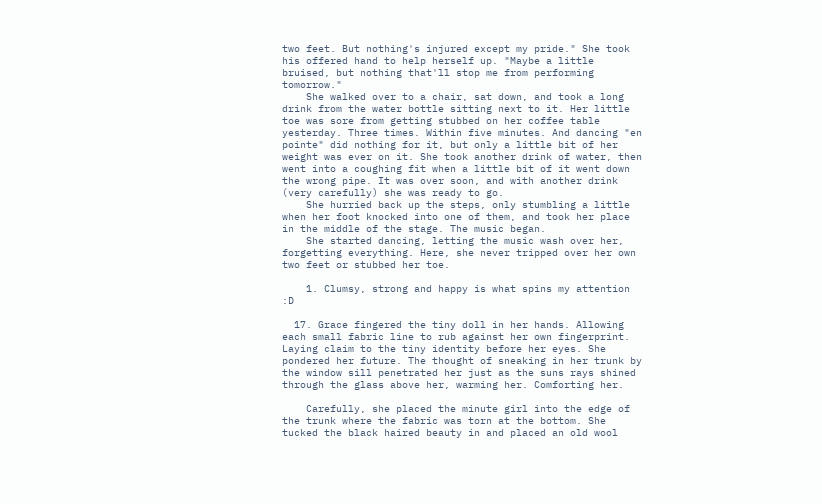two feet. But nothing's injured except my pride." She took his offered hand to help herself up. "Maybe a little bruised, but nothing that'll stop me from performing tomorrow."
    She walked over to a chair, sat down, and took a long drink from the water bottle sitting next to it. Her little toe was sore from getting stubbed on her coffee table yesterday. Three times. Within five minutes. And dancing "en pointe" did nothing for it, but only a little bit of her weight was ever on it. She took another drink of water, then went into a coughing fit when a little bit of it went down the wrong pipe. It was over soon, and with another drink (very carefully) she was ready to go.
    She hurried back up the steps, only stumbling a little when her foot knocked into one of them, and took her place in the middle of the stage. The music began.
    She started dancing, letting the music wash over her, forgetting everything. Here, she never tripped over her own two feet or stubbed her toe.

    1. Clumsy, strong and happy is what spins my attention :D

  17. Grace fingered the tiny doll in her hands. Allowing each small fabric line to rub against her own fingerprint. Laying claim to the tiny identity before her eyes. She pondered her future. The thought of sneaking in her trunk by the window sill penetrated her just as the suns rays shined through the glass above her, warming her. Comforting her.

    Carefully, she placed the minute girl into the edge of the trunk where the fabric was torn at the bottom. She tucked the black haired beauty in and placed an old wool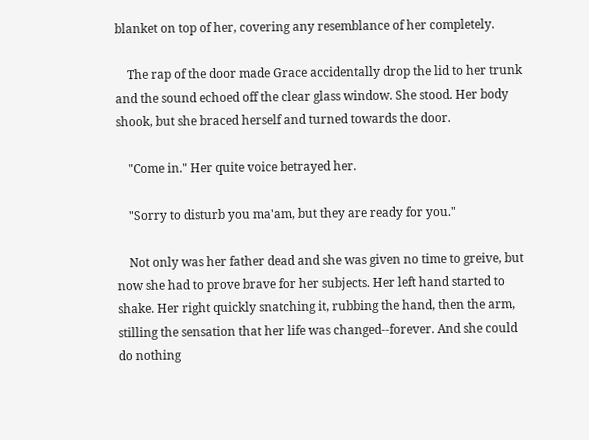blanket on top of her, covering any resemblance of her completely.

    The rap of the door made Grace accidentally drop the lid to her trunk and the sound echoed off the clear glass window. She stood. Her body shook, but she braced herself and turned towards the door.

    "Come in." Her quite voice betrayed her.

    "Sorry to disturb you ma'am, but they are ready for you."

    Not only was her father dead and she was given no time to greive, but now she had to prove brave for her subjects. Her left hand started to shake. Her right quickly snatching it, rubbing the hand, then the arm, stilling the sensation that her life was changed--forever. And she could do nothing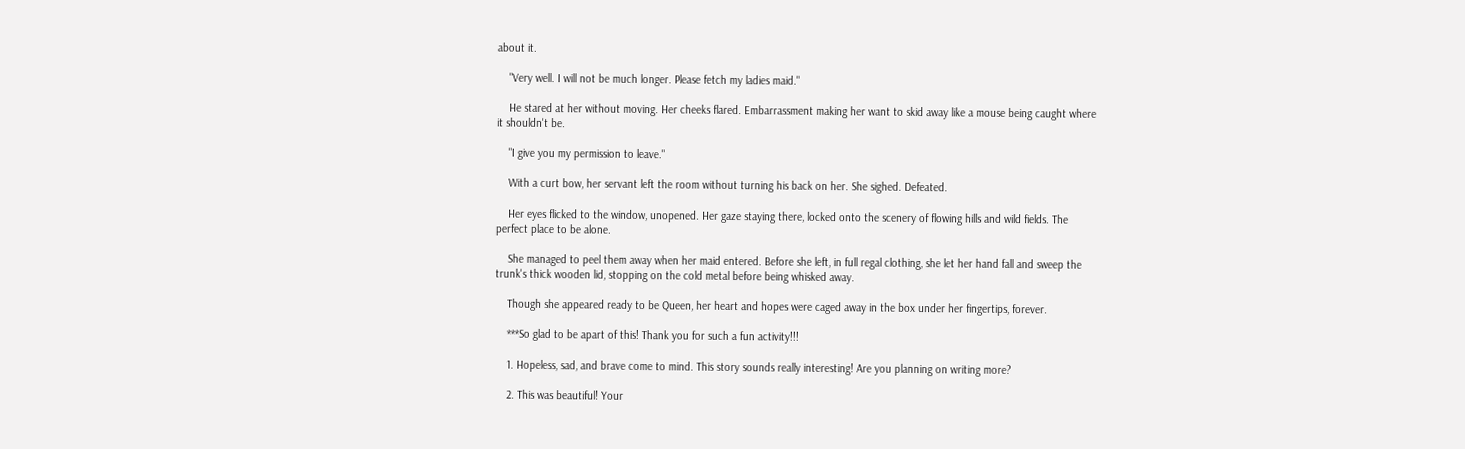about it.

    "Very well. I will not be much longer. Please fetch my ladies maid."

    He stared at her without moving. Her cheeks flared. Embarrassment making her want to skid away like a mouse being caught where it shouldn't be.

    "I give you my permission to leave."

    With a curt bow, her servant left the room without turning his back on her. She sighed. Defeated.

    Her eyes flicked to the window, unopened. Her gaze staying there, locked onto the scenery of flowing hills and wild fields. The perfect place to be alone.

    She managed to peel them away when her maid entered. Before she left, in full regal clothing, she let her hand fall and sweep the trunk's thick wooden lid, stopping on the cold metal before being whisked away.

    Though she appeared ready to be Queen, her heart and hopes were caged away in the box under her fingertips, forever.

    ***So glad to be apart of this! Thank you for such a fun activity!!!

    1. Hopeless, sad, and brave come to mind. This story sounds really interesting! Are you planning on writing more?

    2. This was beautiful! Your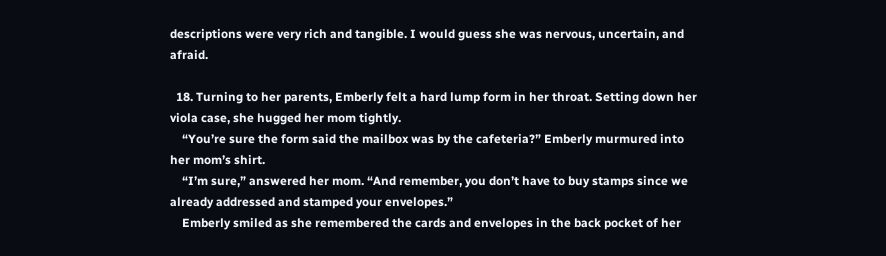descriptions were very rich and tangible. I would guess she was nervous, uncertain, and afraid.

  18. Turning to her parents, Emberly felt a hard lump form in her throat. Setting down her viola case, she hugged her mom tightly.
    “You’re sure the form said the mailbox was by the cafeteria?” Emberly murmured into her mom’s shirt.
    “I’m sure,” answered her mom. “And remember, you don’t have to buy stamps since we already addressed and stamped your envelopes.”
    Emberly smiled as she remembered the cards and envelopes in the back pocket of her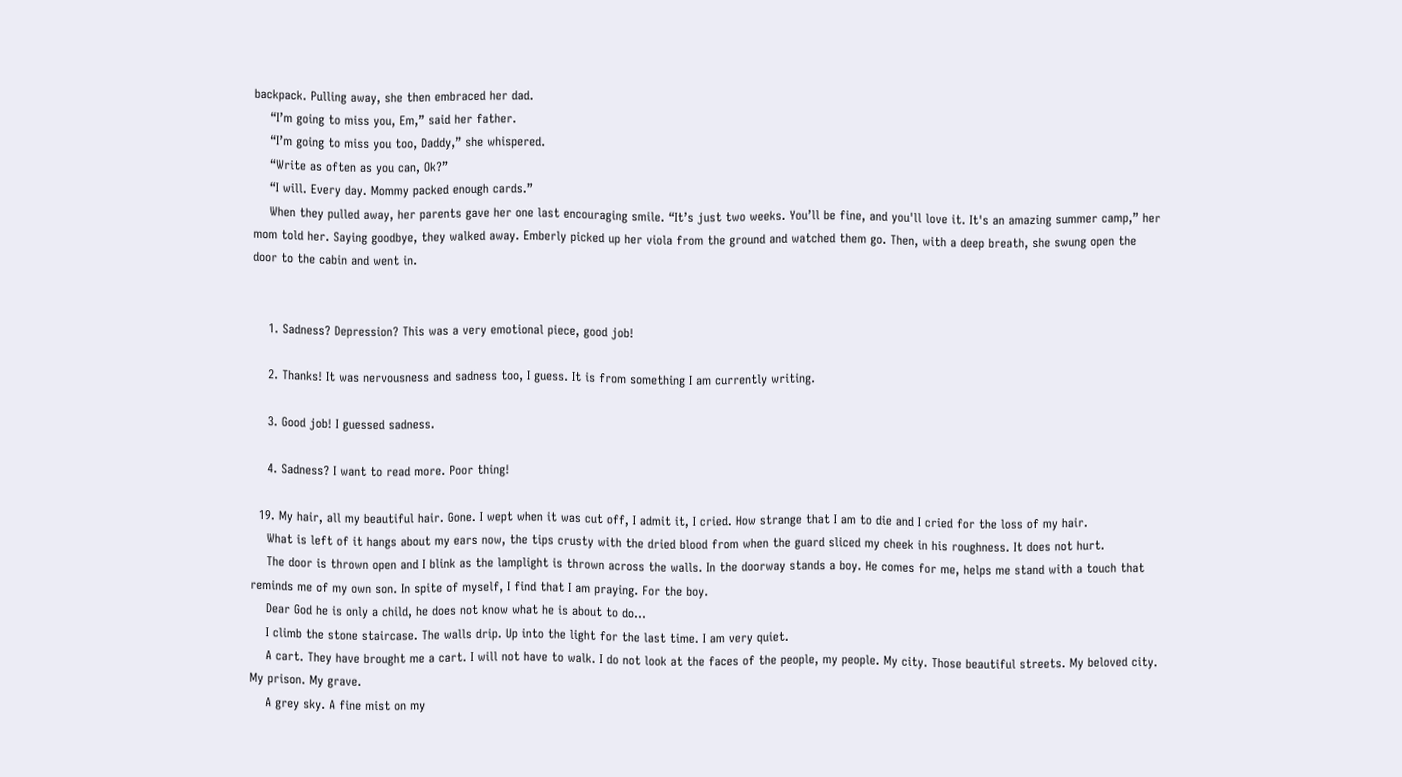backpack. Pulling away, she then embraced her dad.
    “I’m going to miss you, Em,” said her father.
    “I’m going to miss you too, Daddy,” she whispered.
    “Write as often as you can, Ok?”
    “I will. Every day. Mommy packed enough cards.”
    When they pulled away, her parents gave her one last encouraging smile. “It’s just two weeks. You’ll be fine, and you'll love it. It's an amazing summer camp,” her mom told her. Saying goodbye, they walked away. Emberly picked up her viola from the ground and watched them go. Then, with a deep breath, she swung open the door to the cabin and went in.


    1. Sadness? Depression? This was a very emotional piece, good job!

    2. Thanks! It was nervousness and sadness too, I guess. It is from something I am currently writing.

    3. Good job! I guessed sadness.

    4. Sadness? I want to read more. Poor thing!

  19. My hair, all my beautiful hair. Gone. I wept when it was cut off, I admit it, I cried. How strange that I am to die and I cried for the loss of my hair.
    What is left of it hangs about my ears now, the tips crusty with the dried blood from when the guard sliced my cheek in his roughness. It does not hurt.
    The door is thrown open and I blink as the lamplight is thrown across the walls. In the doorway stands a boy. He comes for me, helps me stand with a touch that reminds me of my own son. In spite of myself, I find that I am praying. For the boy.
    Dear God he is only a child, he does not know what he is about to do…
    I climb the stone staircase. The walls drip. Up into the light for the last time. I am very quiet.
    A cart. They have brought me a cart. I will not have to walk. I do not look at the faces of the people, my people. My city. Those beautiful streets. My beloved city. My prison. My grave.
    A grey sky. A fine mist on my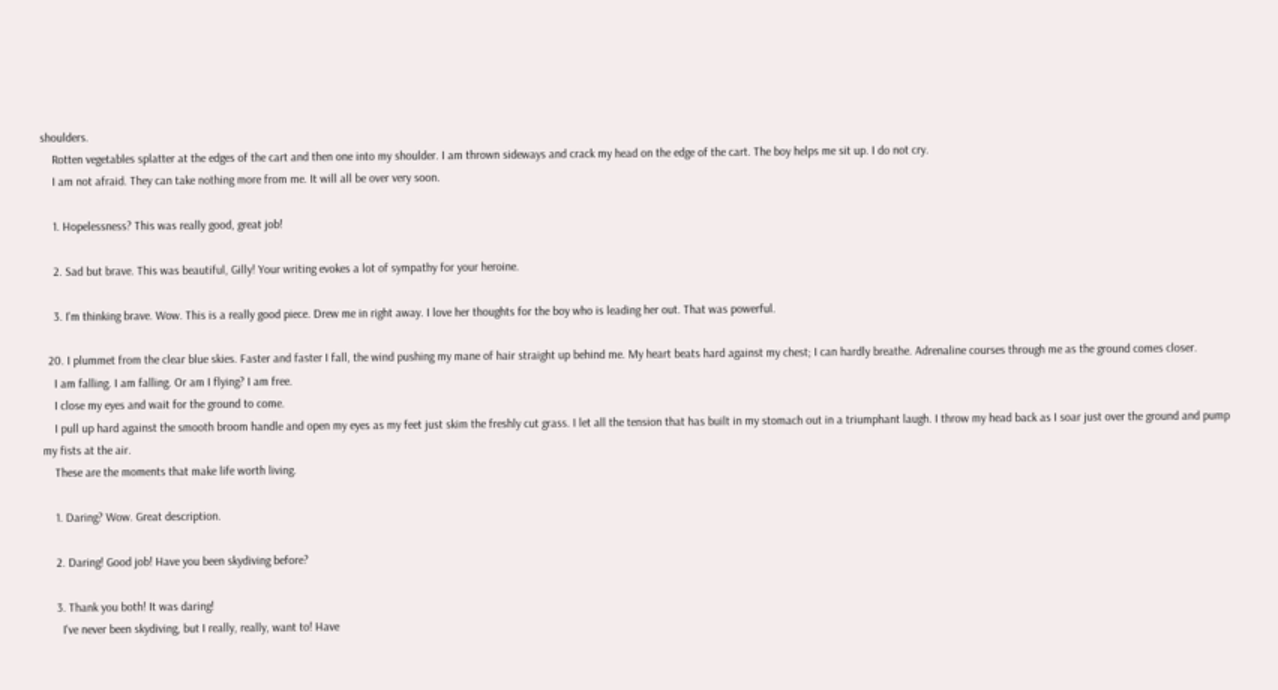shoulders.
    Rotten vegetables splatter at the edges of the cart and then one into my shoulder. I am thrown sideways and crack my head on the edge of the cart. The boy helps me sit up. I do not cry.
    I am not afraid. They can take nothing more from me. It will all be over very soon.

    1. Hopelessness? This was really good, great job!

    2. Sad but brave. This was beautiful, Gilly! Your writing evokes a lot of sympathy for your heroine.

    3. I'm thinking brave. Wow. This is a really good piece. Drew me in right away. I love her thoughts for the boy who is leading her out. That was powerful.

  20. I plummet from the clear blue skies. Faster and faster I fall, the wind pushing my mane of hair straight up behind me. My heart beats hard against my chest; I can hardly breathe. Adrenaline courses through me as the ground comes closer.
    I am falling. I am falling. Or am I flying? I am free.
    I close my eyes and wait for the ground to come.
    I pull up hard against the smooth broom handle and open my eyes as my feet just skim the freshly cut grass. I let all the tension that has built in my stomach out in a triumphant laugh. I throw my head back as I soar just over the ground and pump my fists at the air.
    These are the moments that make life worth living.

    1. Daring? Wow. Great description.

    2. Daring! Good job! Have you been skydiving before?

    3. Thank you both! It was daring!
      I've never been skydiving, but I really, really, want to! Have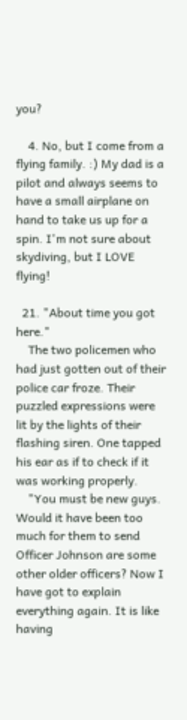you?

    4. No, but I come from a flying family. :) My dad is a pilot and always seems to have a small airplane on hand to take us up for a spin. I'm not sure about skydiving, but I LOVE flying!

  21. "About time you got here."
    The two policemen who had just gotten out of their police car froze. Their puzzled expressions were lit by the lights of their flashing siren. One tapped his ear as if to check if it was working properly.
    "You must be new guys. Would it have been too much for them to send Officer Johnson are some other older officers? Now I have got to explain everything again. It is like having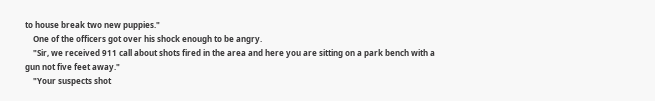to house break two new puppies."
    One of the officers got over his shock enough to be angry.
    "Sir, we received 911 call about shots fired in the area and here you are sitting on a park bench with a gun not five feet away."
    "Your suspects shot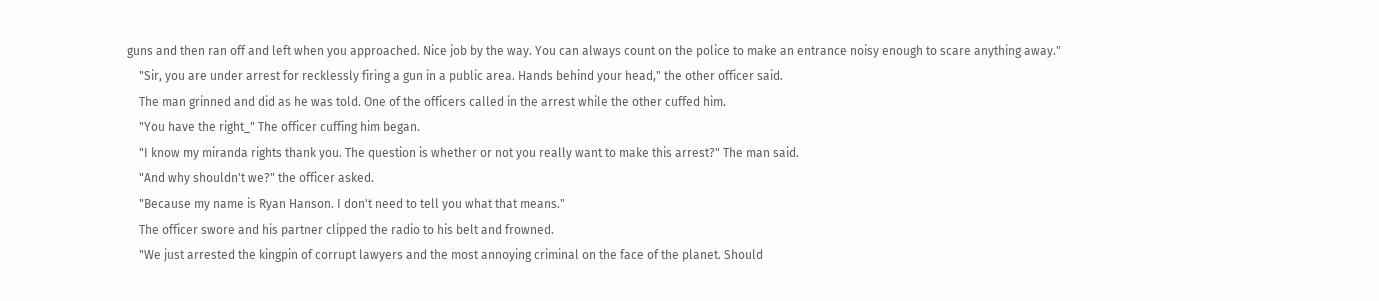guns and then ran off and left when you approached. Nice job by the way. You can always count on the police to make an entrance noisy enough to scare anything away."
    "Sir, you are under arrest for recklessly firing a gun in a public area. Hands behind your head," the other officer said.
    The man grinned and did as he was told. One of the officers called in the arrest while the other cuffed him.
    "You have the right_" The officer cuffing him began.
    "I know my miranda rights thank you. The question is whether or not you really want to make this arrest?" The man said.
    "And why shouldn't we?" the officer asked.
    "Because my name is Ryan Hanson. I don't need to tell you what that means."
    The officer swore and his partner clipped the radio to his belt and frowned.
    "We just arrested the kingpin of corrupt lawyers and the most annoying criminal on the face of the planet. Should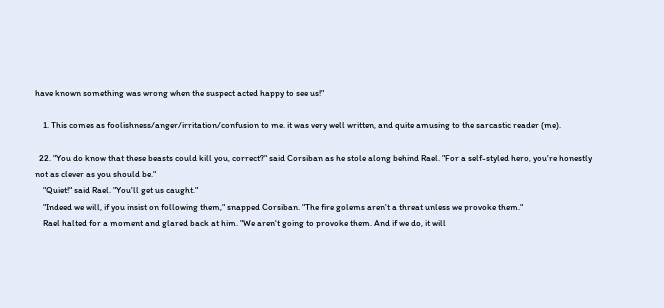have known something was wrong when the suspect acted happy to see us!"

    1. This comes as foolishness/anger/irritation/confusion to me. it was very well written, and quite amusing to the sarcastic reader (me).

  22. "You do know that these beasts could kill you, correct?" said Corsiban as he stole along behind Rael. "For a self-styled hero, you're honestly not as clever as you should be."
    "Quiet!" said Rael. "You'll get us caught."
    "Indeed we will, if you insist on following them," snapped Corsiban. "The fire golems aren't a threat unless we provoke them."
    Rael halted for a moment and glared back at him. "We aren't going to provoke them. And if we do, it will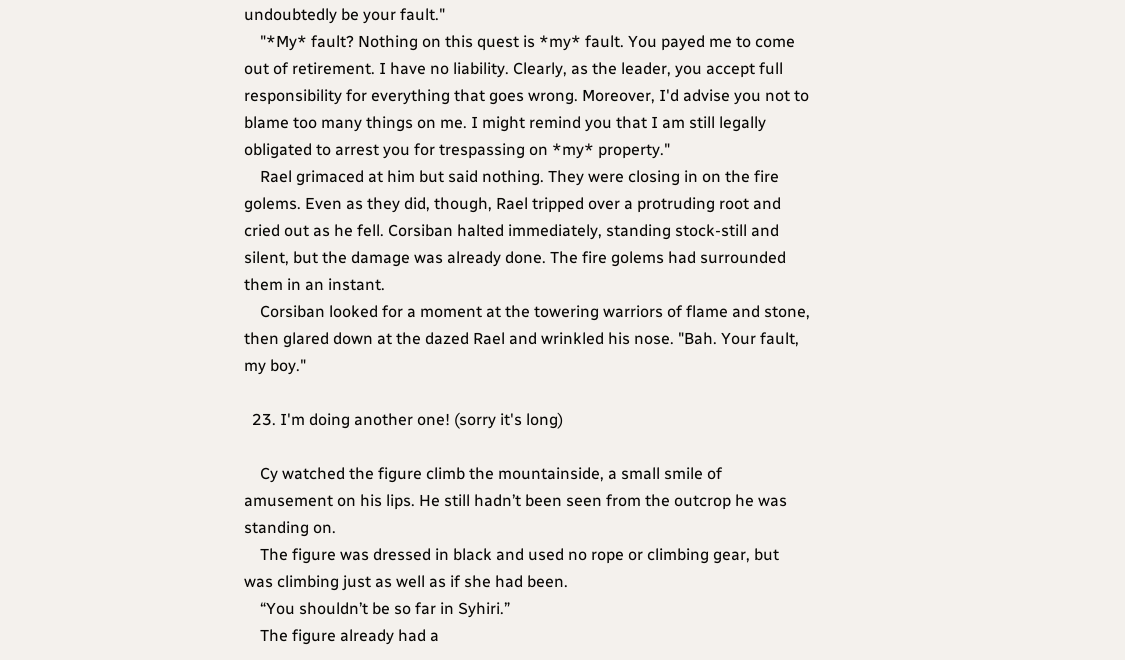undoubtedly be your fault."
    "*My* fault? Nothing on this quest is *my* fault. You payed me to come out of retirement. I have no liability. Clearly, as the leader, you accept full responsibility for everything that goes wrong. Moreover, I'd advise you not to blame too many things on me. I might remind you that I am still legally obligated to arrest you for trespassing on *my* property."
    Rael grimaced at him but said nothing. They were closing in on the fire golems. Even as they did, though, Rael tripped over a protruding root and cried out as he fell. Corsiban halted immediately, standing stock-still and silent, but the damage was already done. The fire golems had surrounded them in an instant.
    Corsiban looked for a moment at the towering warriors of flame and stone, then glared down at the dazed Rael and wrinkled his nose. "Bah. Your fault, my boy."

  23. I'm doing another one! (sorry it's long)

    Cy watched the figure climb the mountainside, a small smile of amusement on his lips. He still hadn’t been seen from the outcrop he was standing on.
    The figure was dressed in black and used no rope or climbing gear, but was climbing just as well as if she had been.
    “You shouldn’t be so far in Syhiri.”
    The figure already had a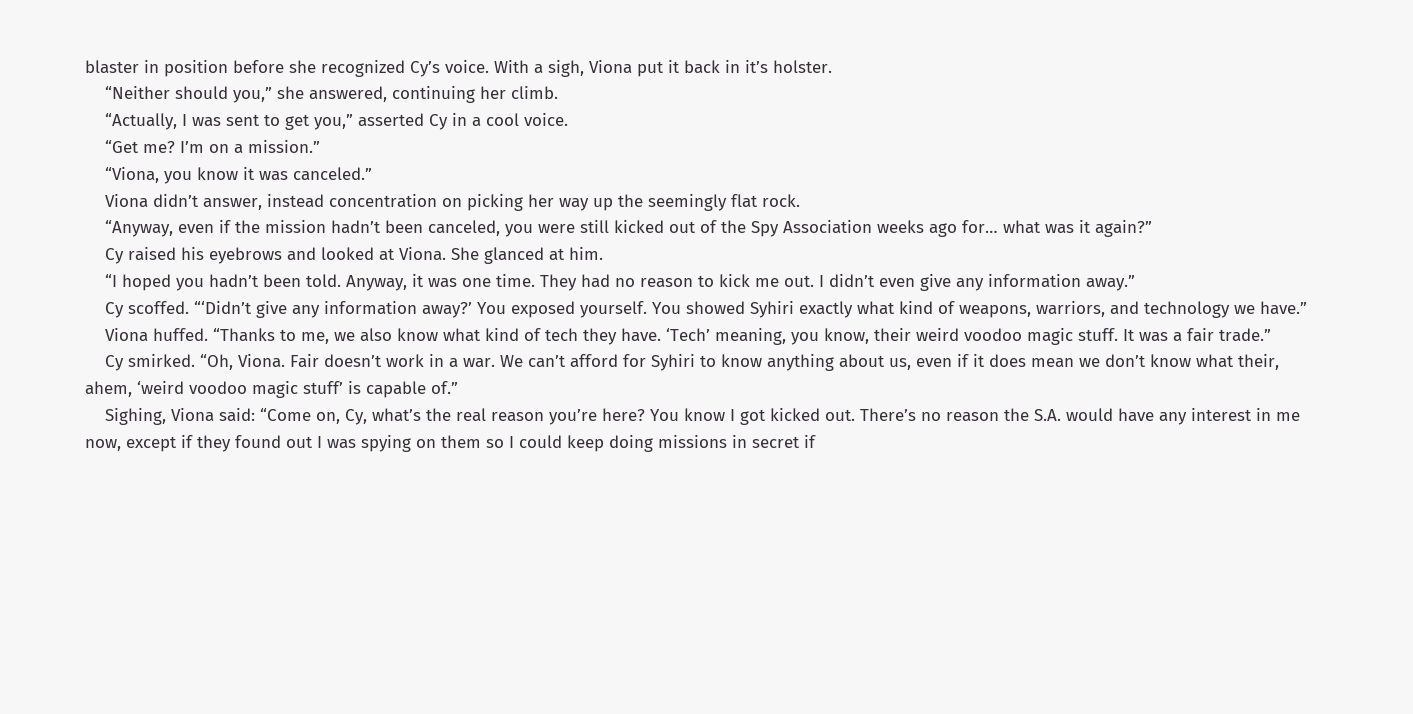blaster in position before she recognized Cy’s voice. With a sigh, Viona put it back in it’s holster.
    “Neither should you,” she answered, continuing her climb.
    “Actually, I was sent to get you,” asserted Cy in a cool voice.
    “Get me? I’m on a mission.”
    “Viona, you know it was canceled.”
    Viona didn’t answer, instead concentration on picking her way up the seemingly flat rock.
    “Anyway, even if the mission hadn’t been canceled, you were still kicked out of the Spy Association weeks ago for… what was it again?”
    Cy raised his eyebrows and looked at Viona. She glanced at him.
    “I hoped you hadn’t been told. Anyway, it was one time. They had no reason to kick me out. I didn’t even give any information away.”
    Cy scoffed. “‘Didn’t give any information away?’ You exposed yourself. You showed Syhiri exactly what kind of weapons, warriors, and technology we have.”
    Viona huffed. “Thanks to me, we also know what kind of tech they have. ‘Tech’ meaning, you know, their weird voodoo magic stuff. It was a fair trade.”
    Cy smirked. “Oh, Viona. Fair doesn’t work in a war. We can’t afford for Syhiri to know anything about us, even if it does mean we don’t know what their, ahem, ‘weird voodoo magic stuff’ is capable of.”
    Sighing, Viona said: “Come on, Cy, what’s the real reason you’re here? You know I got kicked out. There’s no reason the S.A. would have any interest in me now, except if they found out I was spying on them so I could keep doing missions in secret if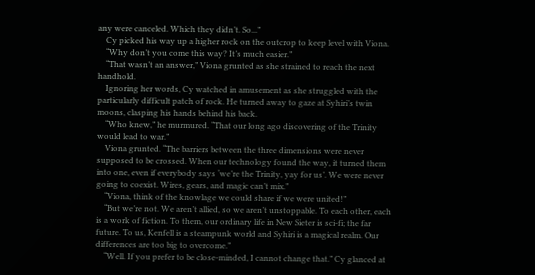any were canceled. Which they didn’t. So...”
    Cy picked his way up a higher rock on the outcrop to keep level with Viona.
    “Why don’t you come this way? It’s much easier.”
    “That wasn’t an answer,” Viona grunted as she strained to reach the next handhold.
    Ignoring her words, Cy watched in amusement as she struggled with the particularly difficult patch of rock. He turned away to gaze at Syhiri’s twin moons, clasping his hands behind his back.
    “Who knew,” he murmured. “That our long ago discovering of the Trinity would lead to war.”
    Viona grunted. “The barriers between the three dimensions were never supposed to be crossed. When our technology found the way, it turned them into one, even if everybody says ‘we’re the Trinity, yay for us’. We were never going to coexist. Wires, gears, and magic can’t mix.”
    “Viona, think of the knowlage we could share if we were united!”
    “But we’re not. We aren’t allied, so we aren’t unstoppable. To each other, each is a work of fiction. To them, our ordinary life in New Sieter is sci-fi; the far future. To us, Kenfell is a steampunk world and Syhiri is a magical realm. Our differences are too big to overcome.”
    “Well. If you prefer to be close-minded, I cannot change that.” Cy glanced at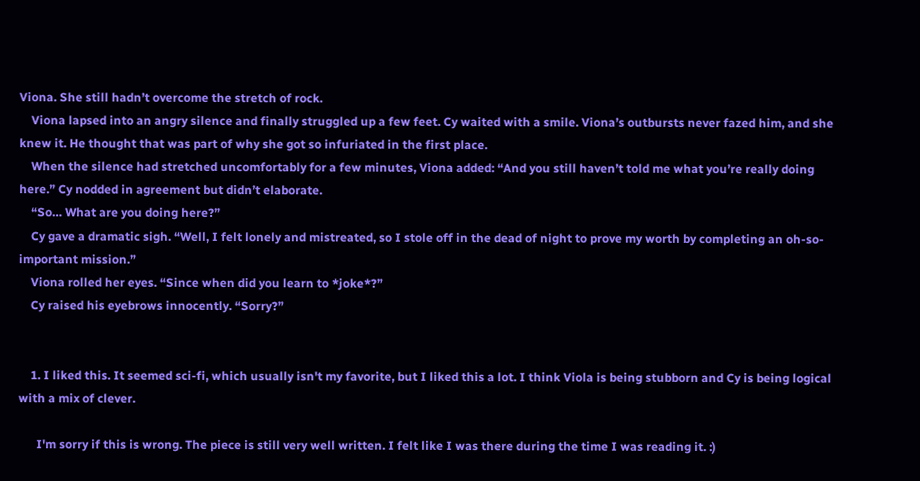Viona. She still hadn’t overcome the stretch of rock.
    Viona lapsed into an angry silence and finally struggled up a few feet. Cy waited with a smile. Viona’s outbursts never fazed him, and she knew it. He thought that was part of why she got so infuriated in the first place.
    When the silence had stretched uncomfortably for a few minutes, Viona added: “And you still haven’t told me what you’re really doing here.” Cy nodded in agreement but didn’t elaborate.
    “So… What are you doing here?”
    Cy gave a dramatic sigh. “Well, I felt lonely and mistreated, so I stole off in the dead of night to prove my worth by completing an oh-so-important mission.”
    Viona rolled her eyes. “Since when did you learn to *joke*?”
    Cy raised his eyebrows innocently. “Sorry?”


    1. I liked this. It seemed sci-fi, which usually isn't my favorite, but I liked this a lot. I think Viola is being stubborn and Cy is being logical with a mix of clever.

      I'm sorry if this is wrong. The piece is still very well written. I felt like I was there during the time I was reading it. :)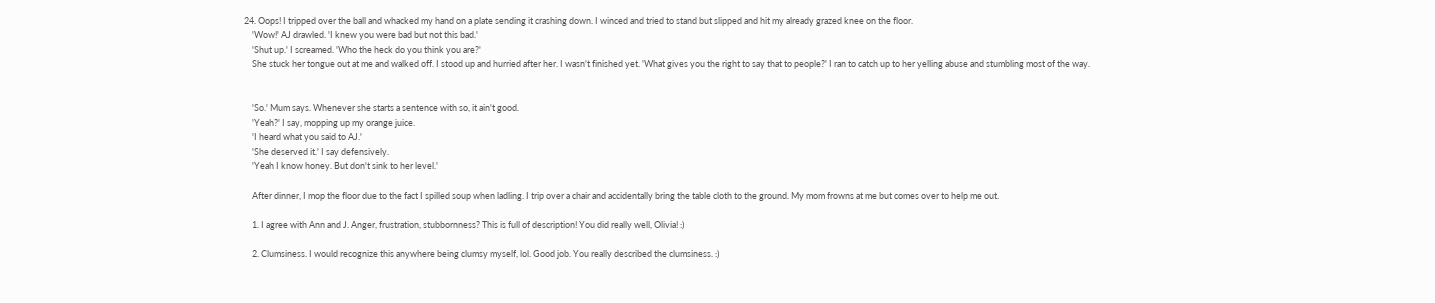24. Oops! I tripped over the ball and whacked my hand on a plate sending it crashing down. I winced and tried to stand but slipped and hit my already grazed knee on the floor.
    'Wow!' AJ drawled. 'I knew you were bad but not this bad.'
    'Shut up.' I screamed. 'Who the heck do you think you are?'
    She stuck her tongue out at me and walked off. I stood up and hurried after her. I wasn't finished yet. 'What gives you the right to say that to people?' I ran to catch up to her yelling abuse and stumbling most of the way.


    'So.' Mum says. Whenever she starts a sentence with so, it ain't good.
    'Yeah?' I say, mopping up my orange juice.
    'I heard what you said to AJ.'
    'She deserved it.' I say defensively.
    'Yeah I know honey. But don't sink to her level.'

    After dinner, I mop the floor due to the fact I spilled soup when ladling. I trip over a chair and accidentally bring the table cloth to the ground. My mom frowns at me but comes over to help me out.

    1. I agree with Ann and J. Anger, frustration, stubbornness? This is full of description! You did really well, Olivia! :)

    2. Clumsiness. I would recognize this anywhere being clumsy myself, lol. Good job. You really described the clumsiness. :)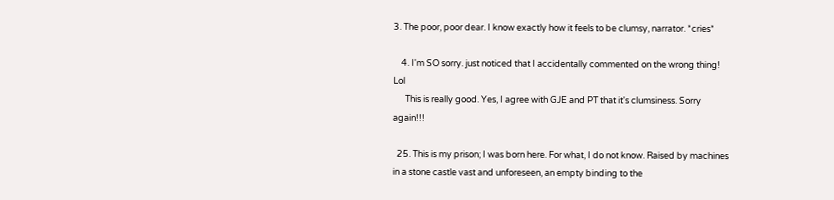3. The poor, poor dear. I know exactly how it feels to be clumsy, narrator. *cries*

    4. I'm SO sorry. just noticed that I accidentally commented on the wrong thing! Lol
      This is really good. Yes, I agree with GJE and PT that it's clumsiness. Sorry again!!!

  25. This is my prison; I was born here. For what, I do not know. Raised by machines in a stone castle vast and unforeseen, an empty binding to the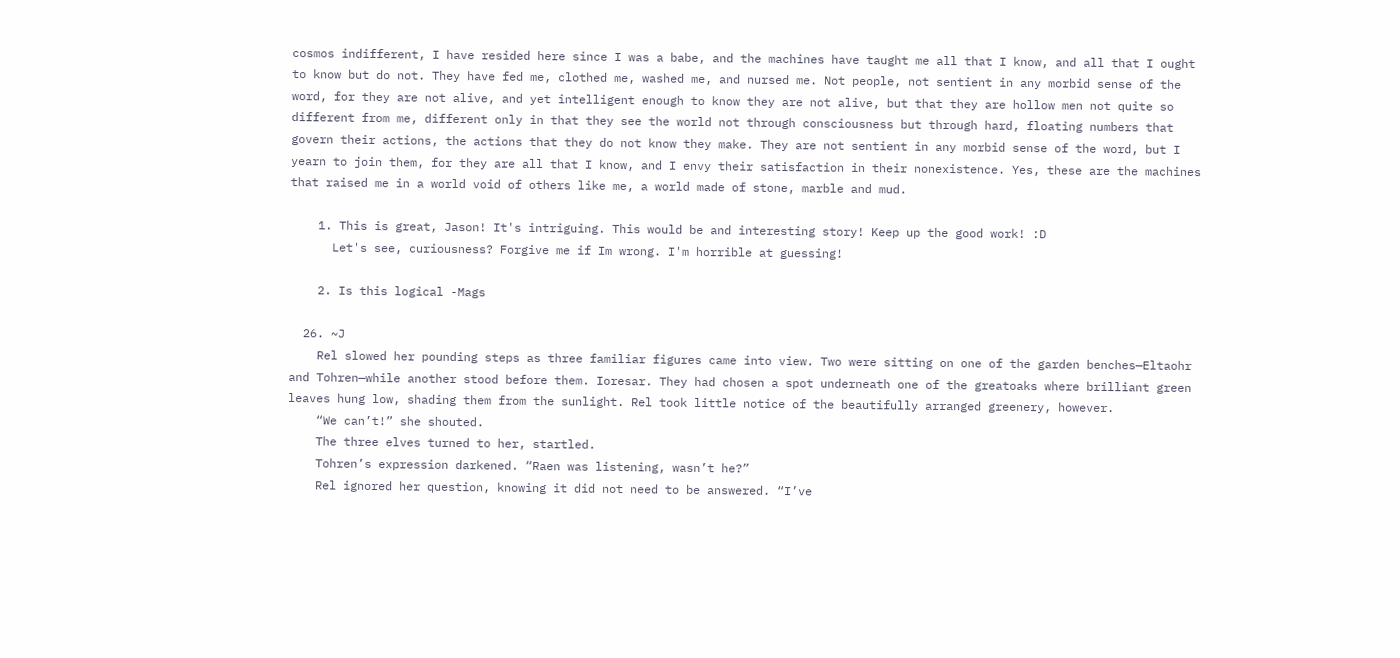cosmos indifferent, I have resided here since I was a babe, and the machines have taught me all that I know, and all that I ought to know but do not. They have fed me, clothed me, washed me, and nursed me. Not people, not sentient in any morbid sense of the word, for they are not alive, and yet intelligent enough to know they are not alive, but that they are hollow men not quite so different from me, different only in that they see the world not through consciousness but through hard, floating numbers that govern their actions, the actions that they do not know they make. They are not sentient in any morbid sense of the word, but I yearn to join them, for they are all that I know, and I envy their satisfaction in their nonexistence. Yes, these are the machines that raised me in a world void of others like me, a world made of stone, marble and mud.

    1. This is great, Jason! It's intriguing. This would be and interesting story! Keep up the good work! :D
      Let's see, curiousness? Forgive me if Im wrong. I'm horrible at guessing!

    2. Is this logical -Mags

  26. ~J
    Rel slowed her pounding steps as three familiar figures came into view. Two were sitting on one of the garden benches—Eltaohr and Tohren—while another stood before them. Ioresar. They had chosen a spot underneath one of the greatoaks where brilliant green leaves hung low, shading them from the sunlight. Rel took little notice of the beautifully arranged greenery, however.
    “We can’t!” she shouted.
    The three elves turned to her, startled.
    Tohren’s expression darkened. “Raen was listening, wasn’t he?”
    Rel ignored her question, knowing it did not need to be answered. “I’ve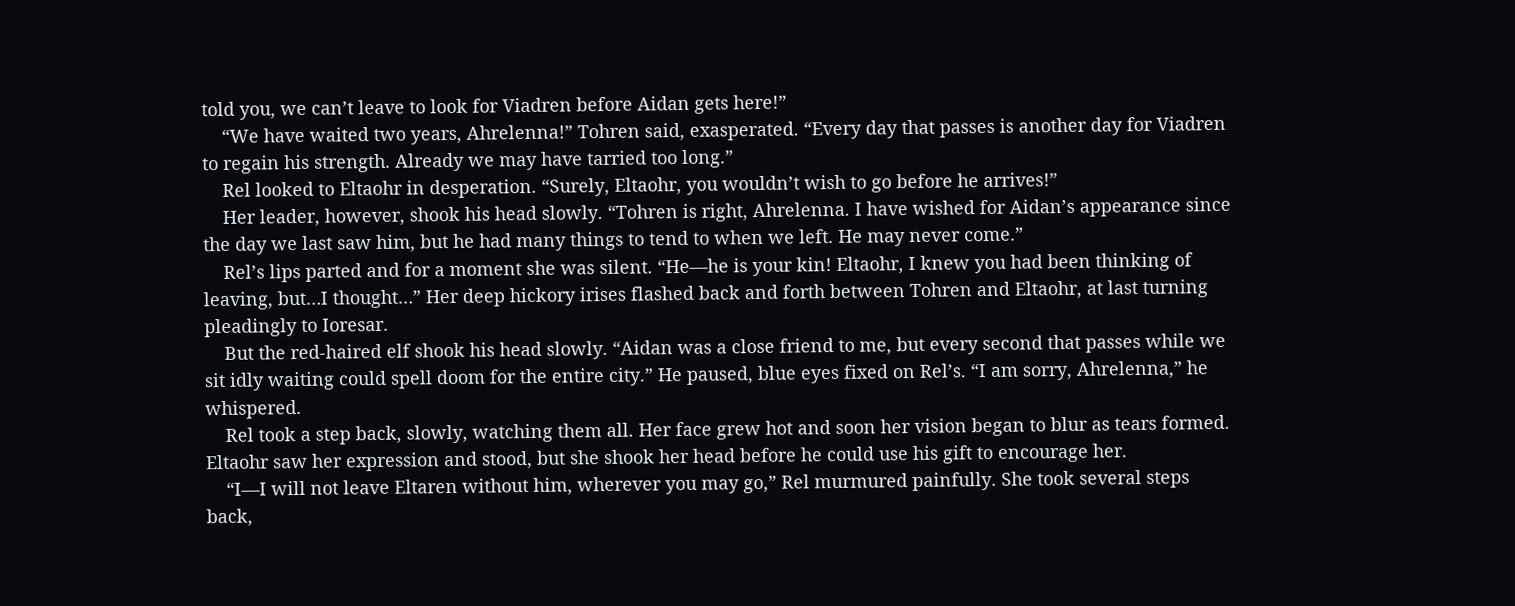told you, we can’t leave to look for Viadren before Aidan gets here!”
    “We have waited two years, Ahrelenna!” Tohren said, exasperated. “Every day that passes is another day for Viadren to regain his strength. Already we may have tarried too long.”
    Rel looked to Eltaohr in desperation. “Surely, Eltaohr, you wouldn’t wish to go before he arrives!”
    Her leader, however, shook his head slowly. “Tohren is right, Ahrelenna. I have wished for Aidan’s appearance since the day we last saw him, but he had many things to tend to when we left. He may never come.”
    Rel’s lips parted and for a moment she was silent. “He—he is your kin! Eltaohr, I knew you had been thinking of leaving, but…I thought…” Her deep hickory irises flashed back and forth between Tohren and Eltaohr, at last turning pleadingly to Ioresar.
    But the red-haired elf shook his head slowly. “Aidan was a close friend to me, but every second that passes while we sit idly waiting could spell doom for the entire city.” He paused, blue eyes fixed on Rel’s. “I am sorry, Ahrelenna,” he whispered.
    Rel took a step back, slowly, watching them all. Her face grew hot and soon her vision began to blur as tears formed. Eltaohr saw her expression and stood, but she shook her head before he could use his gift to encourage her.
    “I—I will not leave Eltaren without him, wherever you may go,” Rel murmured painfully. She took several steps back,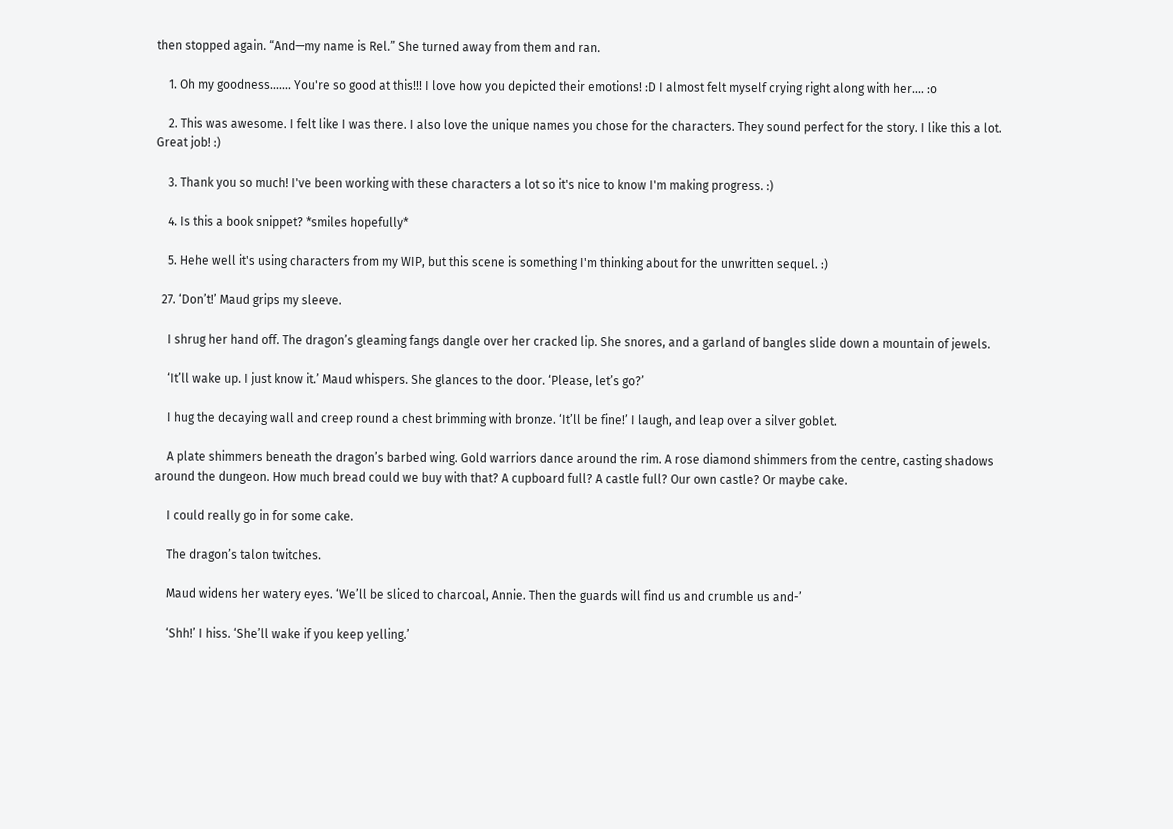then stopped again. “And—my name is Rel.” She turned away from them and ran.

    1. Oh my goodness....... You're so good at this!!! I love how you depicted their emotions! :D I almost felt myself crying right along with her.... :o

    2. This was awesome. I felt like I was there. I also love the unique names you chose for the characters. They sound perfect for the story. I like this a lot. Great job! :)

    3. Thank you so much! I've been working with these characters a lot so it's nice to know I'm making progress. :)

    4. Is this a book snippet? *smiles hopefully*

    5. Hehe well it's using characters from my WIP, but this scene is something I'm thinking about for the unwritten sequel. :)

  27. ‘Don’t!’ Maud grips my sleeve.

    I shrug her hand off. The dragon’s gleaming fangs dangle over her cracked lip. She snores, and a garland of bangles slide down a mountain of jewels.

    ‘It’ll wake up. I just know it.’ Maud whispers. She glances to the door. ‘Please, let’s go?’

    I hug the decaying wall and creep round a chest brimming with bronze. ‘It’ll be fine!’ I laugh, and leap over a silver goblet.

    A plate shimmers beneath the dragon’s barbed wing. Gold warriors dance around the rim. A rose diamond shimmers from the centre, casting shadows around the dungeon. How much bread could we buy with that? A cupboard full? A castle full? Our own castle? Or maybe cake.

    I could really go in for some cake.

    The dragon’s talon twitches.

    Maud widens her watery eyes. ‘We’ll be sliced to charcoal, Annie. Then the guards will find us and crumble us and-’

    ‘Shh!’ I hiss. ‘She’ll wake if you keep yelling.’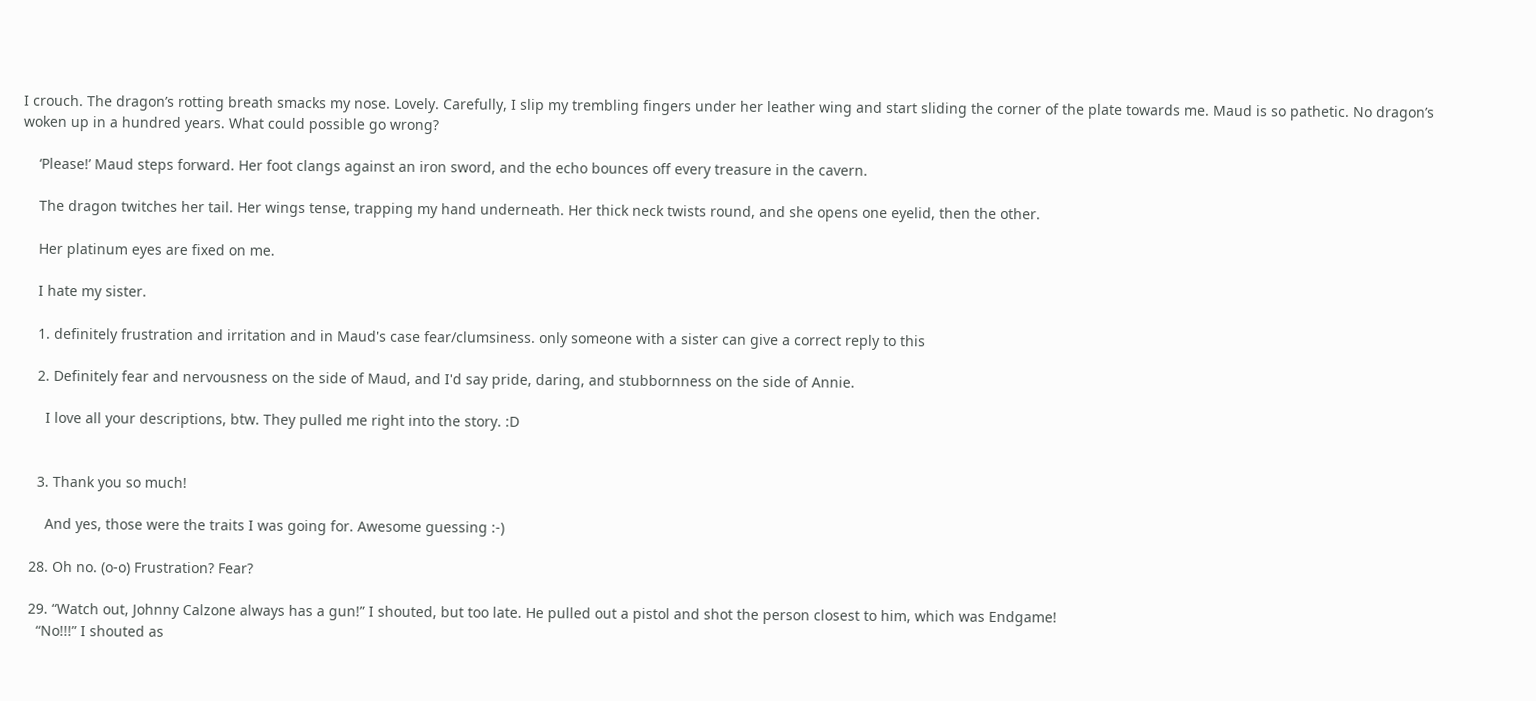I crouch. The dragon’s rotting breath smacks my nose. Lovely. Carefully, I slip my trembling fingers under her leather wing and start sliding the corner of the plate towards me. Maud is so pathetic. No dragon’s woken up in a hundred years. What could possible go wrong?

    ‘Please!’ Maud steps forward. Her foot clangs against an iron sword, and the echo bounces off every treasure in the cavern.

    The dragon twitches her tail. Her wings tense, trapping my hand underneath. Her thick neck twists round, and she opens one eyelid, then the other.

    Her platinum eyes are fixed on me.

    I hate my sister.

    1. definitely frustration and irritation and in Maud's case fear/clumsiness. only someone with a sister can give a correct reply to this

    2. Definitely fear and nervousness on the side of Maud, and I'd say pride, daring, and stubbornness on the side of Annie.

      I love all your descriptions, btw. They pulled me right into the story. :D


    3. Thank you so much!

      And yes, those were the traits I was going for. Awesome guessing :-)

  28. Oh no. (o-o) Frustration? Fear?

  29. “Watch out, Johnny Calzone always has a gun!” I shouted, but too late. He pulled out a pistol and shot the person closest to him, which was Endgame!
    “No!!!” I shouted as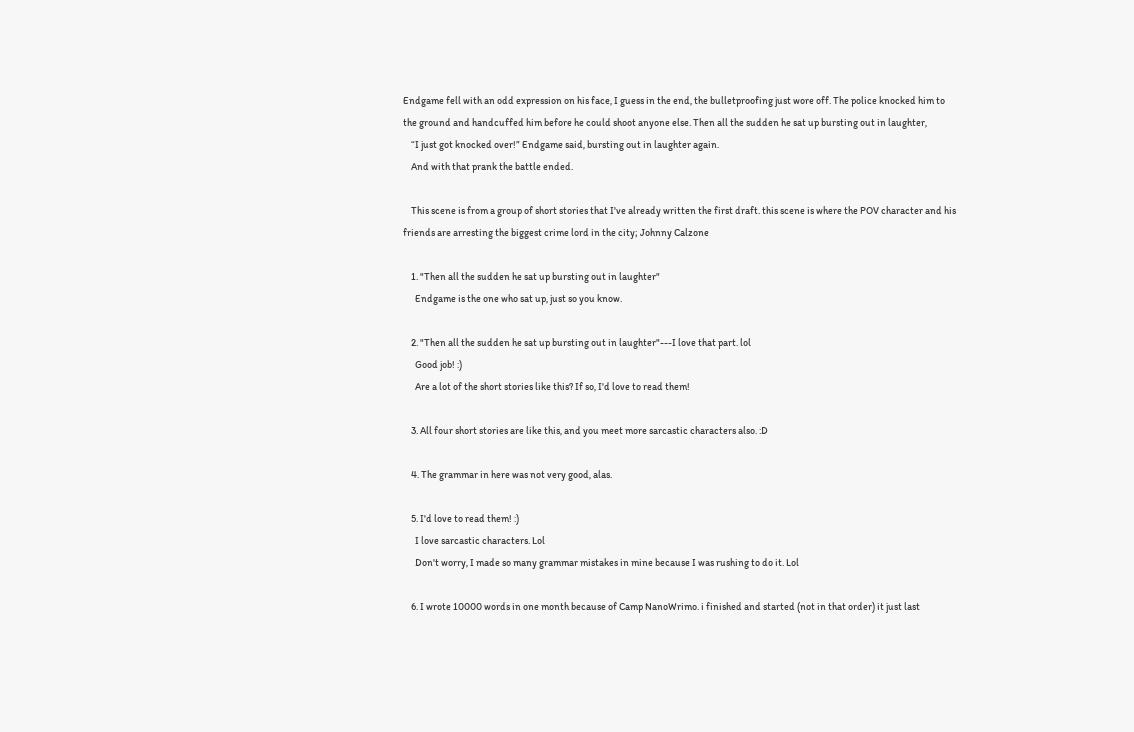Endgame fell with an odd expression on his face, I guess in the end, the bulletproofing just wore off. The police knocked him to the ground and handcuffed him before he could shoot anyone else. Then all the sudden he sat up bursting out in laughter,
    “I just got knocked over!” Endgame said, bursting out in laughter again.
    And with that prank the battle ended.

    This scene is from a group of short stories that I've already written the first draft. this scene is where the POV character and his friends are arresting the biggest crime lord in the city; Johnny Calzone

    1. "Then all the sudden he sat up bursting out in laughter"
      Endgame is the one who sat up, just so you know.

    2. "Then all the sudden he sat up bursting out in laughter"---I love that part. lol
      Good job! :)
      Are a lot of the short stories like this? If so, I'd love to read them!

    3. All four short stories are like this, and you meet more sarcastic characters also. :D

    4. The grammar in here was not very good, alas.

    5. I'd love to read them! :)
      I love sarcastic characters. Lol
      Don't worry, I made so many grammar mistakes in mine because I was rushing to do it. Lol

    6. I wrote 10000 words in one month because of Camp NanoWrimo. i finished and started (not in that order) it just last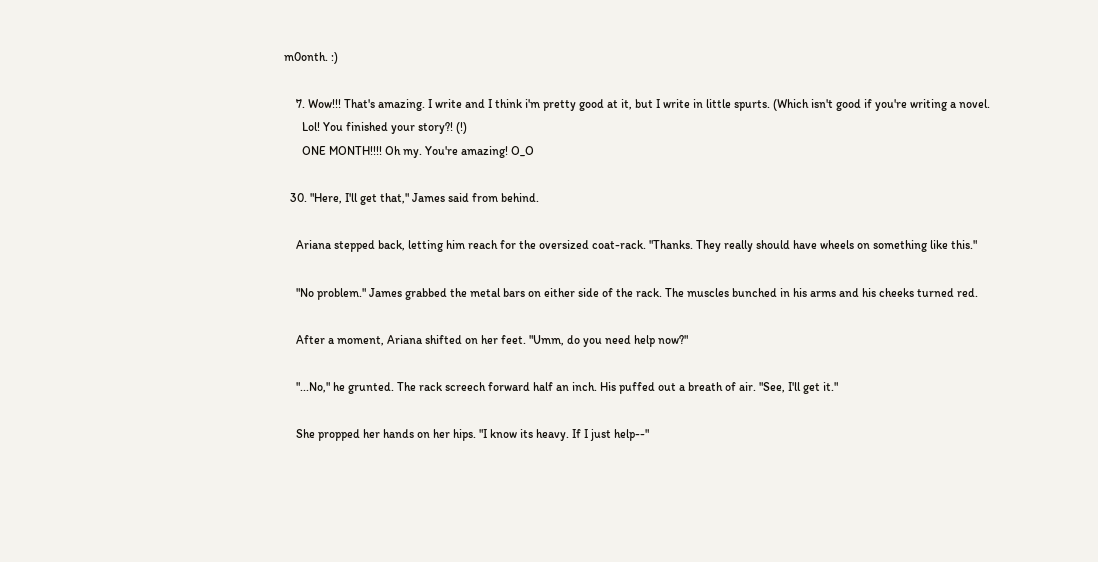m0onth. :)

    7. Wow!!! That's amazing. I write and I think i'm pretty good at it, but I write in little spurts. (Which isn't good if you're writing a novel.
      Lol! You finished your story?! (!)
      ONE MONTH!!!! Oh my. You're amazing! O_O

  30. "Here, I'll get that," James said from behind.

    Ariana stepped back, letting him reach for the oversized coat-rack. "Thanks. They really should have wheels on something like this."

    "No problem." James grabbed the metal bars on either side of the rack. The muscles bunched in his arms and his cheeks turned red.

    After a moment, Ariana shifted on her feet. "Umm, do you need help now?"

    "...No," he grunted. The rack screech forward half an inch. His puffed out a breath of air. "See, I'll get it."

    She propped her hands on her hips. "I know its heavy. If I just help--"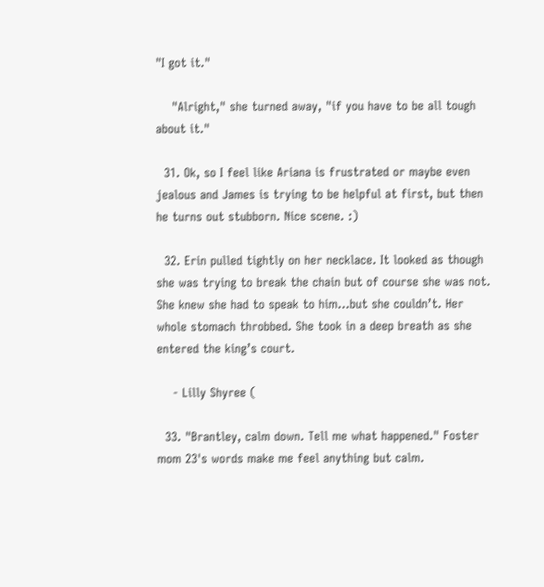"I got it."

    "Alright," she turned away, "if you have to be all tough about it."

  31. Ok, so I feel like Ariana is frustrated or maybe even jealous and James is trying to be helpful at first, but then he turns out stubborn. Nice scene. :)

  32. Erin pulled tightly on her necklace. It looked as though she was trying to break the chain but of course she was not. She knew she had to speak to him...but she couldn’t. Her whole stomach throbbed. She took in a deep breath as she entered the king’s court.

    - Lilly Shyree (

  33. "Brantley, calm down. Tell me what happened." Foster mom 23's words make me feel anything but calm.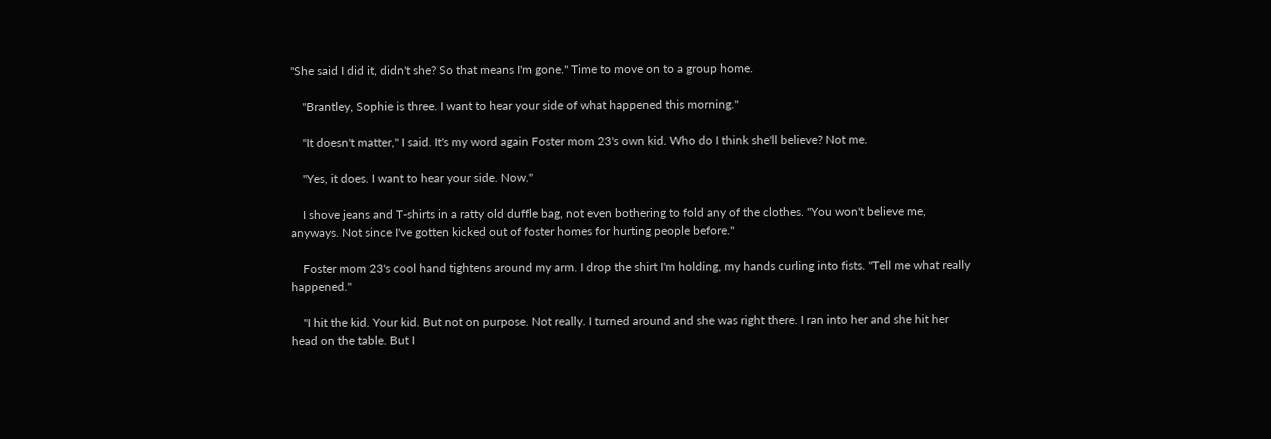"She said I did it, didn't she? So that means I'm gone." Time to move on to a group home.

    "Brantley, Sophie is three. I want to hear your side of what happened this morning."

    "It doesn't matter," I said. It's my word again Foster mom 23's own kid. Who do I think she'll believe? Not me.

    "Yes, it does. I want to hear your side. Now."

    I shove jeans and T-shirts in a ratty old duffle bag, not even bothering to fold any of the clothes. "You won't believe me, anyways. Not since I've gotten kicked out of foster homes for hurting people before."

    Foster mom 23's cool hand tightens around my arm. I drop the shirt I'm holding, my hands curling into fists. "Tell me what really happened."

    "I hit the kid. Your kid. But not on purpose. Not really. I turned around and she was right there. I ran into her and she hit her head on the table. But I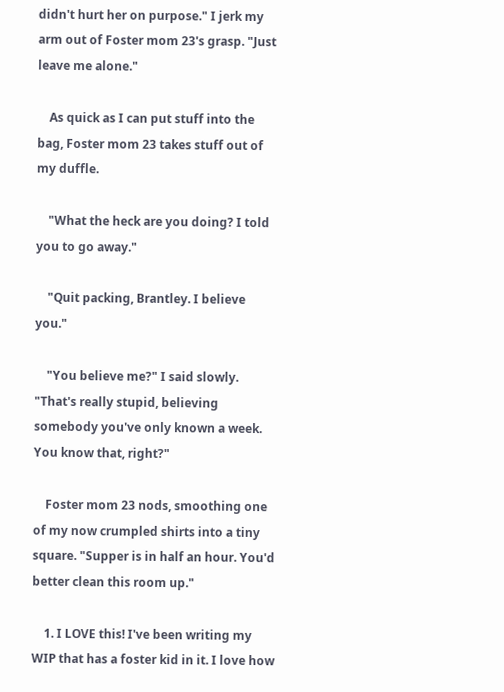didn't hurt her on purpose." I jerk my arm out of Foster mom 23's grasp. "Just leave me alone."

    As quick as I can put stuff into the bag, Foster mom 23 takes stuff out of my duffle.

    "What the heck are you doing? I told you to go away."

    "Quit packing, Brantley. I believe you."

    "You believe me?" I said slowly. "That's really stupid, believing somebody you've only known a week. You know that, right?"

    Foster mom 23 nods, smoothing one of my now crumpled shirts into a tiny square. "Supper is in half an hour. You'd better clean this room up."

    1. I LOVE this! I've been writing my WIP that has a foster kid in it. I love how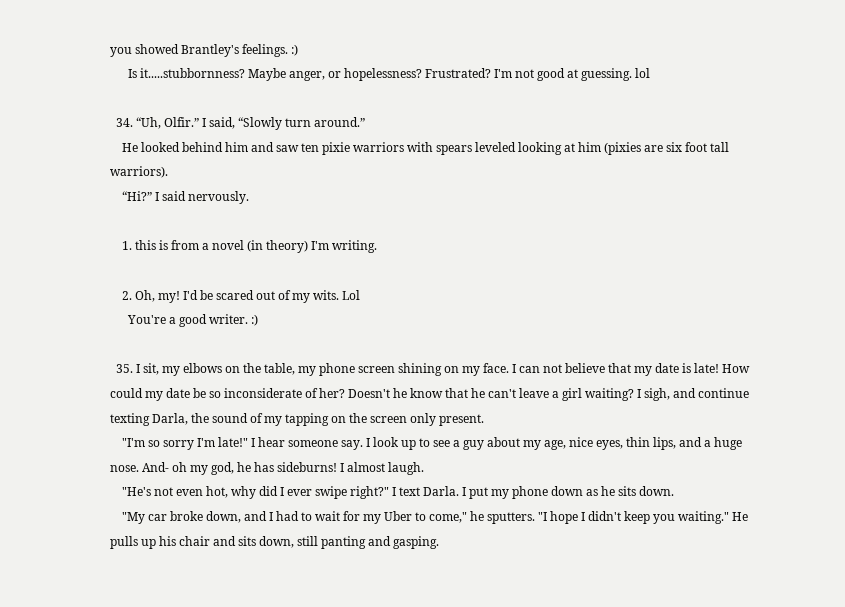you showed Brantley's feelings. :)
      Is it.....stubbornness? Maybe anger, or hopelessness? Frustrated? I'm not good at guessing. lol

  34. “Uh, Olfir.” I said, “Slowly turn around.”
    He looked behind him and saw ten pixie warriors with spears leveled looking at him (pixies are six foot tall warriors).
    “Hi?” I said nervously.

    1. this is from a novel (in theory) I'm writing.

    2. Oh, my! I'd be scared out of my wits. Lol
      You're a good writer. :)

  35. I sit, my elbows on the table, my phone screen shining on my face. I can not believe that my date is late! How could my date be so inconsiderate of her? Doesn't he know that he can't leave a girl waiting? I sigh, and continue texting Darla, the sound of my tapping on the screen only present.
    "I'm so sorry I'm late!" I hear someone say. I look up to see a guy about my age, nice eyes, thin lips, and a huge nose. And- oh my god, he has sideburns! I almost laugh.
    "He's not even hot, why did I ever swipe right?" I text Darla. I put my phone down as he sits down.
    "My car broke down, and I had to wait for my Uber to come," he sputters. "I hope I didn't keep you waiting." He pulls up his chair and sits down, still panting and gasping.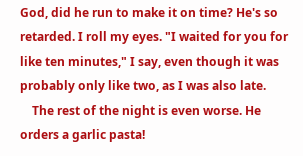God, did he run to make it on time? He's so retarded. I roll my eyes. "I waited for you for like ten minutes," I say, even though it was probably only like two, as I was also late.
    The rest of the night is even worse. He orders a garlic pasta!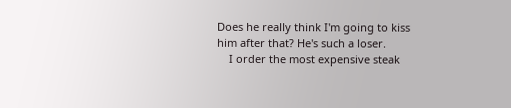Does he really think I'm going to kiss him after that? He's such a loser.
    I order the most expensive steak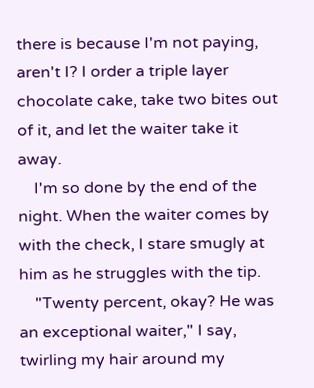there is because I'm not paying, aren't I? I order a triple layer chocolate cake, take two bites out of it, and let the waiter take it away.
    I'm so done by the end of the night. When the waiter comes by with the check, I stare smugly at him as he struggles with the tip.
    "Twenty percent, okay? He was an exceptional waiter," I say, twirling my hair around my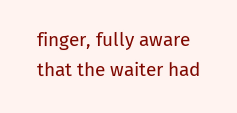finger, fully aware that the waiter had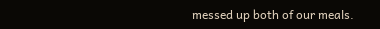messed up both of our meals.